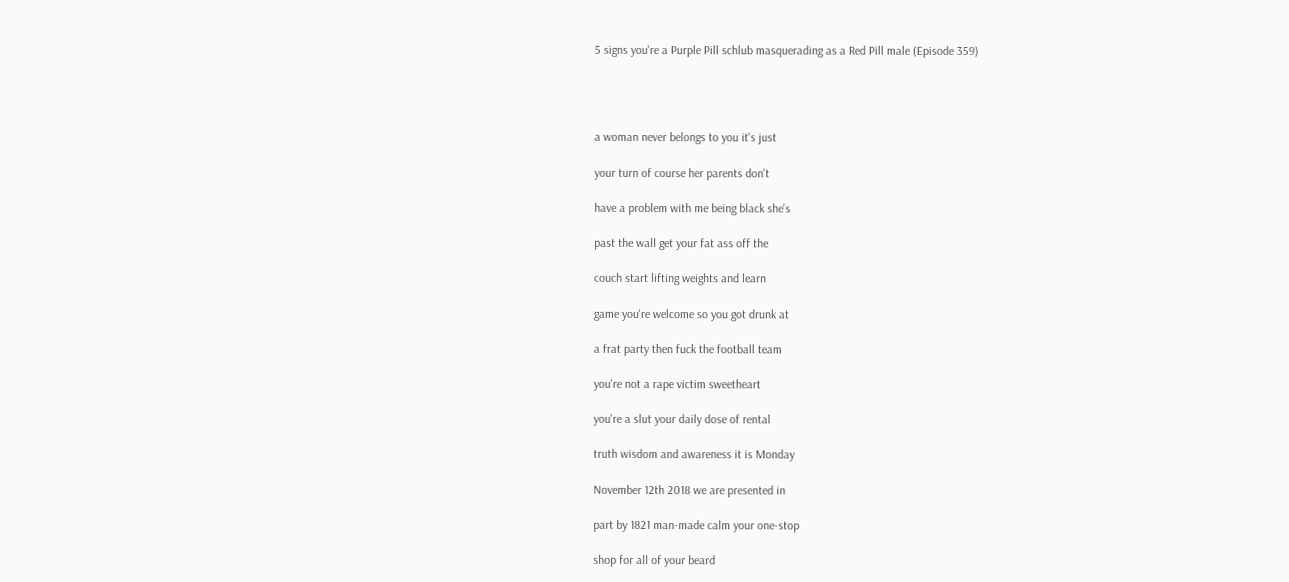5 signs you're a Purple Pill schlub masquerading as a Red Pill male (Episode 359)




a woman never belongs to you it's just

your turn of course her parents don't

have a problem with me being black she's

past the wall get your fat ass off the

couch start lifting weights and learn

game you're welcome so you got drunk at

a frat party then fuck the football team

you're not a rape victim sweetheart

you're a slut your daily dose of rental

truth wisdom and awareness it is Monday

November 12th 2018 we are presented in

part by 1821 man-made calm your one-stop

shop for all of your beard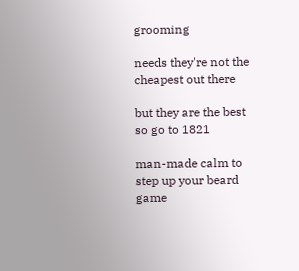grooming

needs they're not the cheapest out there

but they are the best so go to 1821

man-made calm to step up your beard game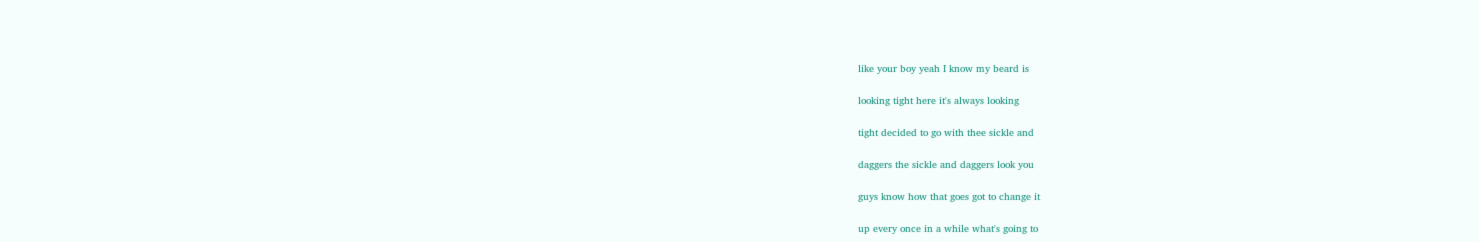like your boy yeah I know my beard is

looking tight here it's always looking

tight decided to go with thee sickle and

daggers the sickle and daggers look you

guys know how that goes got to change it

up every once in a while what's going to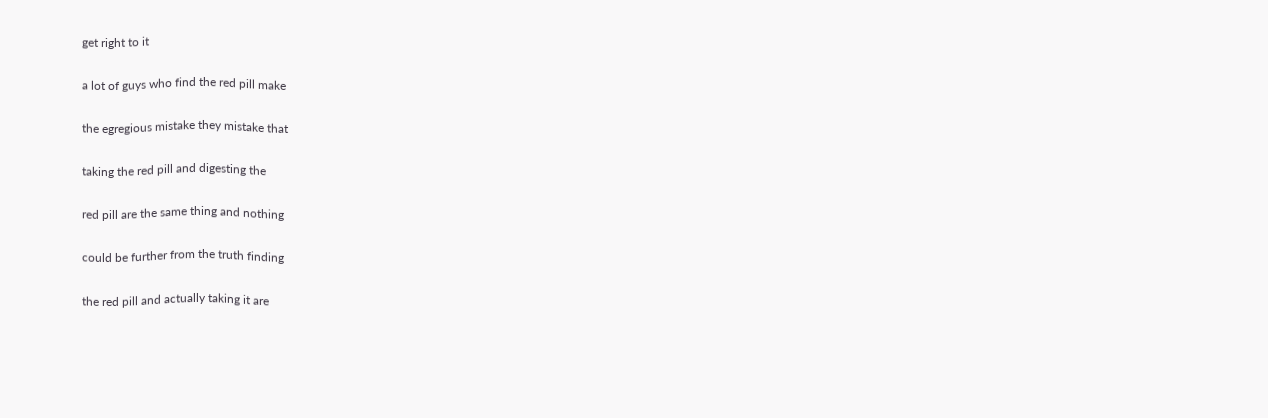get right to it

a lot of guys who find the red pill make

the egregious mistake they mistake that

taking the red pill and digesting the

red pill are the same thing and nothing

could be further from the truth finding

the red pill and actually taking it are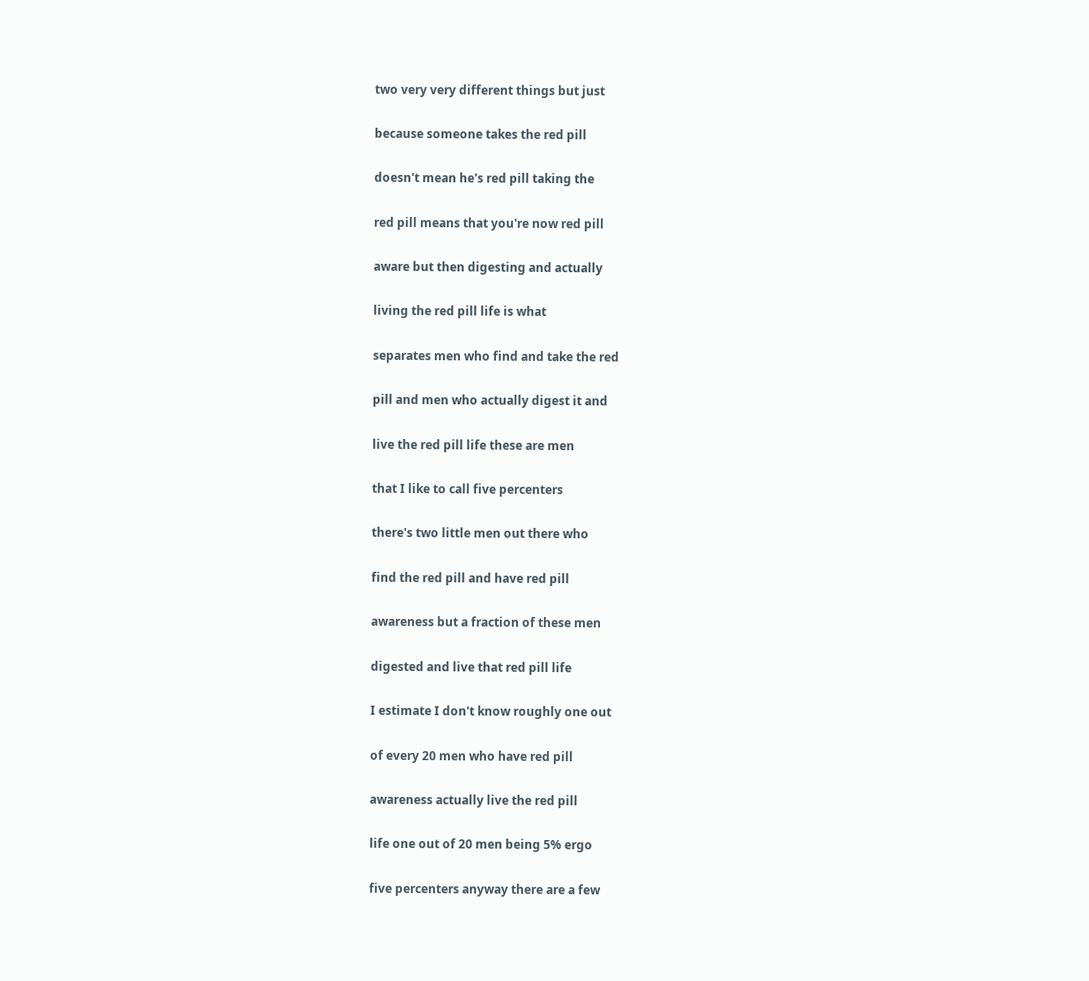two very very different things but just

because someone takes the red pill

doesn't mean he's red pill taking the

red pill means that you're now red pill

aware but then digesting and actually

living the red pill life is what

separates men who find and take the red

pill and men who actually digest it and

live the red pill life these are men

that I like to call five percenters

there's two little men out there who

find the red pill and have red pill

awareness but a fraction of these men

digested and live that red pill life

I estimate I don't know roughly one out

of every 20 men who have red pill

awareness actually live the red pill

life one out of 20 men being 5% ergo

five percenters anyway there are a few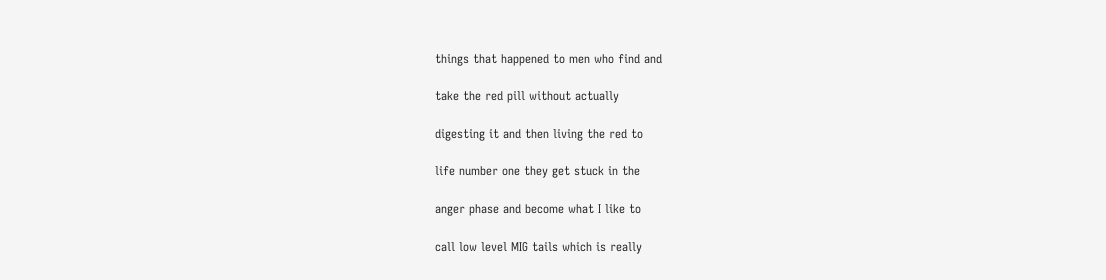things that happened to men who find and

take the red pill without actually

digesting it and then living the red to

life number one they get stuck in the

anger phase and become what I like to

call low level MIG tails which is really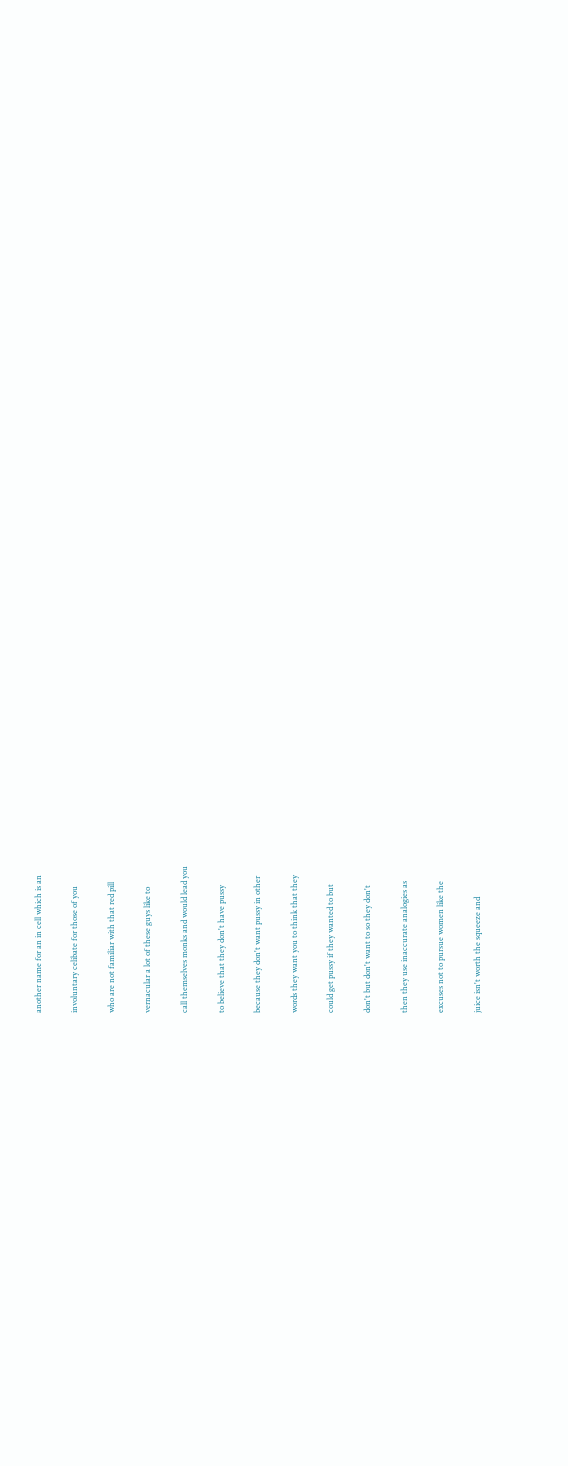another name for an in cell which is an

involuntary celibate for those of you

who are not familiar with that red pill

vernacular a lot of these guys like to

call themselves monks and would lead you

to believe that they don't have pussy

because they don't want pussy in other

words they want you to think that they

could get pussy if they wanted to but

don't but don't want to so they don't

then they use inaccurate analogies as

excuses not to pursue women like the

juice isn't worth the squeeze and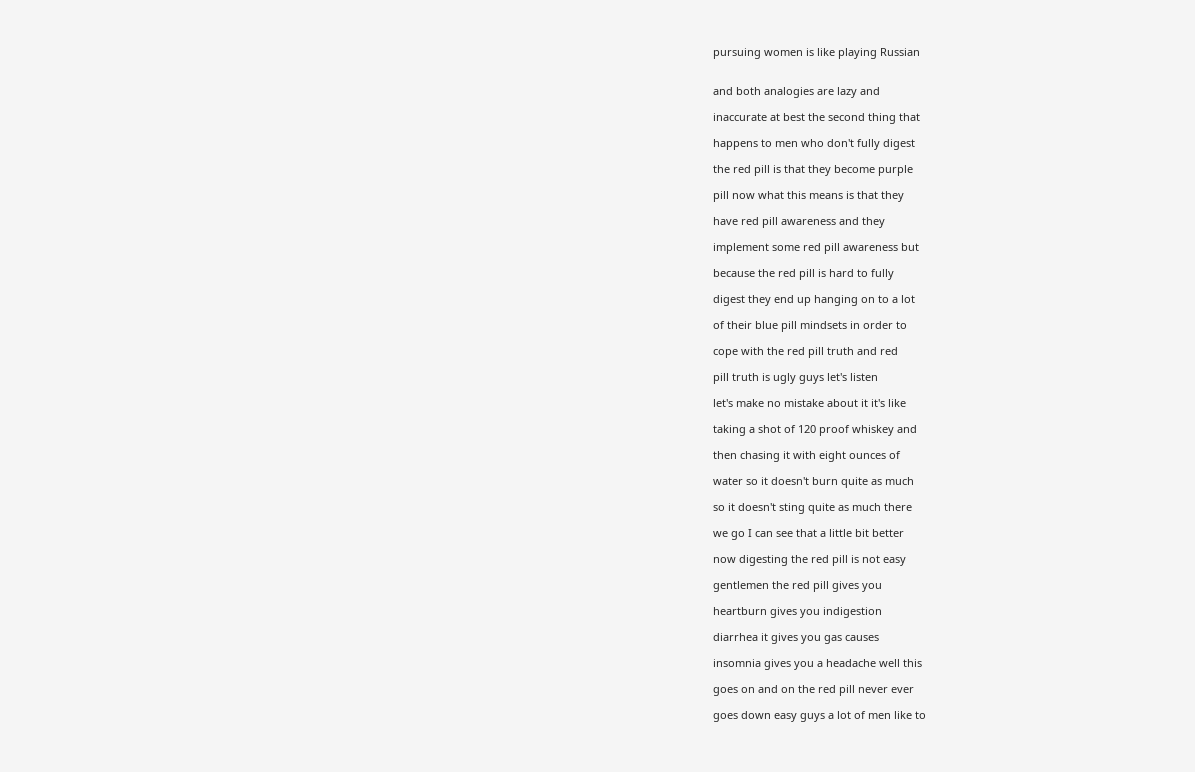pursuing women is like playing Russian


and both analogies are lazy and

inaccurate at best the second thing that

happens to men who don't fully digest

the red pill is that they become purple

pill now what this means is that they

have red pill awareness and they

implement some red pill awareness but

because the red pill is hard to fully

digest they end up hanging on to a lot

of their blue pill mindsets in order to

cope with the red pill truth and red

pill truth is ugly guys let's listen

let's make no mistake about it it's like

taking a shot of 120 proof whiskey and

then chasing it with eight ounces of

water so it doesn't burn quite as much

so it doesn't sting quite as much there

we go I can see that a little bit better

now digesting the red pill is not easy

gentlemen the red pill gives you

heartburn gives you indigestion

diarrhea it gives you gas causes

insomnia gives you a headache well this

goes on and on the red pill never ever

goes down easy guys a lot of men like to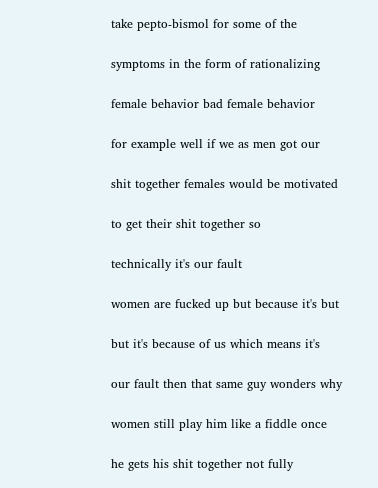take pepto-bismol for some of the

symptoms in the form of rationalizing

female behavior bad female behavior

for example well if we as men got our

shit together females would be motivated

to get their shit together so

technically it's our fault

women are fucked up but because it's but

but it's because of us which means it's

our fault then that same guy wonders why

women still play him like a fiddle once

he gets his shit together not fully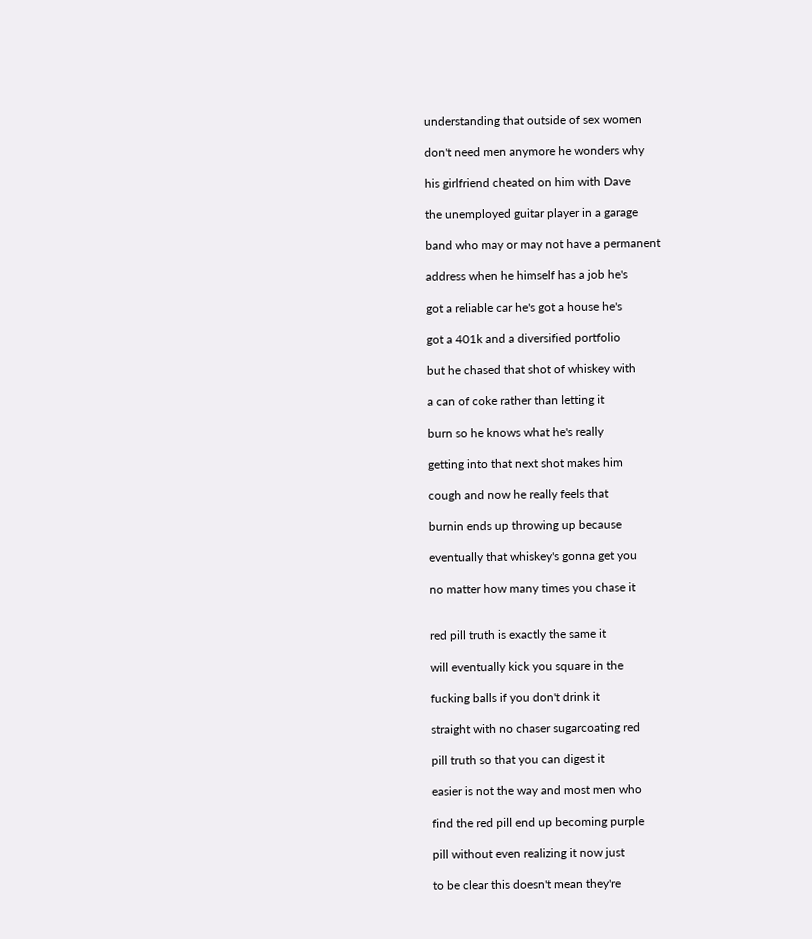understanding that outside of sex women

don't need men anymore he wonders why

his girlfriend cheated on him with Dave

the unemployed guitar player in a garage

band who may or may not have a permanent

address when he himself has a job he's

got a reliable car he's got a house he's

got a 401k and a diversified portfolio

but he chased that shot of whiskey with

a can of coke rather than letting it

burn so he knows what he's really

getting into that next shot makes him

cough and now he really feels that

burnin ends up throwing up because

eventually that whiskey's gonna get you

no matter how many times you chase it


red pill truth is exactly the same it

will eventually kick you square in the

fucking balls if you don't drink it

straight with no chaser sugarcoating red

pill truth so that you can digest it

easier is not the way and most men who

find the red pill end up becoming purple

pill without even realizing it now just

to be clear this doesn't mean they're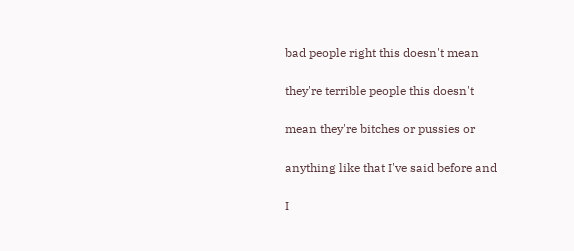bad people right this doesn't mean

they're terrible people this doesn't

mean they're bitches or pussies or

anything like that I've said before and

I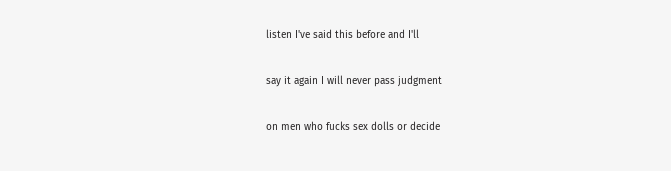listen I've said this before and I'll

say it again I will never pass judgment

on men who fucks sex dolls or decide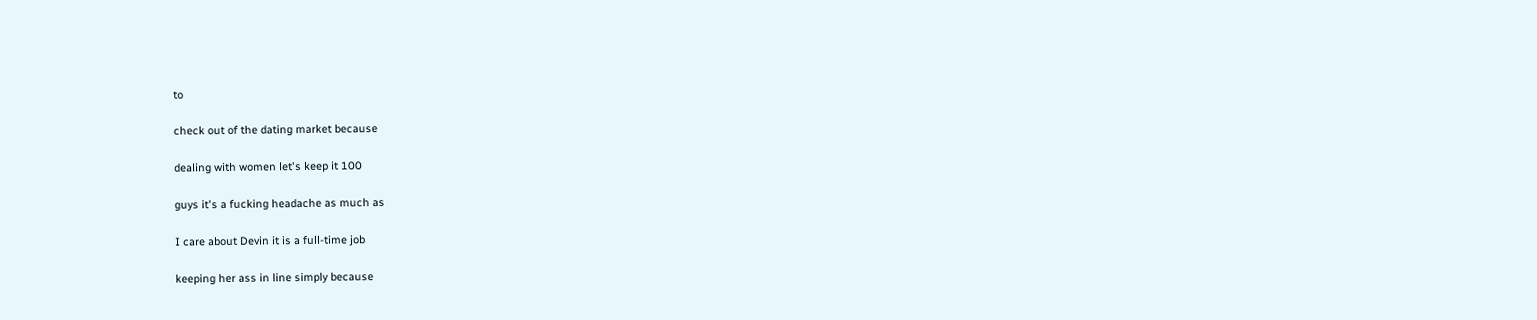to

check out of the dating market because

dealing with women let's keep it 100

guys it's a fucking headache as much as

I care about Devin it is a full-time job

keeping her ass in line simply because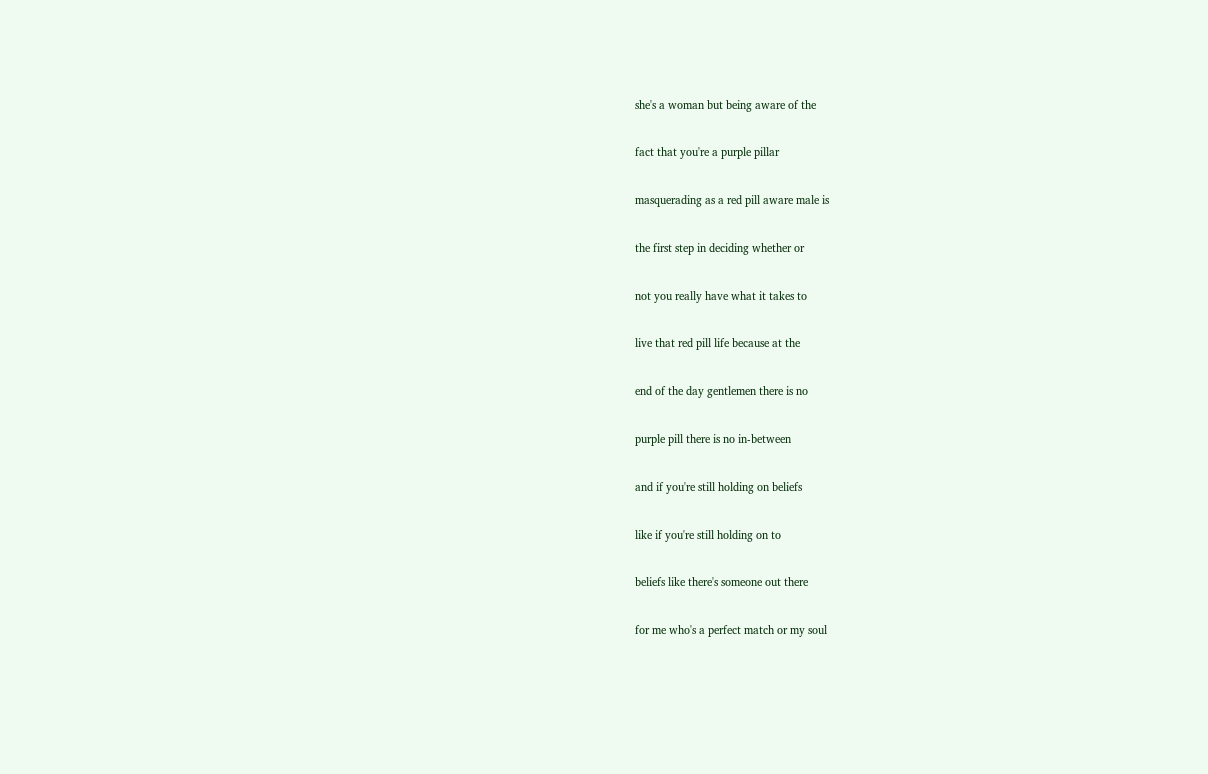she's a woman but being aware of the

fact that you're a purple pillar

masquerading as a red pill aware male is

the first step in deciding whether or

not you really have what it takes to

live that red pill life because at the

end of the day gentlemen there is no

purple pill there is no in-between

and if you're still holding on beliefs

like if you're still holding on to

beliefs like there's someone out there

for me who's a perfect match or my soul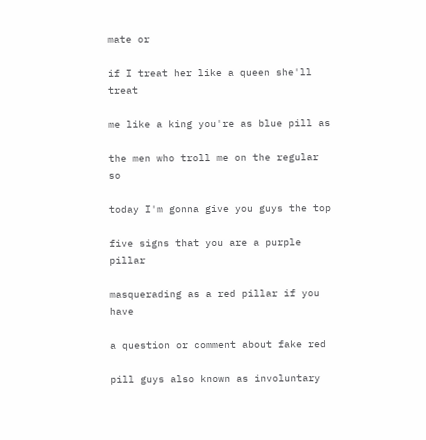mate or

if I treat her like a queen she'll treat

me like a king you're as blue pill as

the men who troll me on the regular so

today I'm gonna give you guys the top

five signs that you are a purple pillar

masquerading as a red pillar if you have

a question or comment about fake red

pill guys also known as involuntary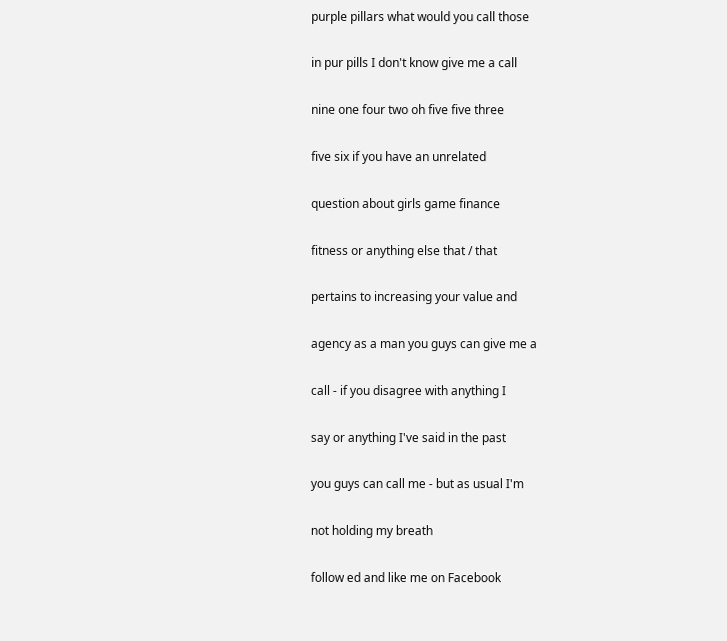purple pillars what would you call those

in pur pills I don't know give me a call

nine one four two oh five five three

five six if you have an unrelated

question about girls game finance

fitness or anything else that / that

pertains to increasing your value and

agency as a man you guys can give me a

call - if you disagree with anything I

say or anything I've said in the past

you guys can call me - but as usual I'm

not holding my breath

follow ed and like me on Facebook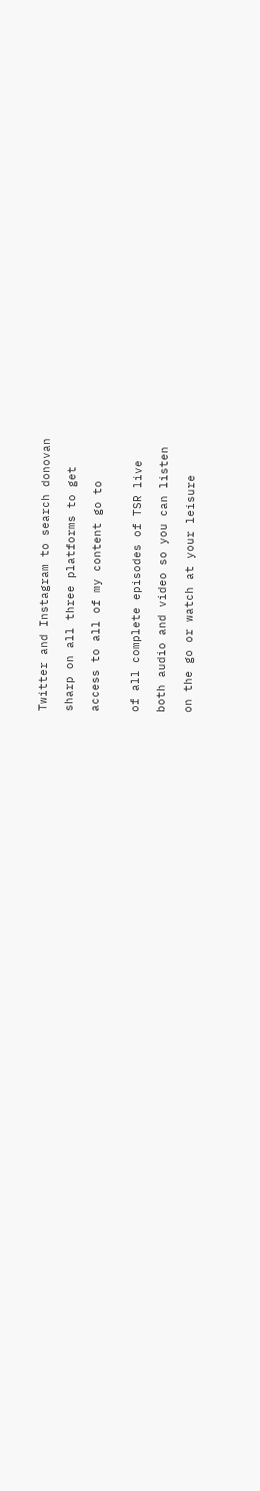Twitter and Instagram to search donovan

sharp on all three platforms to get

access to all of my content go to


of all complete episodes of TSR live

both audio and video so you can listen

on the go or watch at your leisure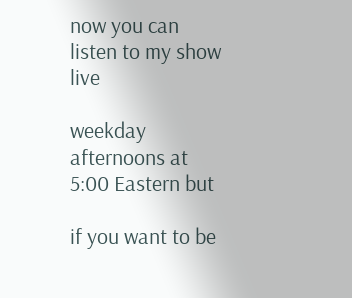now you can listen to my show live

weekday afternoons at 5:00 Eastern but

if you want to be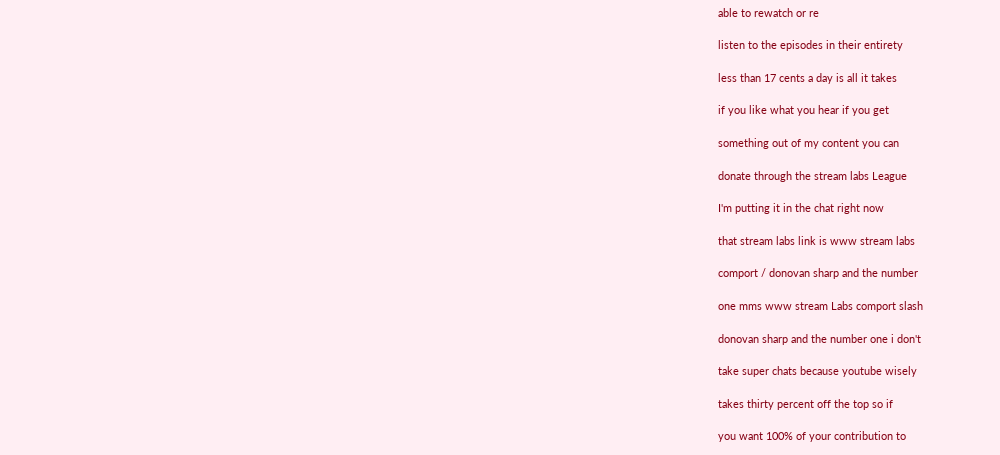able to rewatch or re

listen to the episodes in their entirety

less than 17 cents a day is all it takes

if you like what you hear if you get

something out of my content you can

donate through the stream labs League

I'm putting it in the chat right now

that stream labs link is www stream labs

comport / donovan sharp and the number

one mms www stream Labs comport slash

donovan sharp and the number one i don't

take super chats because youtube wisely

takes thirty percent off the top so if

you want 100% of your contribution to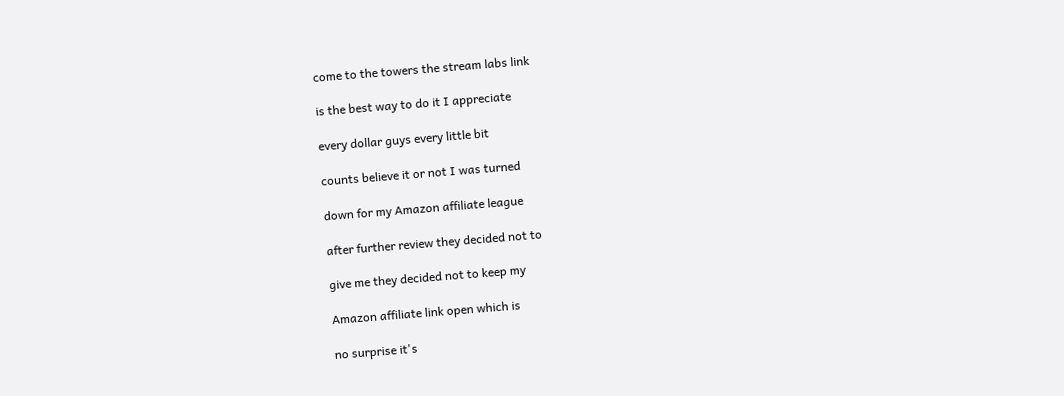come to the towers the stream labs link

is the best way to do it I appreciate

every dollar guys every little bit

counts believe it or not I was turned

down for my Amazon affiliate league

after further review they decided not to

give me they decided not to keep my

Amazon affiliate link open which is

no surprise it's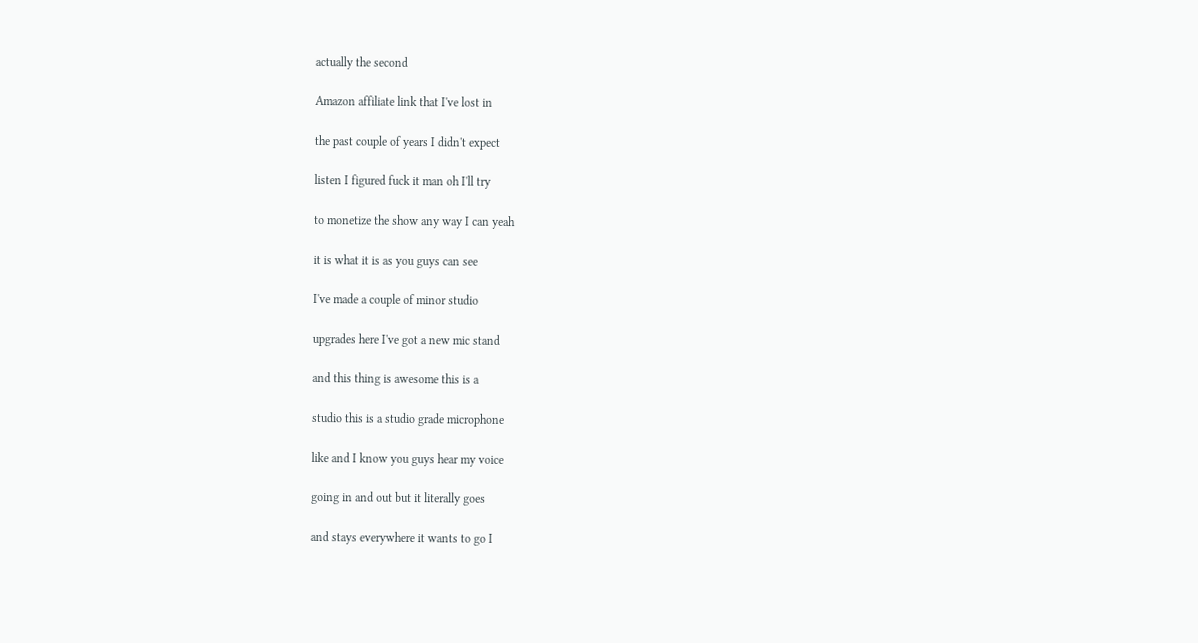actually the second

Amazon affiliate link that I've lost in

the past couple of years I didn't expect

listen I figured fuck it man oh I'll try

to monetize the show any way I can yeah

it is what it is as you guys can see

I've made a couple of minor studio

upgrades here I've got a new mic stand

and this thing is awesome this is a

studio this is a studio grade microphone

like and I know you guys hear my voice

going in and out but it literally goes

and stays everywhere it wants to go I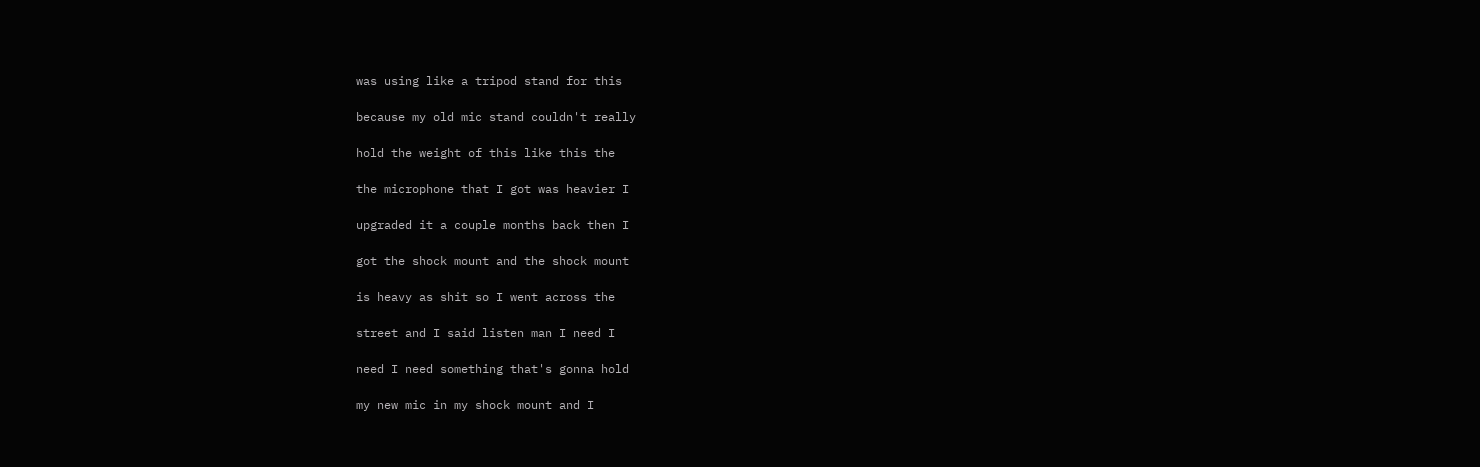was using like a tripod stand for this

because my old mic stand couldn't really

hold the weight of this like this the

the microphone that I got was heavier I

upgraded it a couple months back then I

got the shock mount and the shock mount

is heavy as shit so I went across the

street and I said listen man I need I

need I need something that's gonna hold

my new mic in my shock mount and I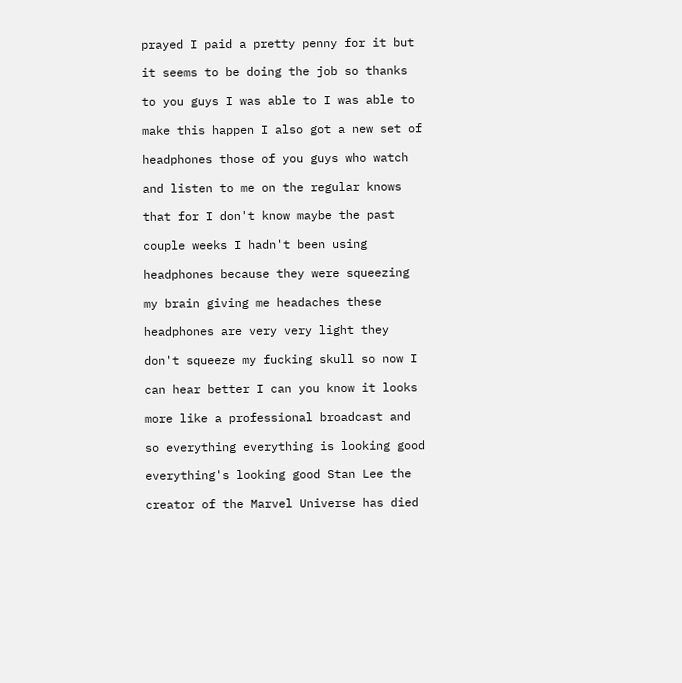prayed I paid a pretty penny for it but

it seems to be doing the job so thanks

to you guys I was able to I was able to

make this happen I also got a new set of

headphones those of you guys who watch

and listen to me on the regular knows

that for I don't know maybe the past

couple weeks I hadn't been using

headphones because they were squeezing

my brain giving me headaches these

headphones are very very light they

don't squeeze my fucking skull so now I

can hear better I can you know it looks

more like a professional broadcast and

so everything everything is looking good

everything's looking good Stan Lee the

creator of the Marvel Universe has died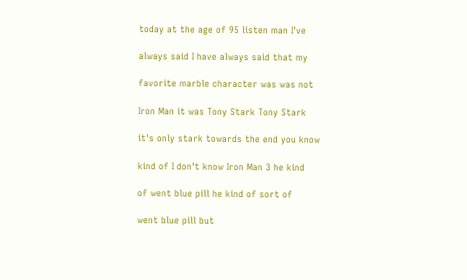today at the age of 95 listen man I've

always said I have always said that my

favorite marble character was was not

Iron Man it was Tony Stark Tony Stark

it's only stark towards the end you know

kind of I don't know Iron Man 3 he kind

of went blue pill he kind of sort of

went blue pill but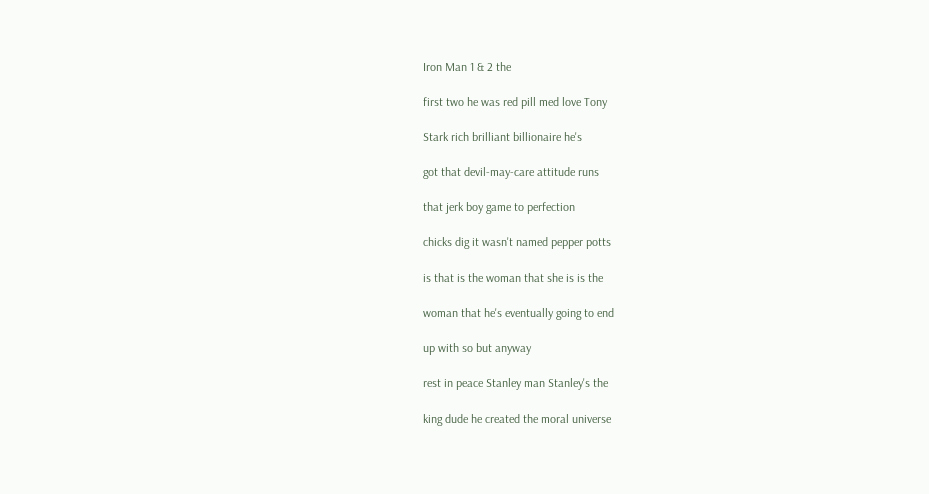Iron Man 1 & 2 the

first two he was red pill med love Tony

Stark rich brilliant billionaire he's

got that devil-may-care attitude runs

that jerk boy game to perfection

chicks dig it wasn't named pepper potts

is that is the woman that she is is the

woman that he's eventually going to end

up with so but anyway

rest in peace Stanley man Stanley's the

king dude he created the moral universe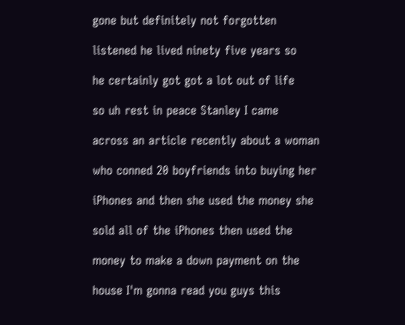gone but definitely not forgotten

listened he lived ninety five years so

he certainly got got a lot out of life

so uh rest in peace Stanley I came

across an article recently about a woman

who conned 20 boyfriends into buying her

iPhones and then she used the money she

sold all of the iPhones then used the

money to make a down payment on the

house I'm gonna read you guys this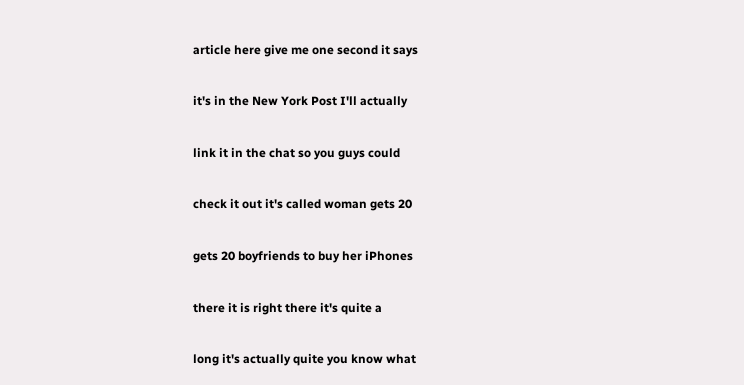article here give me one second it says

it's in the New York Post I'll actually

link it in the chat so you guys could

check it out it's called woman gets 20

gets 20 boyfriends to buy her iPhones

there it is right there it's quite a

long it's actually quite you know what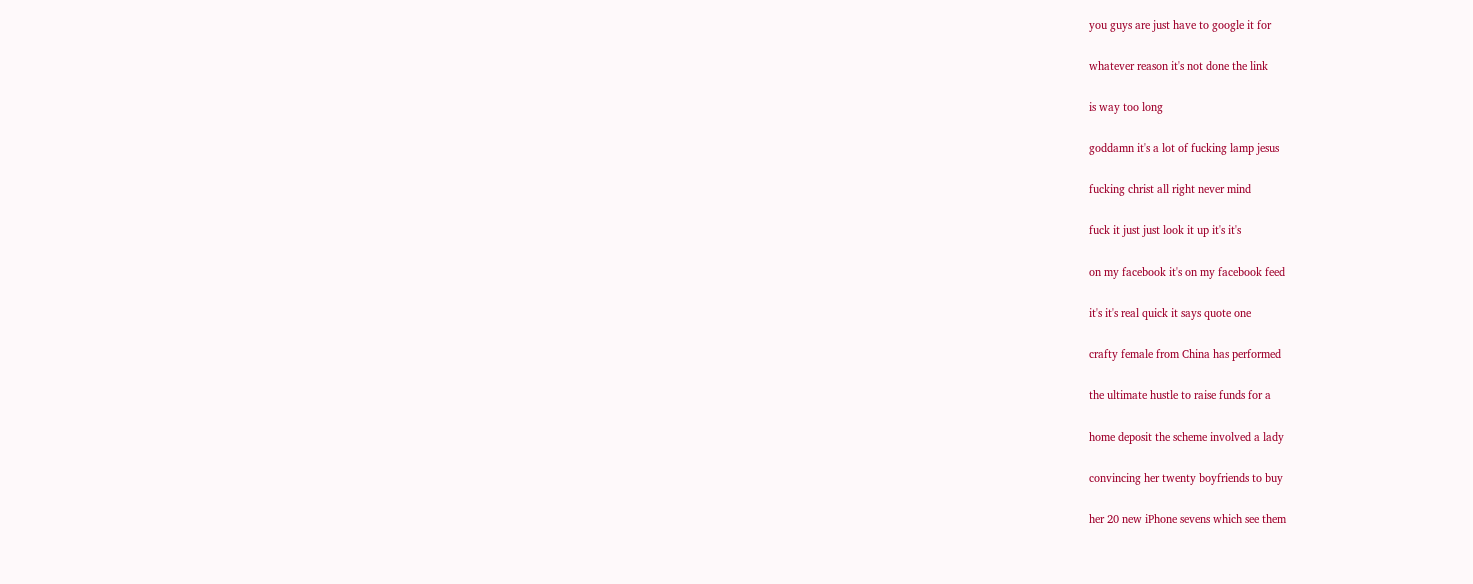you guys are just have to google it for

whatever reason it's not done the link

is way too long

goddamn it's a lot of fucking lamp jesus

fucking christ all right never mind

fuck it just just look it up it's it's

on my facebook it's on my facebook feed

it's it's real quick it says quote one

crafty female from China has performed

the ultimate hustle to raise funds for a

home deposit the scheme involved a lady

convincing her twenty boyfriends to buy

her 20 new iPhone sevens which see them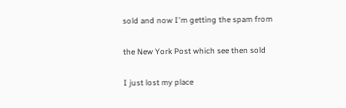sold and now I'm getting the spam from

the New York Post which see then sold

I just lost my place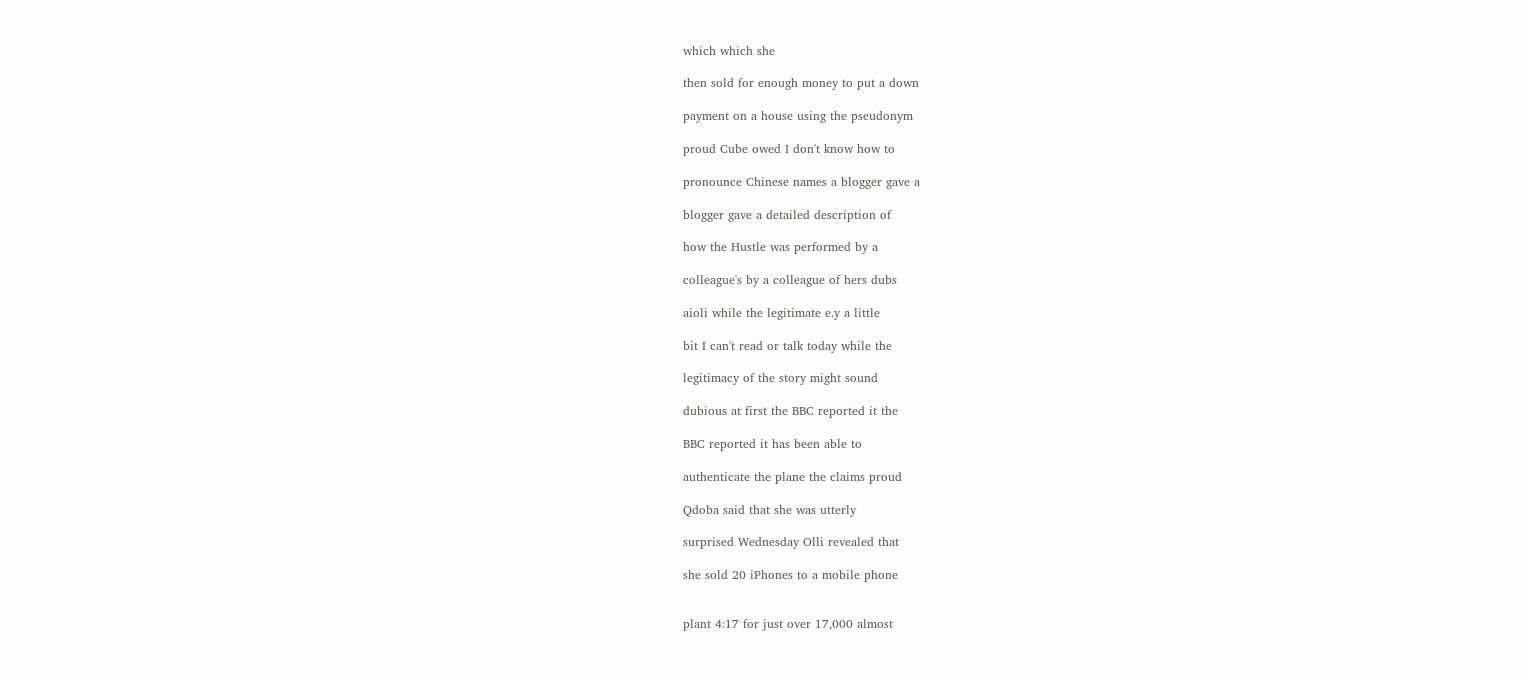which which she

then sold for enough money to put a down

payment on a house using the pseudonym

proud Cube owed I don't know how to

pronounce Chinese names a blogger gave a

blogger gave a detailed description of

how the Hustle was performed by a

colleague's by a colleague of hers dubs

aioli while the legitimate e.y a little

bit I can't read or talk today while the

legitimacy of the story might sound

dubious at first the BBC reported it the

BBC reported it has been able to

authenticate the plane the claims proud

Qdoba said that she was utterly

surprised Wednesday Olli revealed that

she sold 20 iPhones to a mobile phone


plant 4:17 for just over 17,000 almost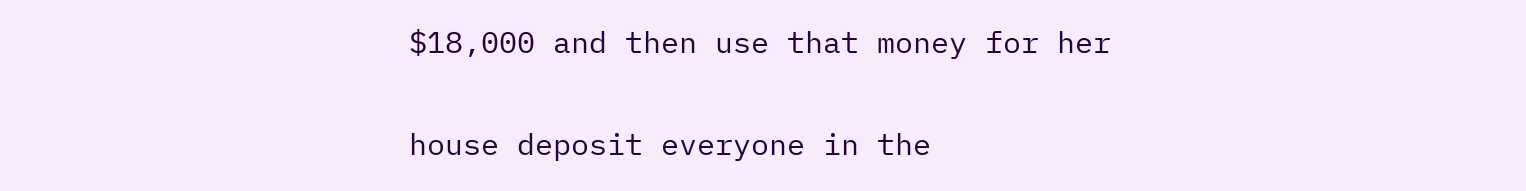$18,000 and then use that money for her

house deposit everyone in the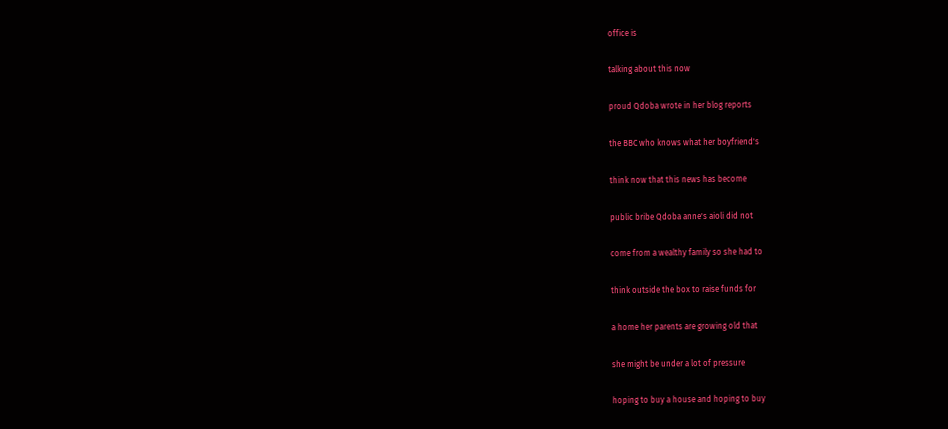office is

talking about this now

proud Qdoba wrote in her blog reports

the BBC who knows what her boyfriend's

think now that this news has become

public bribe Qdoba anne's aioli did not

come from a wealthy family so she had to

think outside the box to raise funds for

a home her parents are growing old that

she might be under a lot of pressure

hoping to buy a house and hoping to buy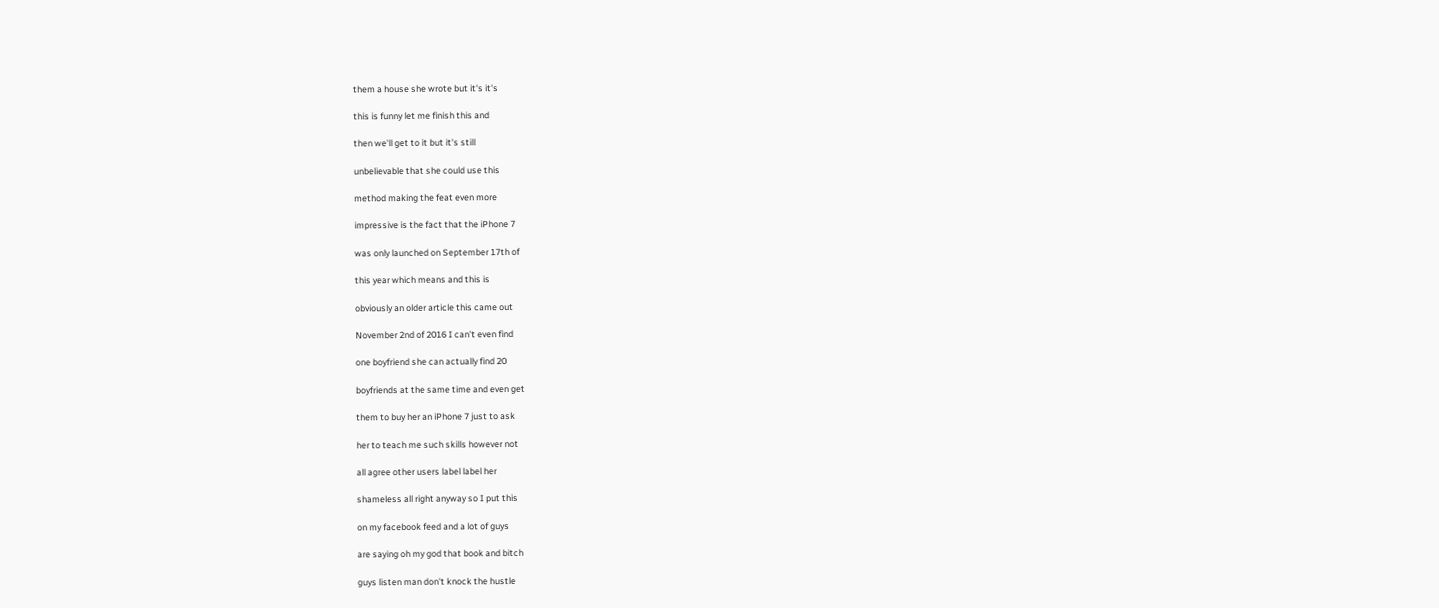them a house she wrote but it's it's

this is funny let me finish this and

then we'll get to it but it's still

unbelievable that she could use this

method making the feat even more

impressive is the fact that the iPhone 7

was only launched on September 17th of

this year which means and this is

obviously an older article this came out

November 2nd of 2016 I can't even find

one boyfriend she can actually find 20

boyfriends at the same time and even get

them to buy her an iPhone 7 just to ask

her to teach me such skills however not

all agree other users label label her

shameless all right anyway so I put this

on my facebook feed and a lot of guys

are saying oh my god that book and bitch

guys listen man don't knock the hustle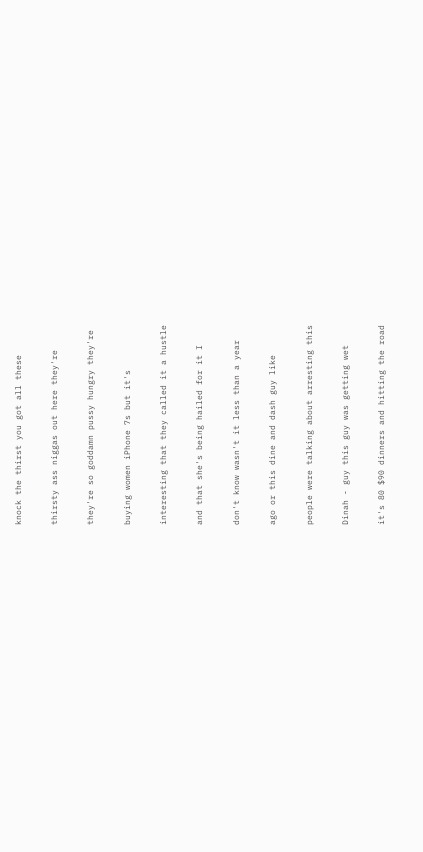knock the thirst you got all these

thirsty ass niggas out here they're

they're so goddamn pussy hungry they're

buying women iPhone 7s but it's

interesting that they called it a hustle

and that she's being hailed for it I

don't know wasn't it less than a year

ago or this dine and dash guy like

people were talking about arresting this

Dinah - guy this guy was getting wet

it's 80 $90 dinners and hitting the road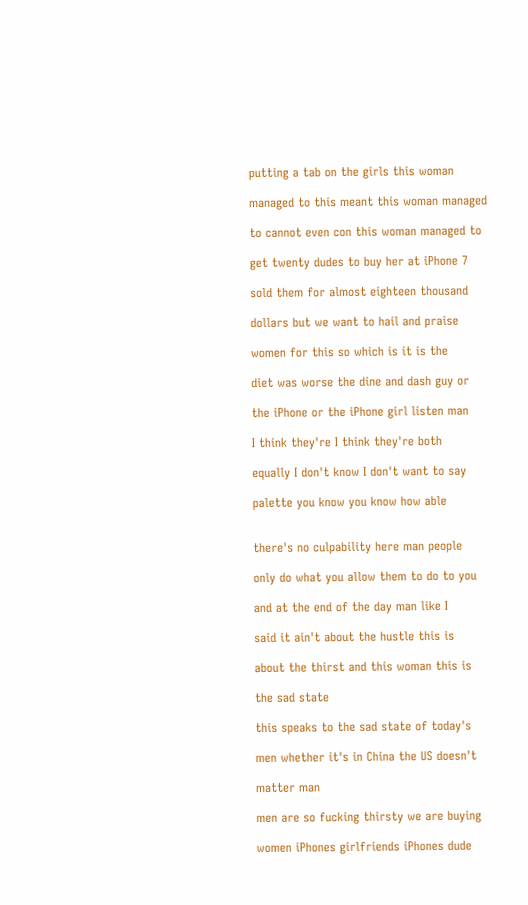putting a tab on the girls this woman

managed to this meant this woman managed

to cannot even con this woman managed to

get twenty dudes to buy her at iPhone 7

sold them for almost eighteen thousand

dollars but we want to hail and praise

women for this so which is it is the

diet was worse the dine and dash guy or

the iPhone or the iPhone girl listen man

I think they're I think they're both

equally I don't know I don't want to say

palette you know you know how able


there's no culpability here man people

only do what you allow them to do to you

and at the end of the day man like I

said it ain't about the hustle this is

about the thirst and this woman this is

the sad state

this speaks to the sad state of today's

men whether it's in China the US doesn't

matter man

men are so fucking thirsty we are buying

women iPhones girlfriends iPhones dude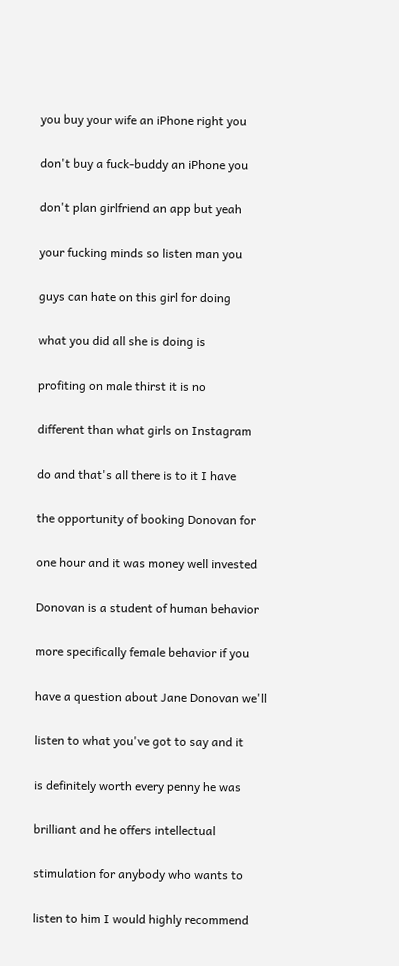you buy your wife an iPhone right you

don't buy a fuck-buddy an iPhone you

don't plan girlfriend an app but yeah

your fucking minds so listen man you

guys can hate on this girl for doing

what you did all she is doing is

profiting on male thirst it is no

different than what girls on Instagram

do and that's all there is to it I have

the opportunity of booking Donovan for

one hour and it was money well invested

Donovan is a student of human behavior

more specifically female behavior if you

have a question about Jane Donovan we'll

listen to what you've got to say and it

is definitely worth every penny he was

brilliant and he offers intellectual

stimulation for anybody who wants to

listen to him I would highly recommend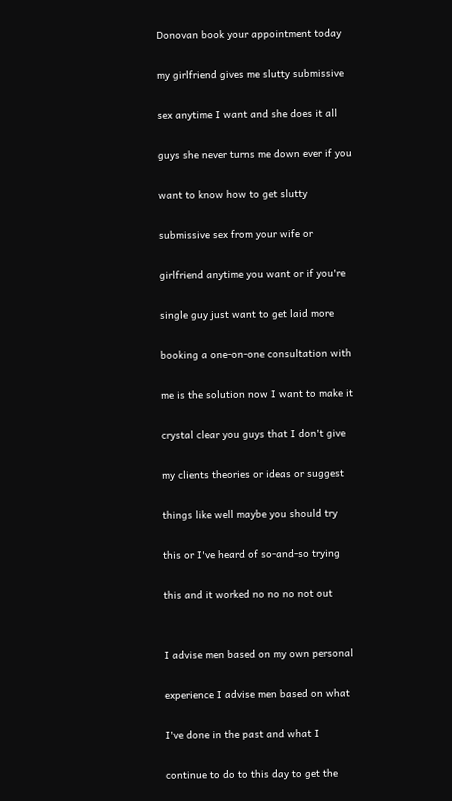Donovan book your appointment today

my girlfriend gives me slutty submissive

sex anytime I want and she does it all

guys she never turns me down ever if you

want to know how to get slutty

submissive sex from your wife or

girlfriend anytime you want or if you're

single guy just want to get laid more

booking a one-on-one consultation with

me is the solution now I want to make it

crystal clear you guys that I don't give

my clients theories or ideas or suggest

things like well maybe you should try

this or I've heard of so-and-so trying

this and it worked no no no not out


I advise men based on my own personal

experience I advise men based on what

I've done in the past and what I

continue to do to this day to get the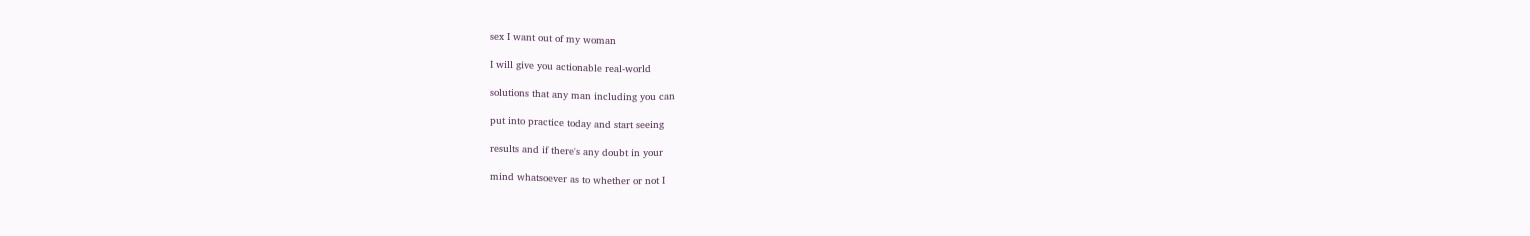sex I want out of my woman

I will give you actionable real-world

solutions that any man including you can

put into practice today and start seeing

results and if there's any doubt in your

mind whatsoever as to whether or not I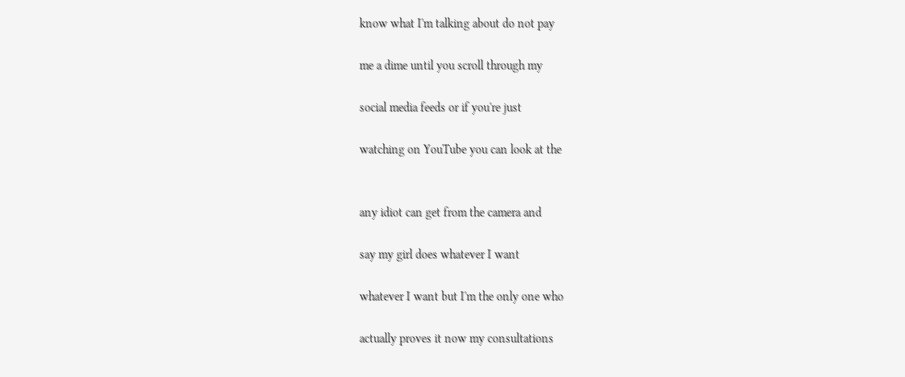know what I'm talking about do not pay

me a dime until you scroll through my

social media feeds or if you're just

watching on YouTube you can look at the


any idiot can get from the camera and

say my girl does whatever I want

whatever I want but I'm the only one who

actually proves it now my consultations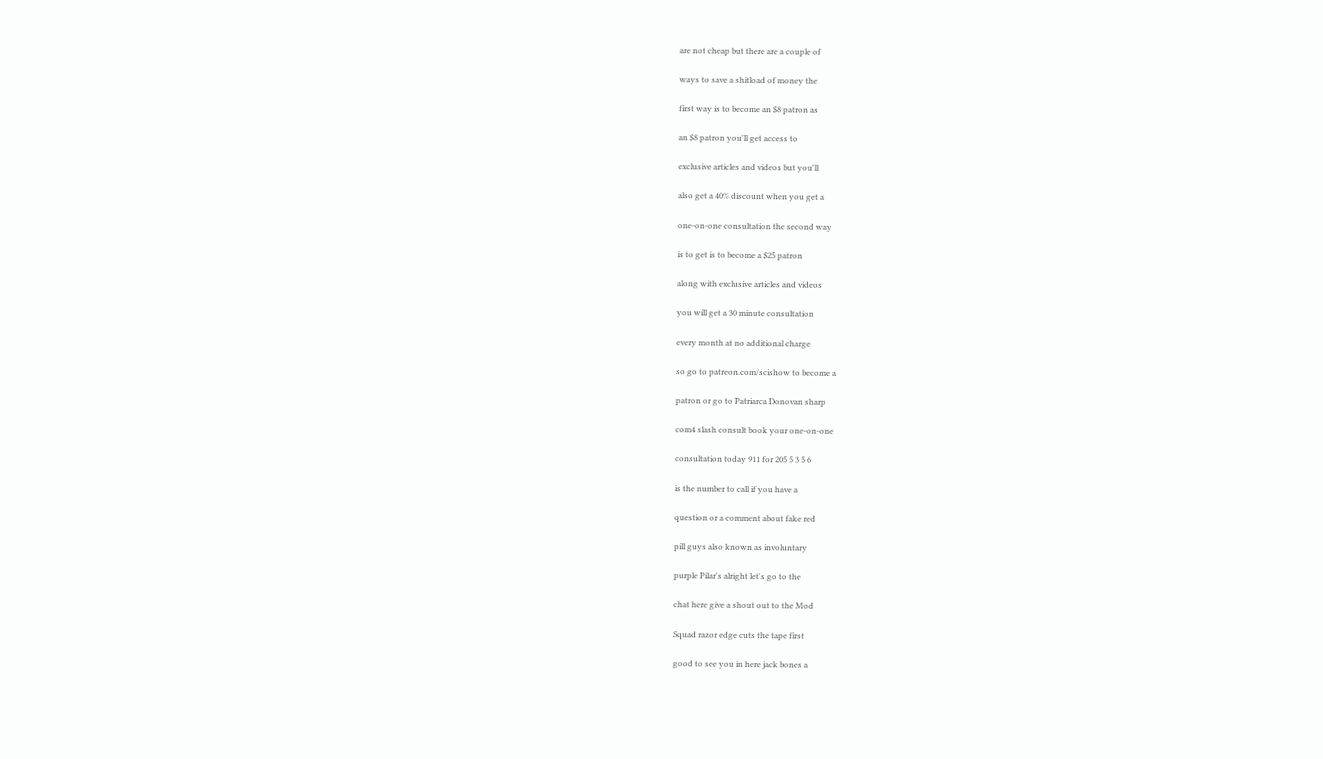are not cheap but there are a couple of

ways to save a shitload of money the

first way is to become an $8 patron as

an $8 patron you'll get access to

exclusive articles and videos but you'll

also get a 40% discount when you get a

one-on-one consultation the second way

is to get is to become a $25 patron

along with exclusive articles and videos

you will get a 30 minute consultation

every month at no additional charge

so go to patreon.com/scishow to become a

patron or go to Patriarca Donovan sharp

com4 slash consult book your one-on-one

consultation today 911 for 205 5 3 5 6

is the number to call if you have a

question or a comment about fake red

pill guys also known as involuntary

purple Pilar's alright let's go to the

chat here give a shout out to the Mod

Squad razor edge cuts the tape first

good to see you in here jack bones a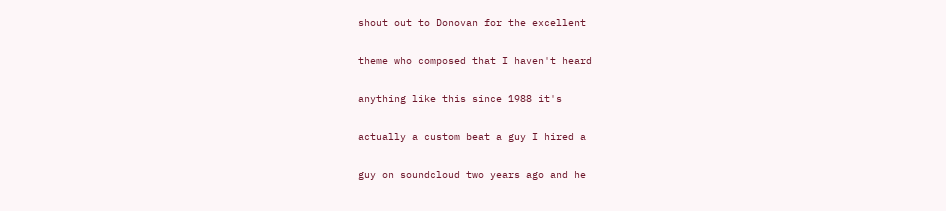shout out to Donovan for the excellent

theme who composed that I haven't heard

anything like this since 1988 it's

actually a custom beat a guy I hired a

guy on soundcloud two years ago and he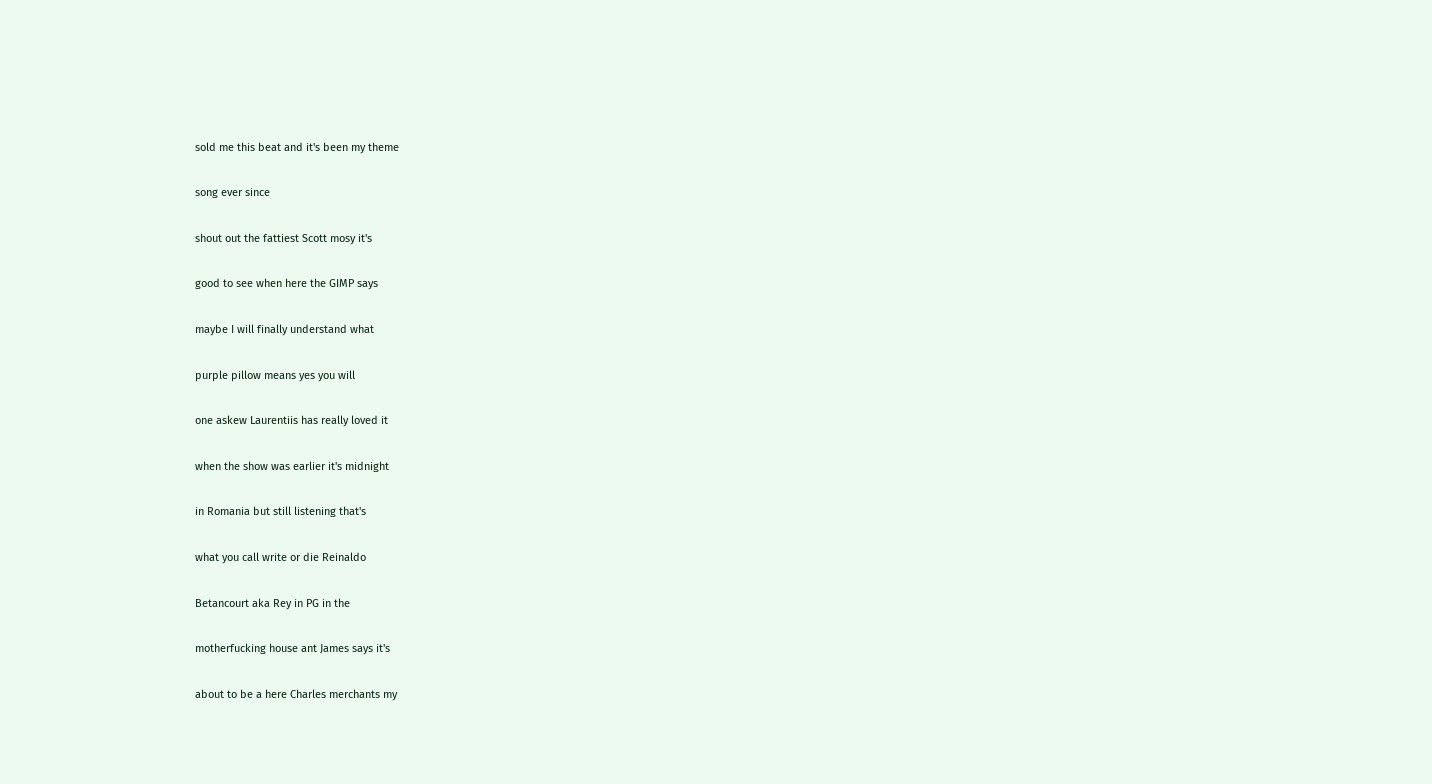sold me this beat and it's been my theme

song ever since

shout out the fattiest Scott mosy it's

good to see when here the GIMP says

maybe I will finally understand what

purple pillow means yes you will

one askew Laurentiis has really loved it

when the show was earlier it's midnight

in Romania but still listening that's

what you call write or die Reinaldo

Betancourt aka Rey in PG in the

motherfucking house ant James says it's

about to be a here Charles merchants my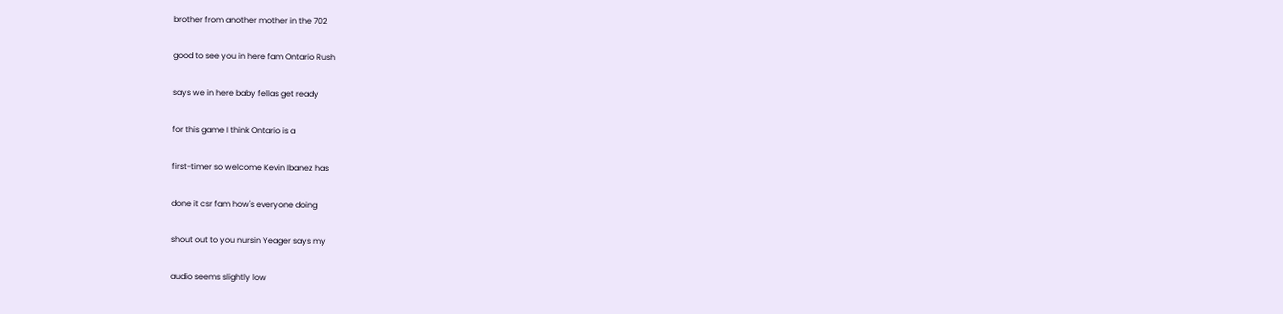brother from another mother in the 702

good to see you in here fam Ontario Rush

says we in here baby fellas get ready

for this game I think Ontario is a

first-timer so welcome Kevin Ibanez has

done it csr fam how's everyone doing

shout out to you nursin Yeager says my

audio seems slightly low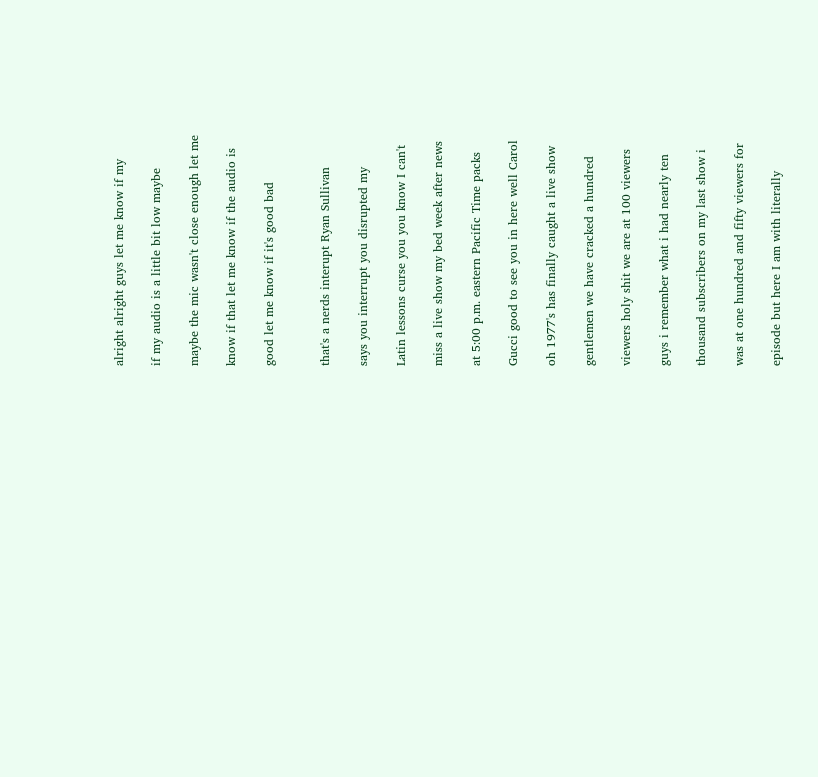alright alright guys let me know if my

if my audio is a little bit low maybe

maybe the mic wasn't close enough let me

know if that let me know if the audio is

good let me know if it's good bad


that's a nerds interupt Ryan Sullivan

says you interrupt you disrupted my

Latin lessons curse you you know I can't

miss a live show my bed week after news

at 5:00 p.m. eastern Pacific Time packs

Gucci good to see you in here well Carol

oh 1977's has finally caught a live show

gentlemen we have cracked a hundred

viewers holy shit we are at 100 viewers

guys i remember what i had nearly ten

thousand subscribers on my last show i

was at one hundred and fifty viewers for

episode but here I am with literally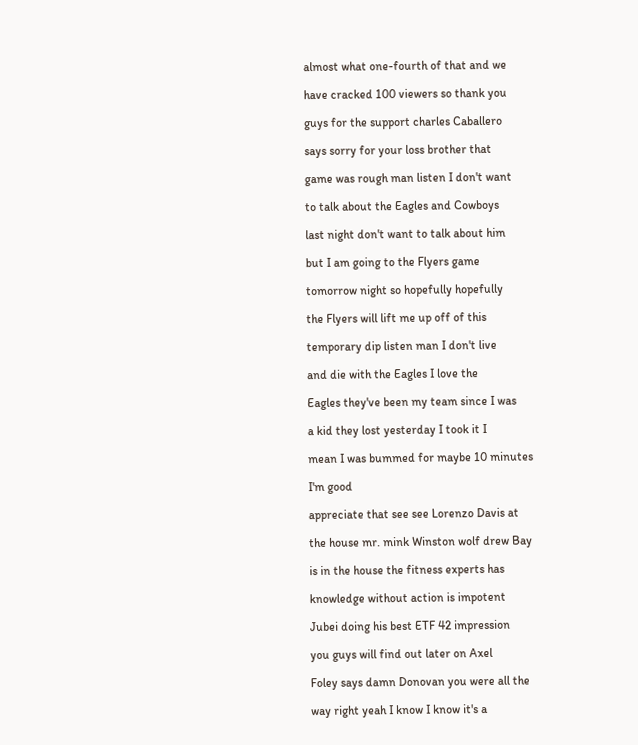almost what one-fourth of that and we

have cracked 100 viewers so thank you

guys for the support charles Caballero

says sorry for your loss brother that

game was rough man listen I don't want

to talk about the Eagles and Cowboys

last night don't want to talk about him

but I am going to the Flyers game

tomorrow night so hopefully hopefully

the Flyers will lift me up off of this

temporary dip listen man I don't live

and die with the Eagles I love the

Eagles they've been my team since I was

a kid they lost yesterday I took it I

mean I was bummed for maybe 10 minutes

I'm good

appreciate that see see Lorenzo Davis at

the house mr. mink Winston wolf drew Bay

is in the house the fitness experts has

knowledge without action is impotent

Jubei doing his best ETF 42 impression

you guys will find out later on Axel

Foley says damn Donovan you were all the

way right yeah I know I know it's a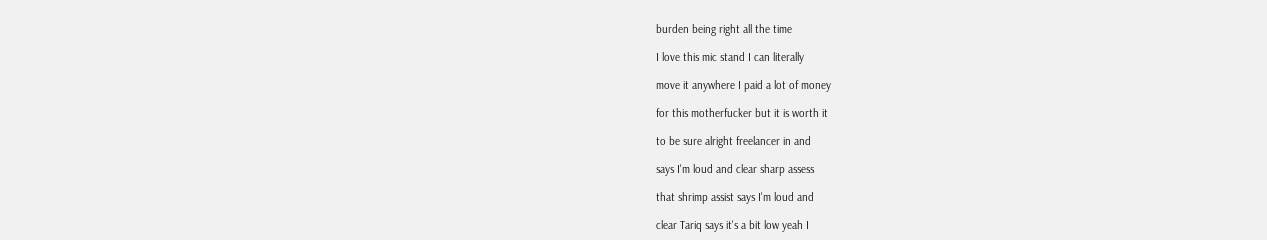burden being right all the time

I love this mic stand I can literally

move it anywhere I paid a lot of money

for this motherfucker but it is worth it

to be sure alright freelancer in and

says I'm loud and clear sharp assess

that shrimp assist says I'm loud and

clear Tariq says it's a bit low yeah I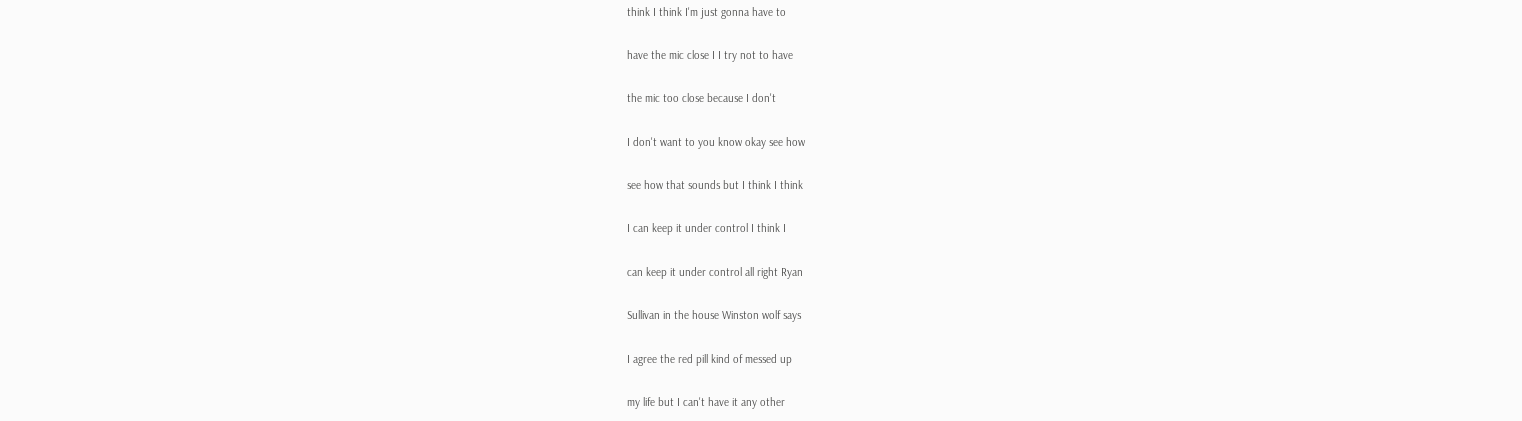think I think I'm just gonna have to

have the mic close I I try not to have

the mic too close because I don't

I don't want to you know okay see how

see how that sounds but I think I think

I can keep it under control I think I

can keep it under control all right Ryan

Sullivan in the house Winston wolf says

I agree the red pill kind of messed up

my life but I can't have it any other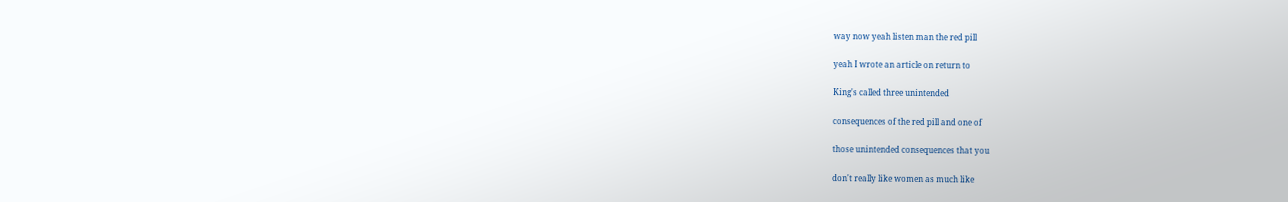way now yeah listen man the red pill

yeah I wrote an article on return to

King's called three unintended

consequences of the red pill and one of

those unintended consequences that you

don't really like women as much like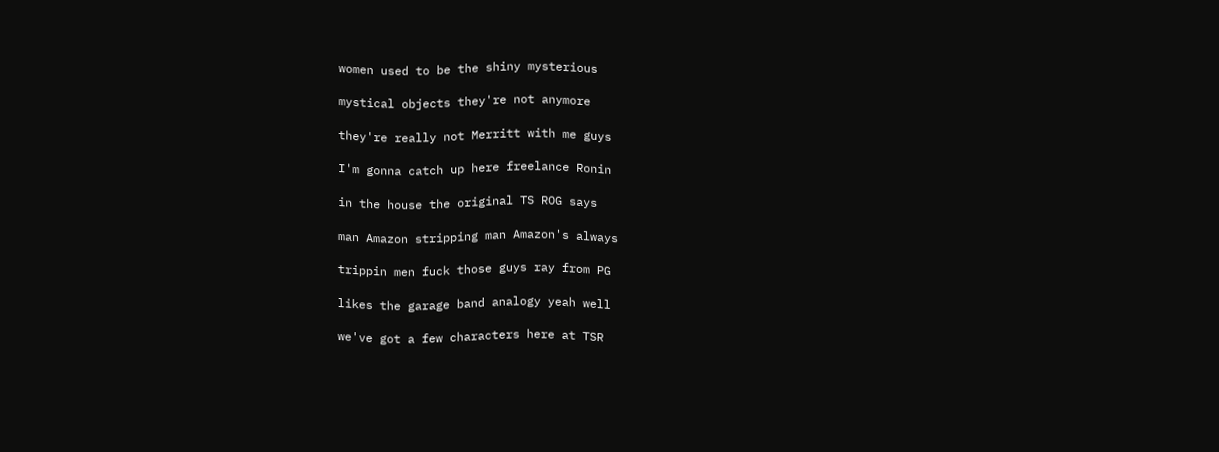women used to be the shiny mysterious

mystical objects they're not anymore

they're really not Merritt with me guys

I'm gonna catch up here freelance Ronin

in the house the original TS ROG says

man Amazon stripping man Amazon's always

trippin men fuck those guys ray from PG

likes the garage band analogy yeah well

we've got a few characters here at TSR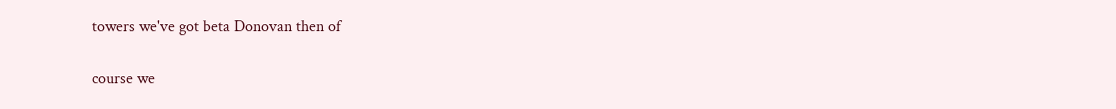towers we've got beta Donovan then of

course we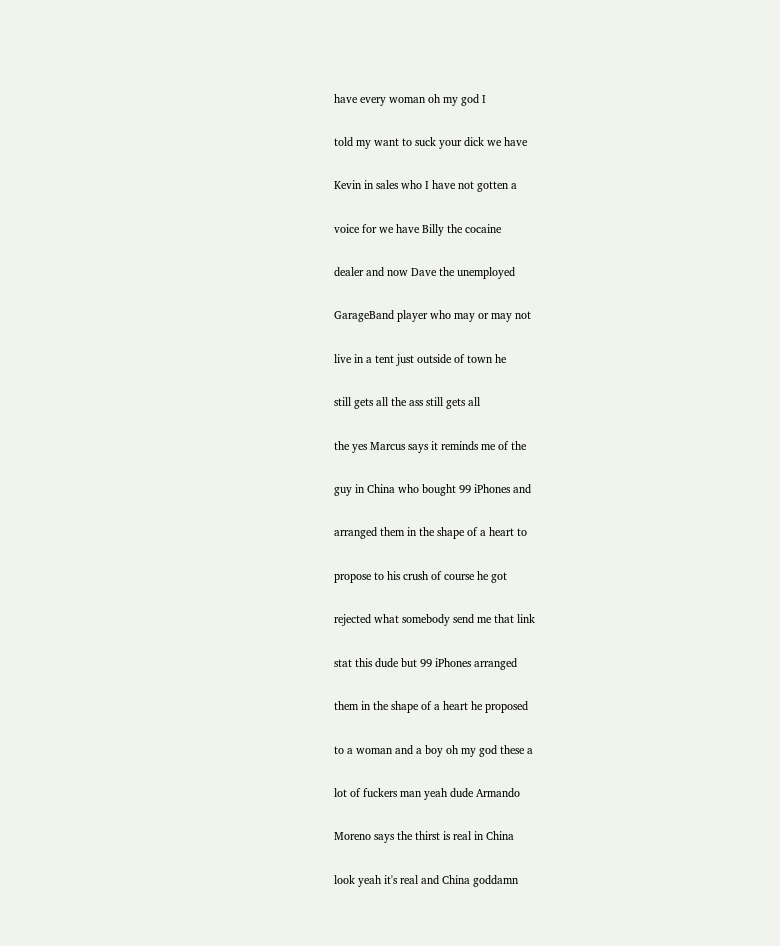have every woman oh my god I

told my want to suck your dick we have

Kevin in sales who I have not gotten a

voice for we have Billy the cocaine

dealer and now Dave the unemployed

GarageBand player who may or may not

live in a tent just outside of town he

still gets all the ass still gets all

the yes Marcus says it reminds me of the

guy in China who bought 99 iPhones and

arranged them in the shape of a heart to

propose to his crush of course he got

rejected what somebody send me that link

stat this dude but 99 iPhones arranged

them in the shape of a heart he proposed

to a woman and a boy oh my god these a

lot of fuckers man yeah dude Armando

Moreno says the thirst is real in China

look yeah it's real and China goddamn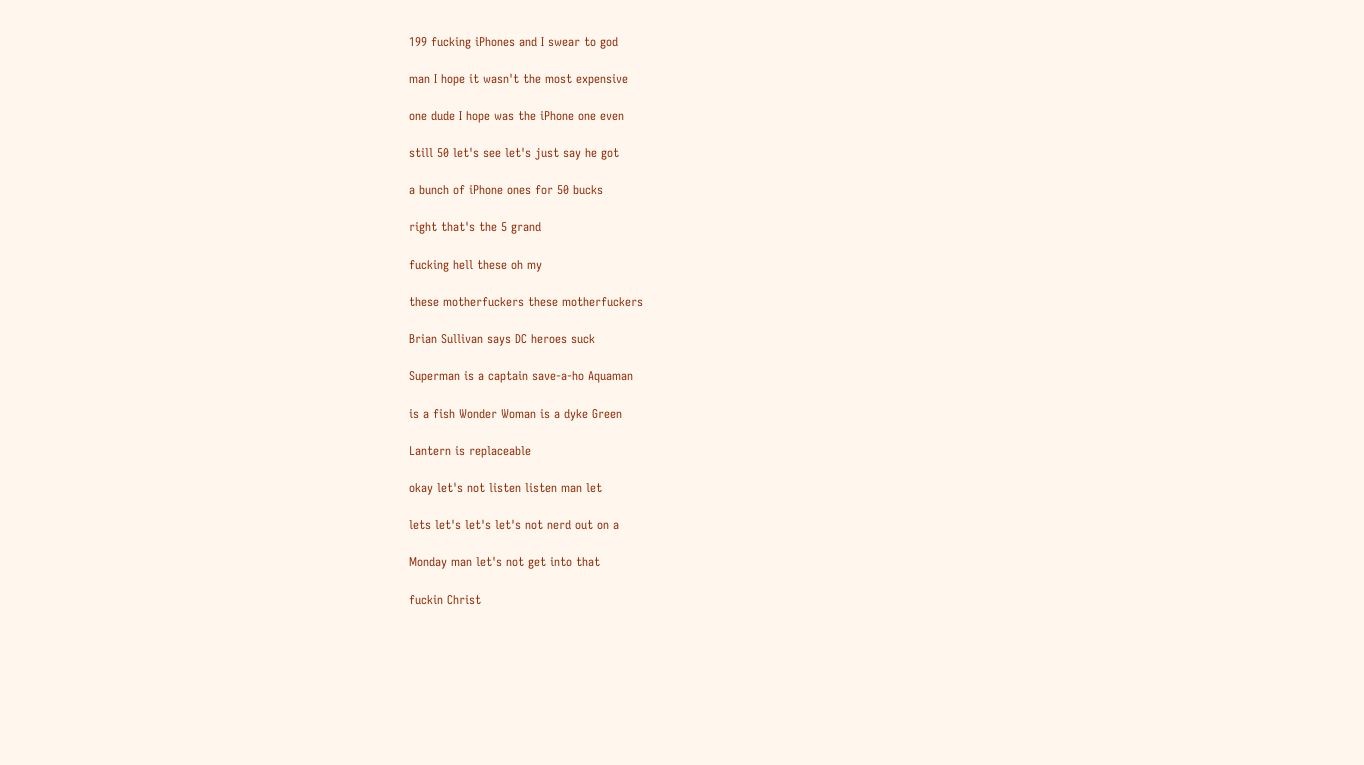199 fucking iPhones and I swear to god

man I hope it wasn't the most expensive

one dude I hope was the iPhone one even

still 50 let's see let's just say he got

a bunch of iPhone ones for 50 bucks

right that's the 5 grand

fucking hell these oh my

these motherfuckers these motherfuckers

Brian Sullivan says DC heroes suck

Superman is a captain save-a-ho Aquaman

is a fish Wonder Woman is a dyke Green

Lantern is replaceable

okay let's not listen listen man let

lets let's let's let's not nerd out on a

Monday man let's not get into that

fuckin Christ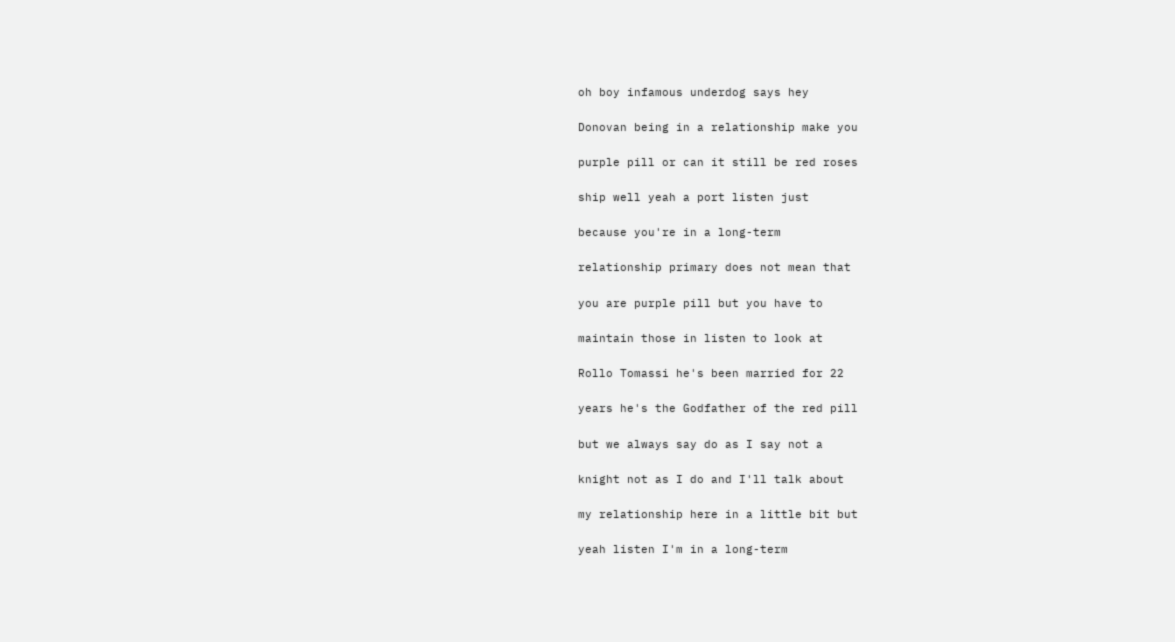oh boy infamous underdog says hey

Donovan being in a relationship make you

purple pill or can it still be red roses

ship well yeah a port listen just

because you're in a long-term

relationship primary does not mean that

you are purple pill but you have to

maintain those in listen to look at

Rollo Tomassi he's been married for 22

years he's the Godfather of the red pill

but we always say do as I say not a

knight not as I do and I'll talk about

my relationship here in a little bit but

yeah listen I'm in a long-term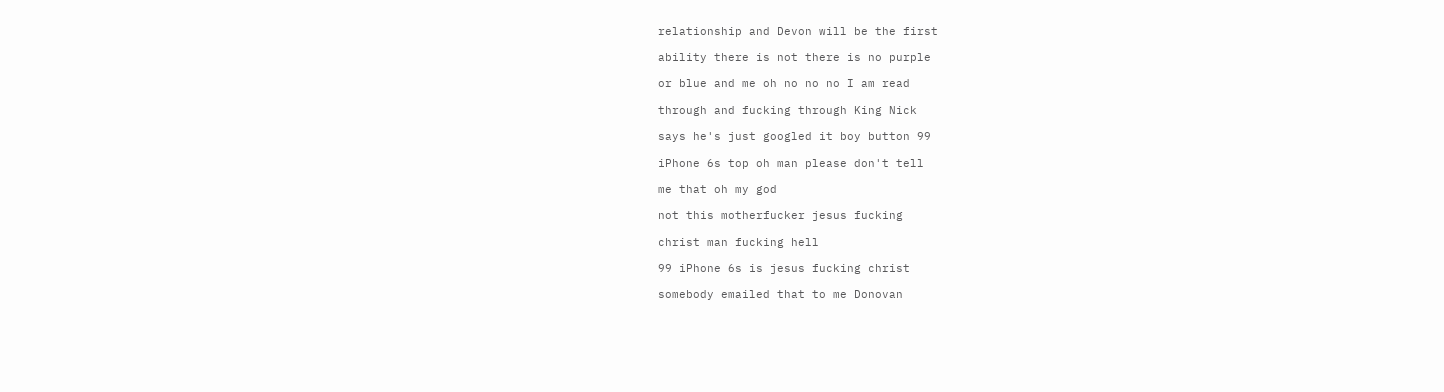relationship and Devon will be the first

ability there is not there is no purple

or blue and me oh no no no I am read

through and fucking through King Nick

says he's just googled it boy button 99

iPhone 6s top oh man please don't tell

me that oh my god

not this motherfucker jesus fucking

christ man fucking hell

99 iPhone 6s is jesus fucking christ

somebody emailed that to me Donovan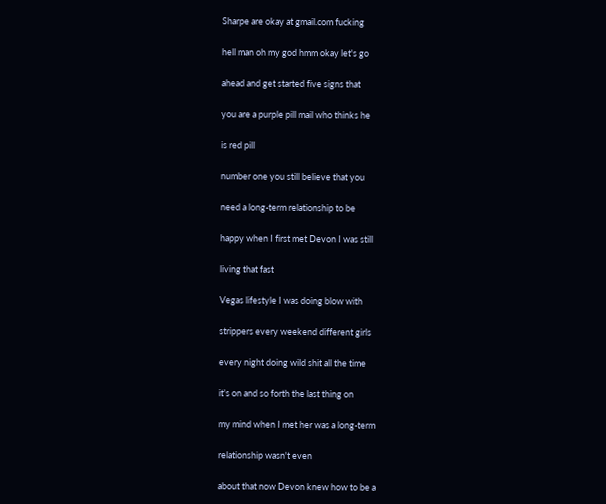Sharpe are okay at gmail.com fucking

hell man oh my god hmm okay let's go

ahead and get started five signs that

you are a purple pill mail who thinks he

is red pill

number one you still believe that you

need a long-term relationship to be

happy when I first met Devon I was still

living that fast

Vegas lifestyle I was doing blow with

strippers every weekend different girls

every night doing wild shit all the time

it's on and so forth the last thing on

my mind when I met her was a long-term

relationship wasn't even

about that now Devon knew how to be a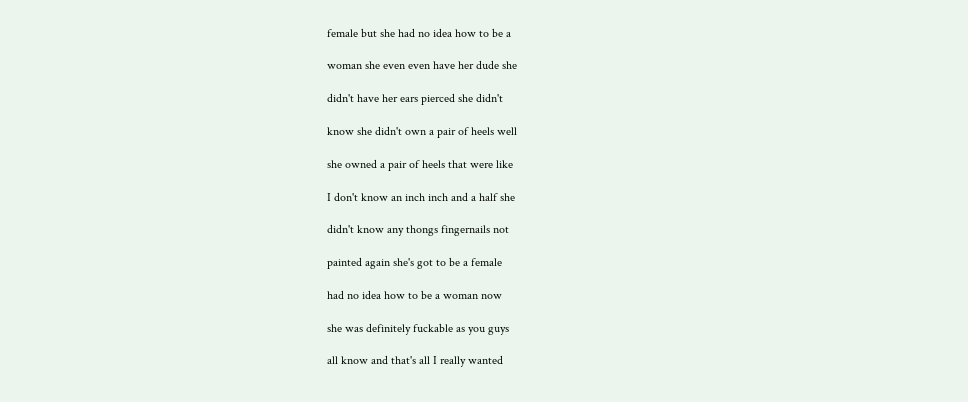female but she had no idea how to be a

woman she even even have her dude she

didn't have her ears pierced she didn't

know she didn't own a pair of heels well

she owned a pair of heels that were like

I don't know an inch inch and a half she

didn't know any thongs fingernails not

painted again she's got to be a female

had no idea how to be a woman now

she was definitely fuckable as you guys

all know and that's all I really wanted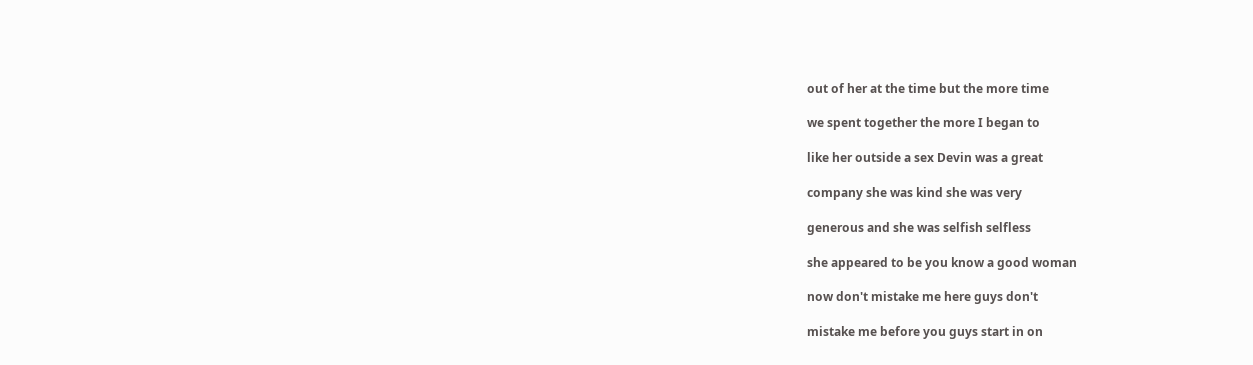out of her at the time but the more time

we spent together the more I began to

like her outside a sex Devin was a great

company she was kind she was very

generous and she was selfish selfless

she appeared to be you know a good woman

now don't mistake me here guys don't

mistake me before you guys start in on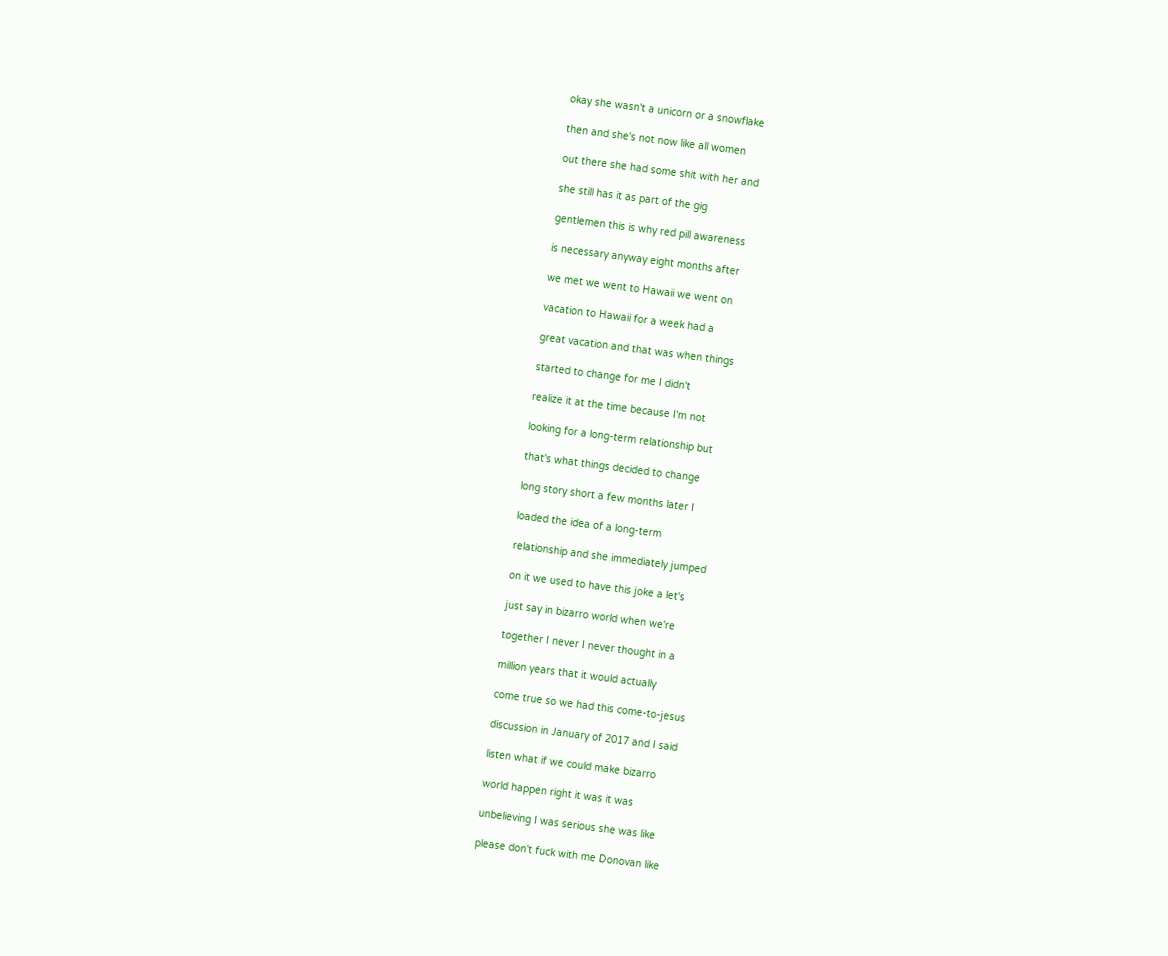okay she wasn't a unicorn or a snowflake

then and she's not now like all women

out there she had some shit with her and

she still has it as part of the gig

gentlemen this is why red pill awareness

is necessary anyway eight months after

we met we went to Hawaii we went on

vacation to Hawaii for a week had a

great vacation and that was when things

started to change for me I didn't

realize it at the time because I'm not

looking for a long-term relationship but

that's what things decided to change

long story short a few months later I

loaded the idea of a long-term

relationship and she immediately jumped

on it we used to have this joke a let's

just say in bizarro world when we're

together I never I never thought in a

million years that it would actually

come true so we had this come-to-jesus

discussion in January of 2017 and I said

listen what if we could make bizarro

world happen right it was it was

unbelieving I was serious she was like

please don't fuck with me Donovan like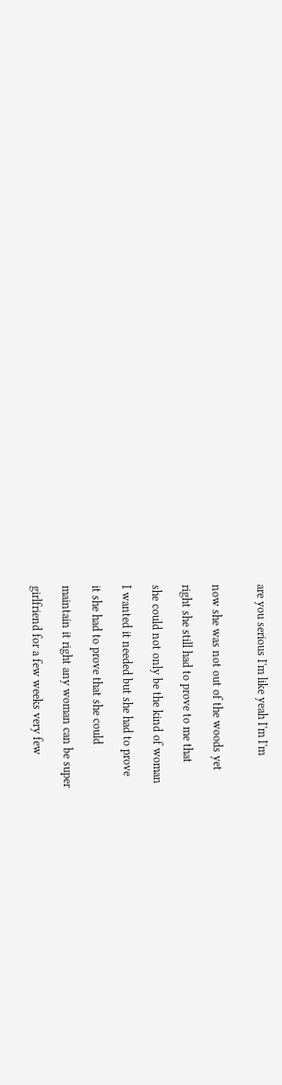are you serious I'm like yeah I'm I'm


now she was not out of the woods yet

right she still had to prove to me that

she could not only be the kind of woman

I wanted it needed but she had to prove

it she had to prove that she could

maintain it right any woman can be super

girlfriend for a few weeks very few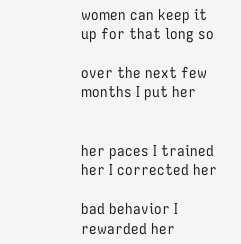women can keep it up for that long so

over the next few months I put her


her paces I trained her I corrected her

bad behavior I rewarded her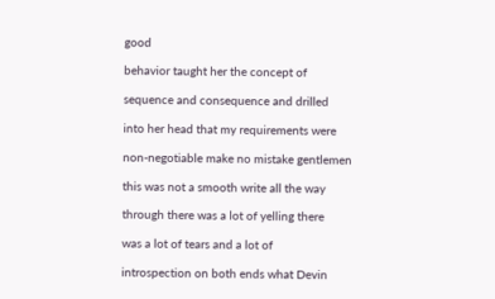good

behavior taught her the concept of

sequence and consequence and drilled

into her head that my requirements were

non-negotiable make no mistake gentlemen

this was not a smooth write all the way

through there was a lot of yelling there

was a lot of tears and a lot of

introspection on both ends what Devin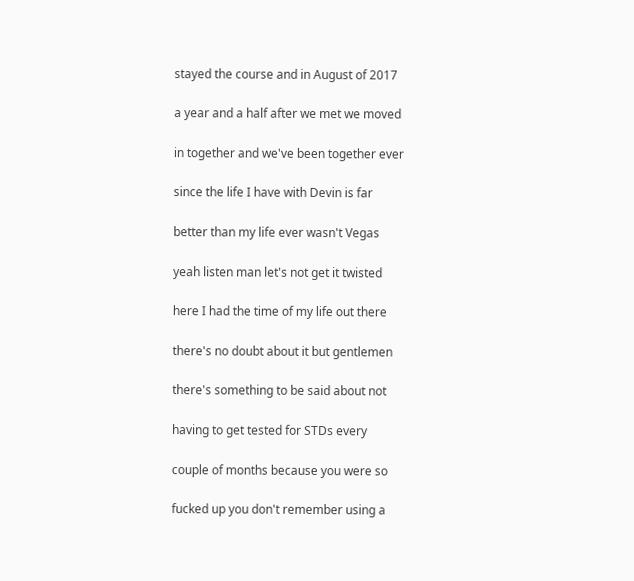stayed the course and in August of 2017

a year and a half after we met we moved

in together and we've been together ever

since the life I have with Devin is far

better than my life ever wasn't Vegas

yeah listen man let's not get it twisted

here I had the time of my life out there

there's no doubt about it but gentlemen

there's something to be said about not

having to get tested for STDs every

couple of months because you were so

fucked up you don't remember using a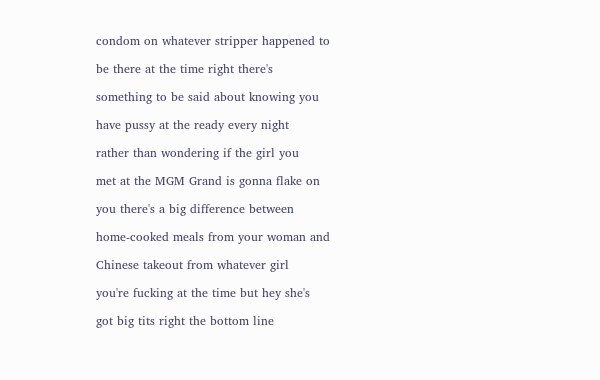condom on whatever stripper happened to

be there at the time right there's

something to be said about knowing you

have pussy at the ready every night

rather than wondering if the girl you

met at the MGM Grand is gonna flake on

you there's a big difference between

home-cooked meals from your woman and

Chinese takeout from whatever girl

you're fucking at the time but hey she's

got big tits right the bottom line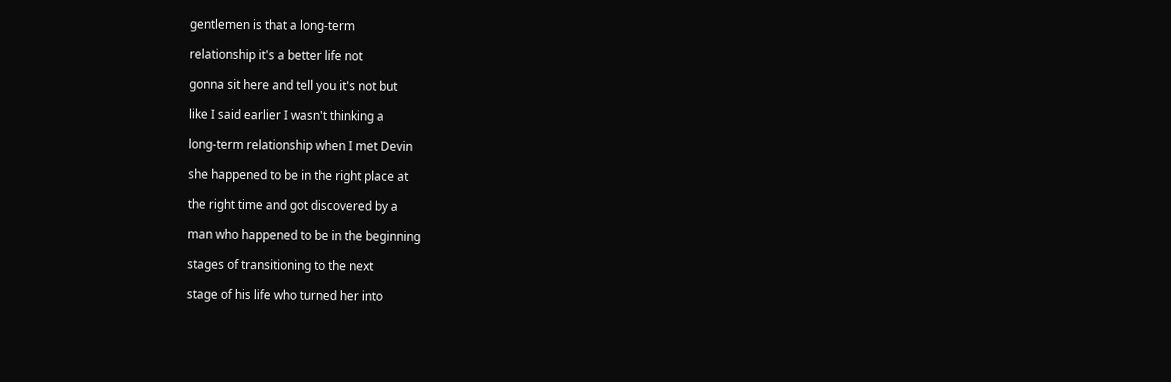gentlemen is that a long-term

relationship it's a better life not

gonna sit here and tell you it's not but

like I said earlier I wasn't thinking a

long-term relationship when I met Devin

she happened to be in the right place at

the right time and got discovered by a

man who happened to be in the beginning

stages of transitioning to the next

stage of his life who turned her into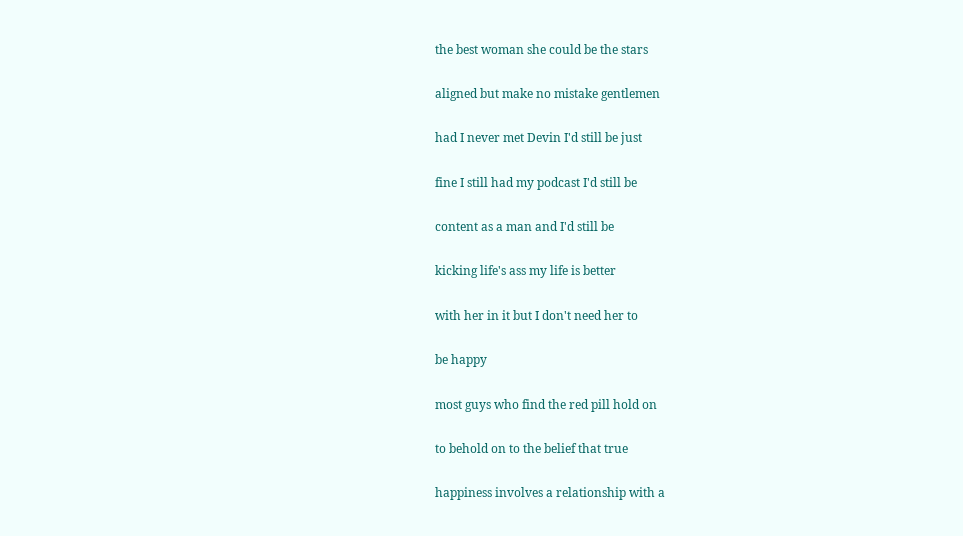the best woman she could be the stars

aligned but make no mistake gentlemen

had I never met Devin I'd still be just

fine I still had my podcast I'd still be

content as a man and I'd still be

kicking life's ass my life is better

with her in it but I don't need her to

be happy

most guys who find the red pill hold on

to behold on to the belief that true

happiness involves a relationship with a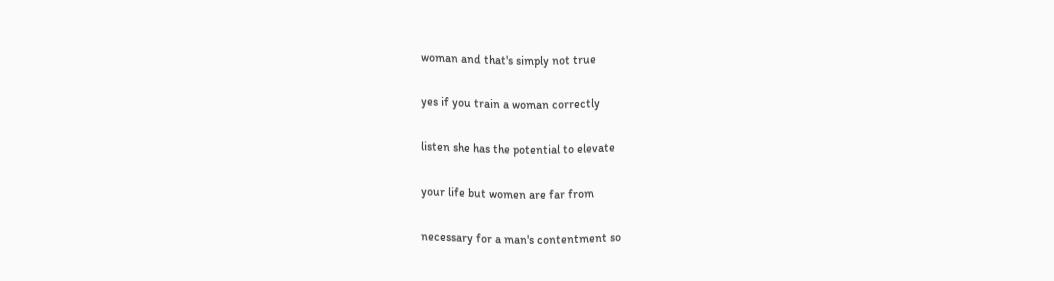woman and that's simply not true

yes if you train a woman correctly

listen she has the potential to elevate

your life but women are far from

necessary for a man's contentment so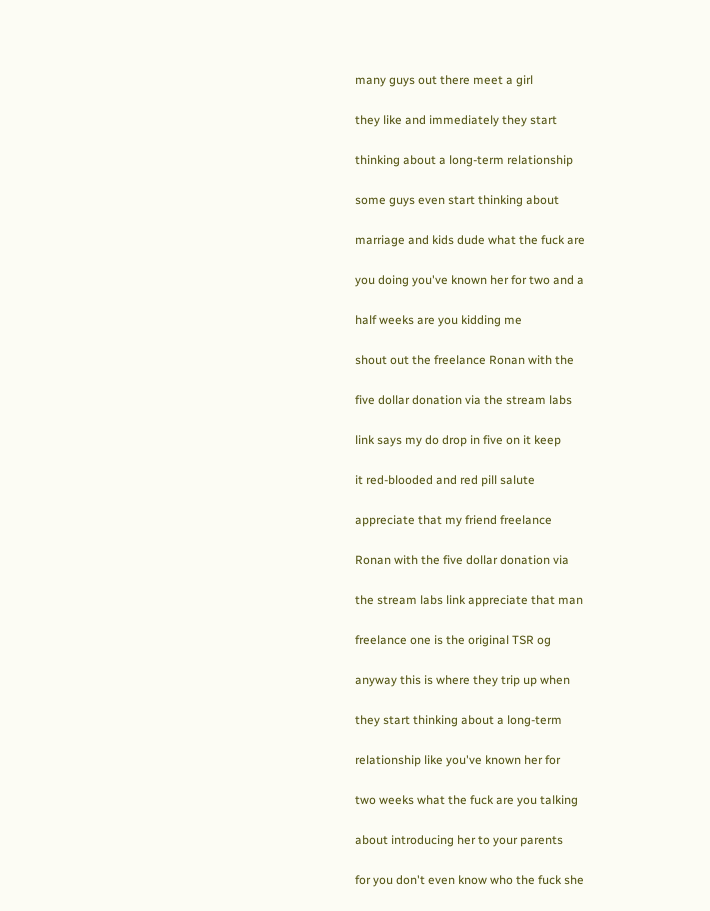many guys out there meet a girl

they like and immediately they start

thinking about a long-term relationship

some guys even start thinking about

marriage and kids dude what the fuck are

you doing you've known her for two and a

half weeks are you kidding me

shout out the freelance Ronan with the

five dollar donation via the stream labs

link says my do drop in five on it keep

it red-blooded and red pill salute

appreciate that my friend freelance

Ronan with the five dollar donation via

the stream labs link appreciate that man

freelance one is the original TSR og

anyway this is where they trip up when

they start thinking about a long-term

relationship like you've known her for

two weeks what the fuck are you talking

about introducing her to your parents

for you don't even know who the fuck she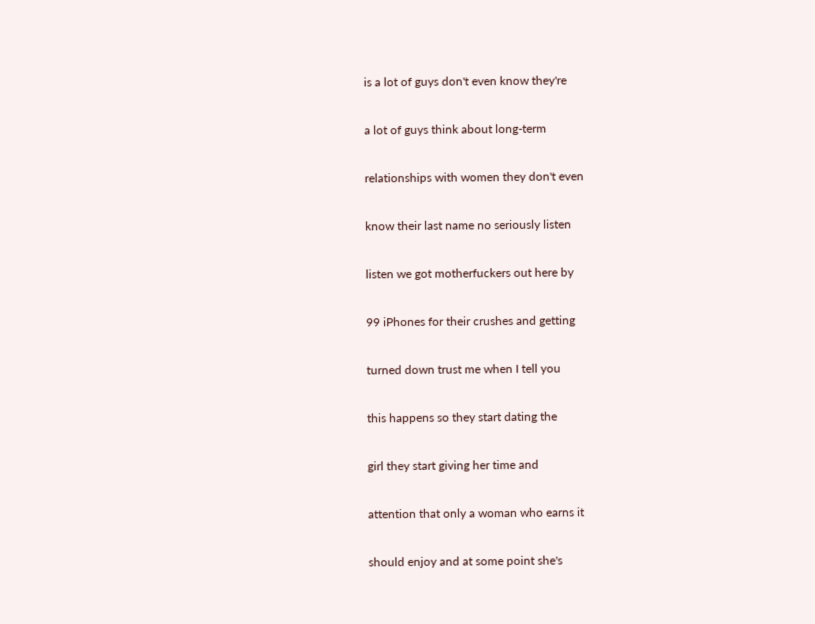is a lot of guys don't even know they're

a lot of guys think about long-term

relationships with women they don't even

know their last name no seriously listen

listen we got motherfuckers out here by

99 iPhones for their crushes and getting

turned down trust me when I tell you

this happens so they start dating the

girl they start giving her time and

attention that only a woman who earns it

should enjoy and at some point she's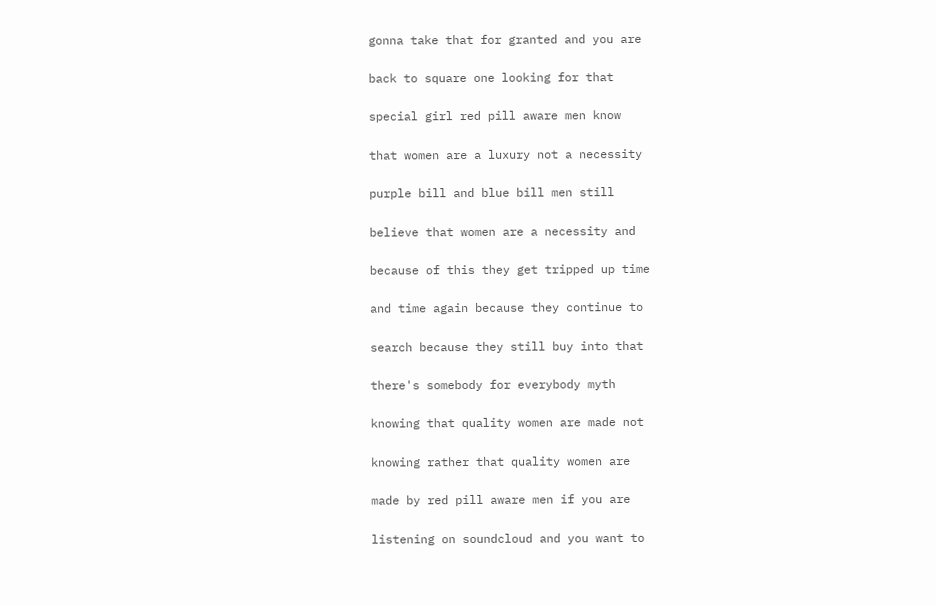gonna take that for granted and you are

back to square one looking for that

special girl red pill aware men know

that women are a luxury not a necessity

purple bill and blue bill men still

believe that women are a necessity and

because of this they get tripped up time

and time again because they continue to

search because they still buy into that

there's somebody for everybody myth

knowing that quality women are made not

knowing rather that quality women are

made by red pill aware men if you are

listening on soundcloud and you want to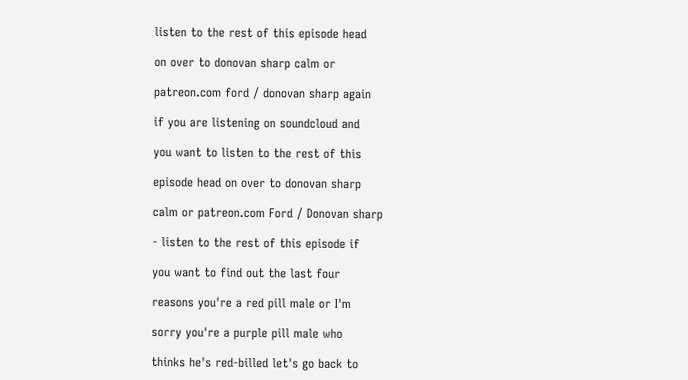listen to the rest of this episode head

on over to donovan sharp calm or

patreon.com ford / donovan sharp again

if you are listening on soundcloud and

you want to listen to the rest of this

episode head on over to donovan sharp

calm or patreon.com Ford / Donovan sharp

- listen to the rest of this episode if

you want to find out the last four

reasons you're a red pill male or I'm

sorry you're a purple pill male who

thinks he's red-billed let's go back to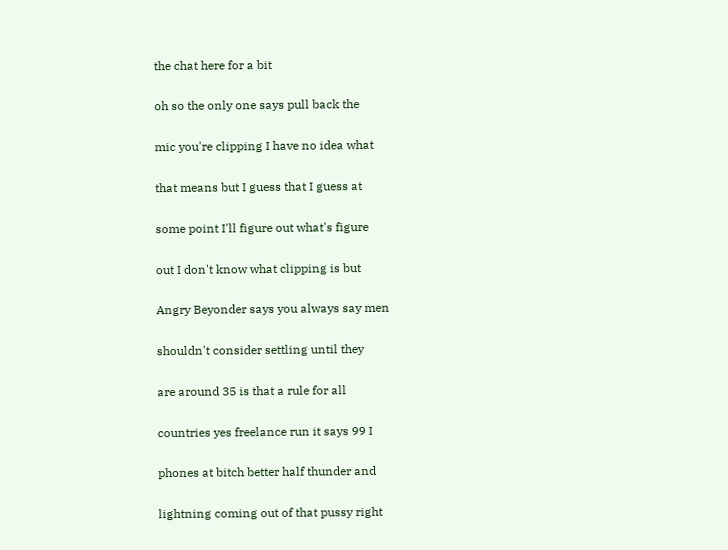the chat here for a bit

oh so the only one says pull back the

mic you're clipping I have no idea what

that means but I guess that I guess at

some point I'll figure out what's figure

out I don't know what clipping is but

Angry Beyonder says you always say men

shouldn't consider settling until they

are around 35 is that a rule for all

countries yes freelance run it says 99 I

phones at bitch better half thunder and

lightning coming out of that pussy right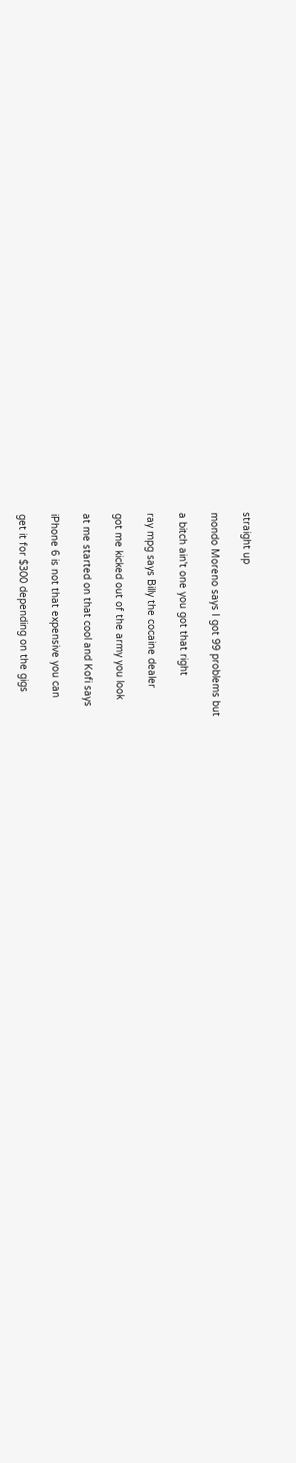straight up

mondo Moreno says I got 99 problems but

a bitch ain't one you got that right

ray mpg says Billy the cocaine dealer

got me kicked out of the army you look

at me started on that cool and Kofi says

iPhone 6 is not that expensive you can

get it for $300 depending on the gigs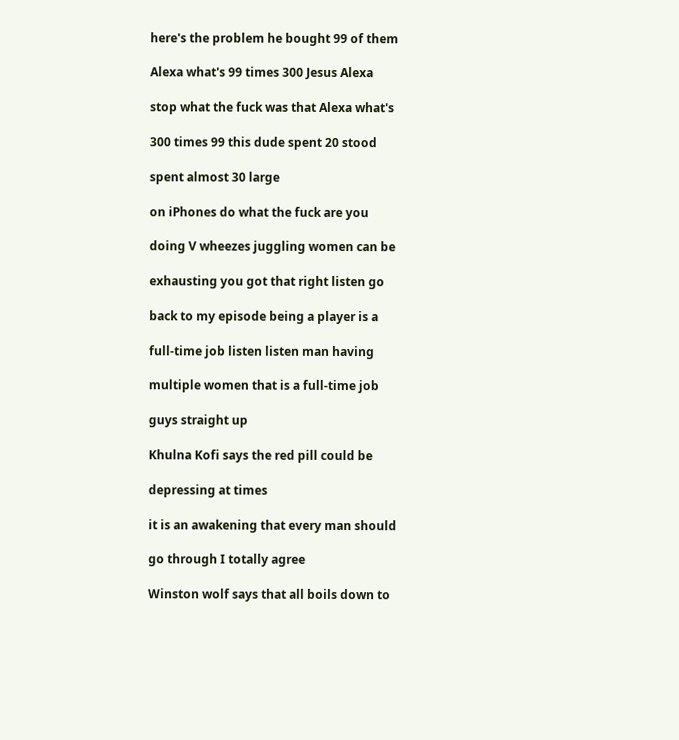here's the problem he bought 99 of them

Alexa what's 99 times 300 Jesus Alexa

stop what the fuck was that Alexa what's

300 times 99 this dude spent 20 stood

spent almost 30 large

on iPhones do what the fuck are you

doing V wheezes juggling women can be

exhausting you got that right listen go

back to my episode being a player is a

full-time job listen listen man having

multiple women that is a full-time job

guys straight up

Khulna Kofi says the red pill could be

depressing at times

it is an awakening that every man should

go through I totally agree

Winston wolf says that all boils down to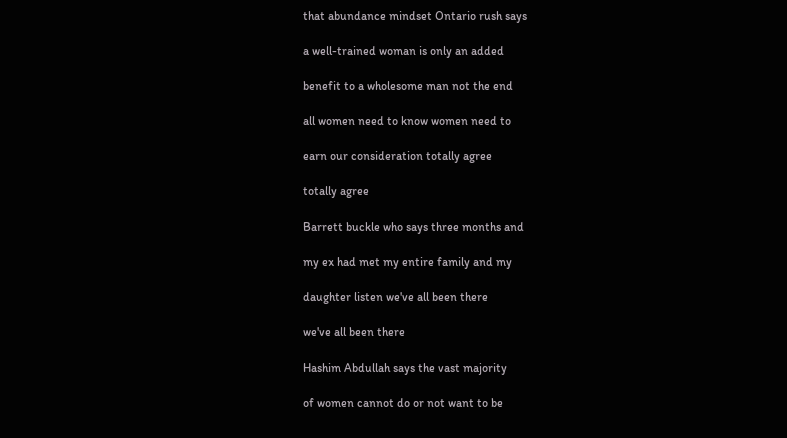that abundance mindset Ontario rush says

a well-trained woman is only an added

benefit to a wholesome man not the end

all women need to know women need to

earn our consideration totally agree

totally agree

Barrett buckle who says three months and

my ex had met my entire family and my

daughter listen we've all been there

we've all been there

Hashim Abdullah says the vast majority

of women cannot do or not want to be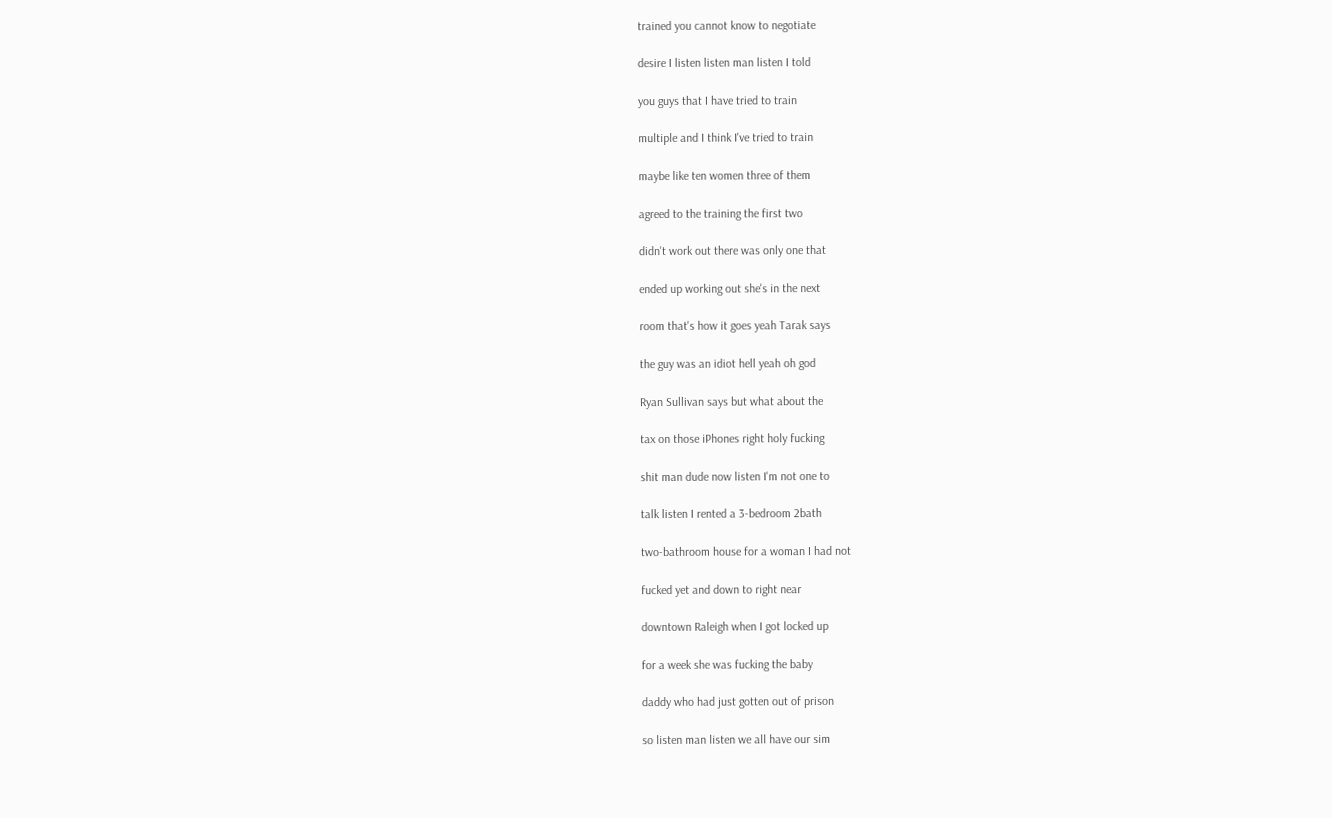trained you cannot know to negotiate

desire I listen listen man listen I told

you guys that I have tried to train

multiple and I think I've tried to train

maybe like ten women three of them

agreed to the training the first two

didn't work out there was only one that

ended up working out she's in the next

room that's how it goes yeah Tarak says

the guy was an idiot hell yeah oh god

Ryan Sullivan says but what about the

tax on those iPhones right holy fucking

shit man dude now listen I'm not one to

talk listen I rented a 3-bedroom 2bath

two-bathroom house for a woman I had not

fucked yet and down to right near

downtown Raleigh when I got locked up

for a week she was fucking the baby

daddy who had just gotten out of prison

so listen man listen we all have our sim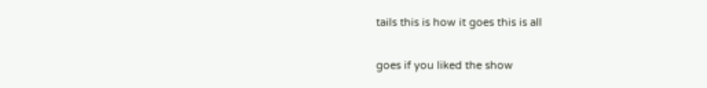tails this is how it goes this is all

goes if you liked the show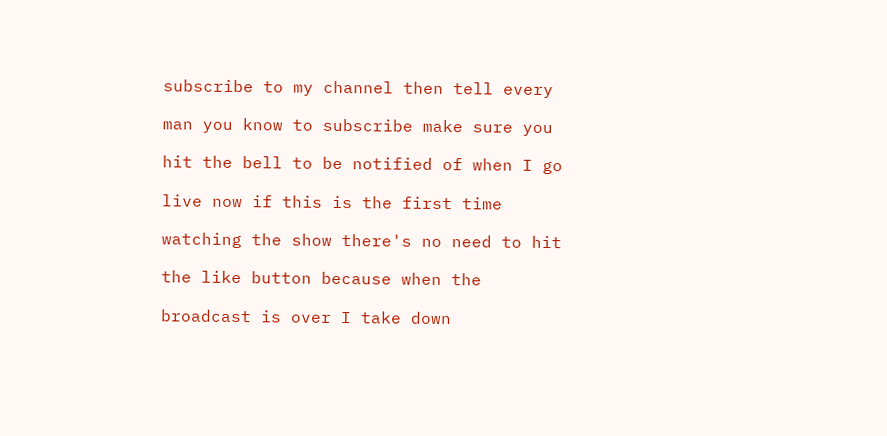subscribe to my channel then tell every

man you know to subscribe make sure you

hit the bell to be notified of when I go

live now if this is the first time

watching the show there's no need to hit

the like button because when the

broadcast is over I take down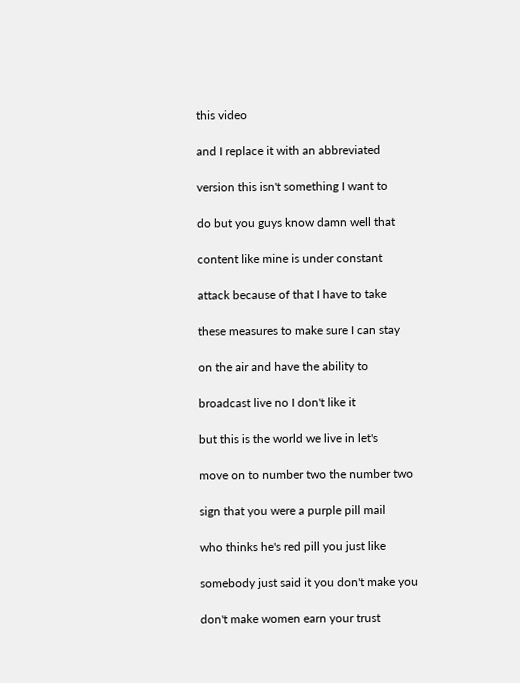this video

and I replace it with an abbreviated

version this isn't something I want to

do but you guys know damn well that

content like mine is under constant

attack because of that I have to take

these measures to make sure I can stay

on the air and have the ability to

broadcast live no I don't like it

but this is the world we live in let's

move on to number two the number two

sign that you were a purple pill mail

who thinks he's red pill you just like

somebody just said it you don't make you

don't make women earn your trust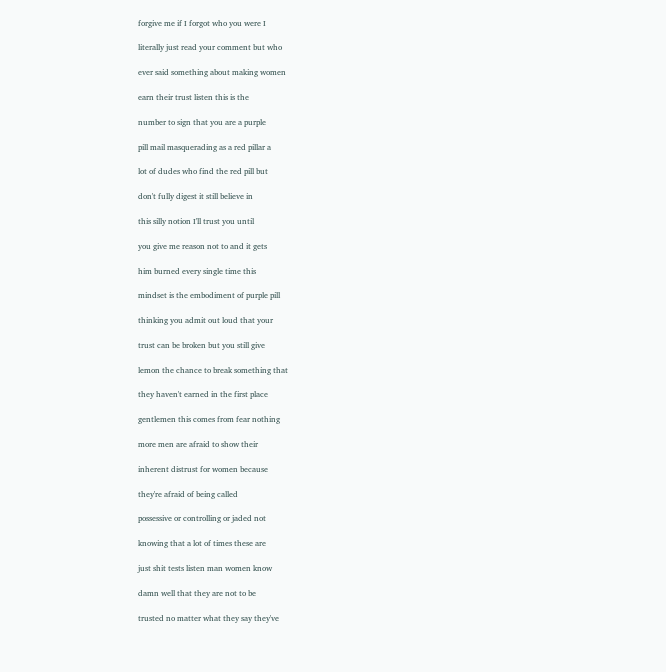forgive me if I forgot who you were I

literally just read your comment but who

ever said something about making women

earn their trust listen this is the

number to sign that you are a purple

pill mail masquerading as a red pillar a

lot of dudes who find the red pill but

don't fully digest it still believe in

this silly notion I'll trust you until

you give me reason not to and it gets

him burned every single time this

mindset is the embodiment of purple pill

thinking you admit out loud that your

trust can be broken but you still give

lemon the chance to break something that

they haven't earned in the first place

gentlemen this comes from fear nothing

more men are afraid to show their

inherent distrust for women because

they're afraid of being called

possessive or controlling or jaded not

knowing that a lot of times these are

just shit tests listen man women know

damn well that they are not to be

trusted no matter what they say they've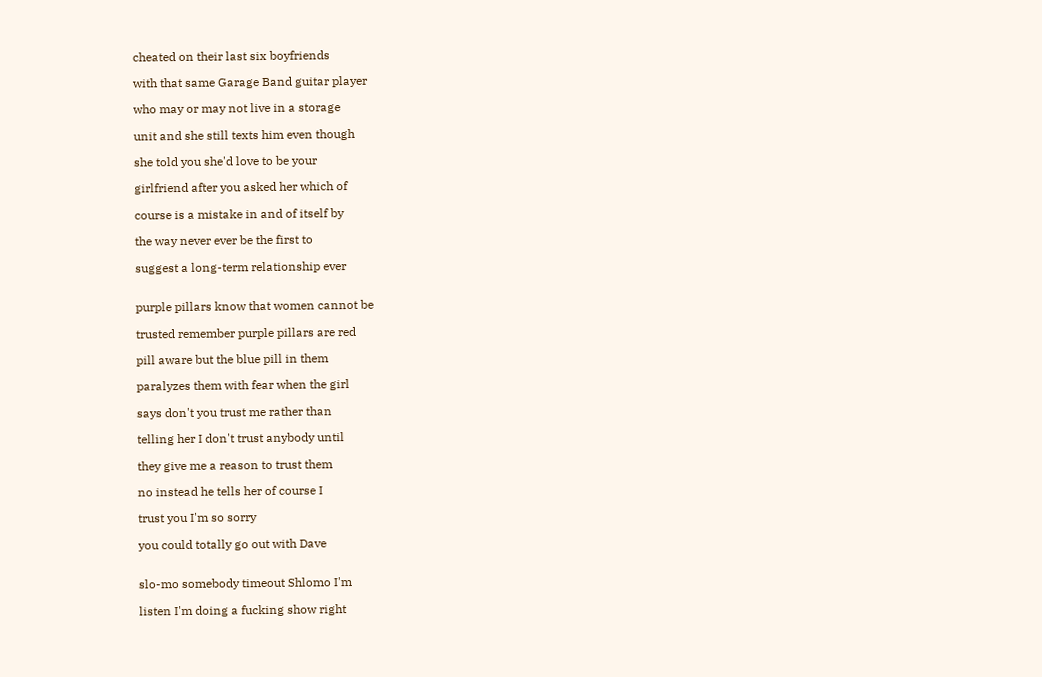cheated on their last six boyfriends

with that same Garage Band guitar player

who may or may not live in a storage

unit and she still texts him even though

she told you she'd love to be your

girlfriend after you asked her which of

course is a mistake in and of itself by

the way never ever be the first to

suggest a long-term relationship ever


purple pillars know that women cannot be

trusted remember purple pillars are red

pill aware but the blue pill in them

paralyzes them with fear when the girl

says don't you trust me rather than

telling her I don't trust anybody until

they give me a reason to trust them

no instead he tells her of course I

trust you I'm so sorry

you could totally go out with Dave


slo-mo somebody timeout Shlomo I'm

listen I'm doing a fucking show right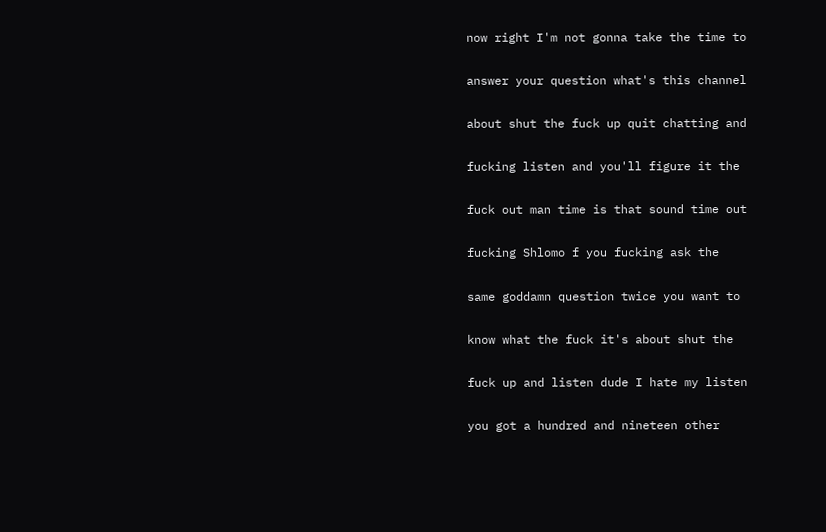now right I'm not gonna take the time to

answer your question what's this channel

about shut the fuck up quit chatting and

fucking listen and you'll figure it the

fuck out man time is that sound time out

fucking Shlomo f you fucking ask the

same goddamn question twice you want to

know what the fuck it's about shut the

fuck up and listen dude I hate my listen

you got a hundred and nineteen other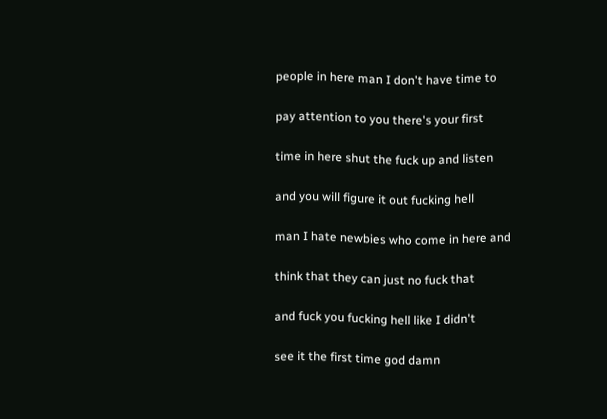people in here man I don't have time to

pay attention to you there's your first

time in here shut the fuck up and listen

and you will figure it out fucking hell

man I hate newbies who come in here and

think that they can just no fuck that

and fuck you fucking hell like I didn't

see it the first time god damn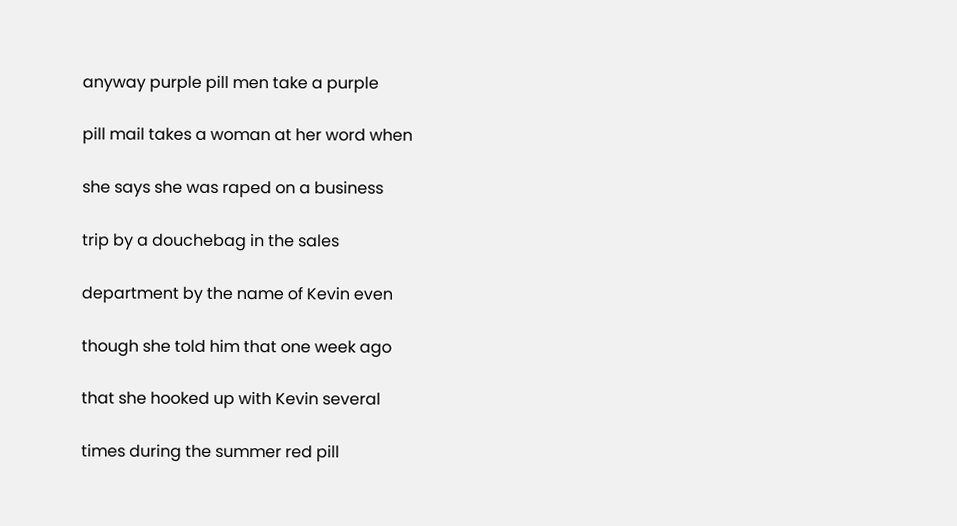anyway purple pill men take a purple

pill mail takes a woman at her word when

she says she was raped on a business

trip by a douchebag in the sales

department by the name of Kevin even

though she told him that one week ago

that she hooked up with Kevin several

times during the summer red pill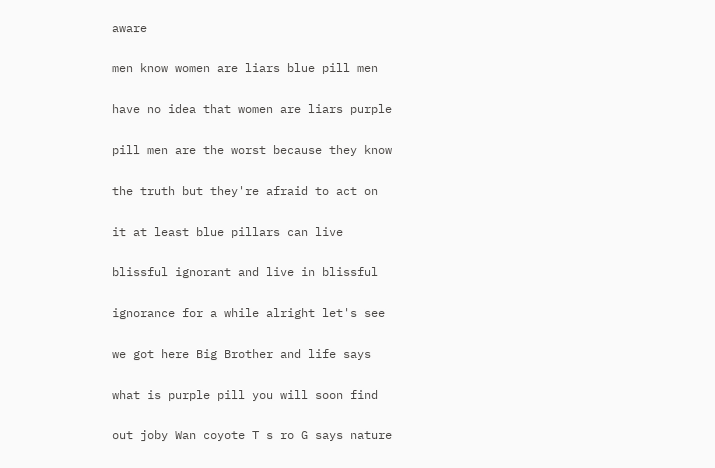aware

men know women are liars blue pill men

have no idea that women are liars purple

pill men are the worst because they know

the truth but they're afraid to act on

it at least blue pillars can live

blissful ignorant and live in blissful

ignorance for a while alright let's see

we got here Big Brother and life says

what is purple pill you will soon find

out joby Wan coyote T s ro G says nature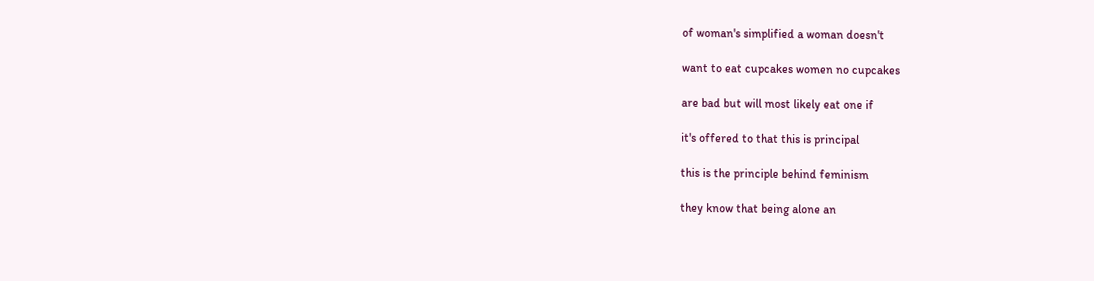of woman's simplified a woman doesn't

want to eat cupcakes women no cupcakes

are bad but will most likely eat one if

it's offered to that this is principal

this is the principle behind feminism

they know that being alone an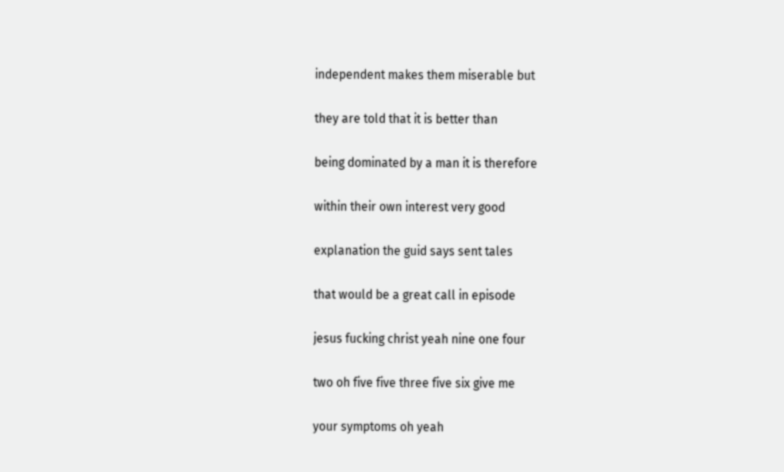independent makes them miserable but

they are told that it is better than

being dominated by a man it is therefore

within their own interest very good

explanation the guid says sent tales

that would be a great call in episode

jesus fucking christ yeah nine one four

two oh five five three five six give me

your symptoms oh yeah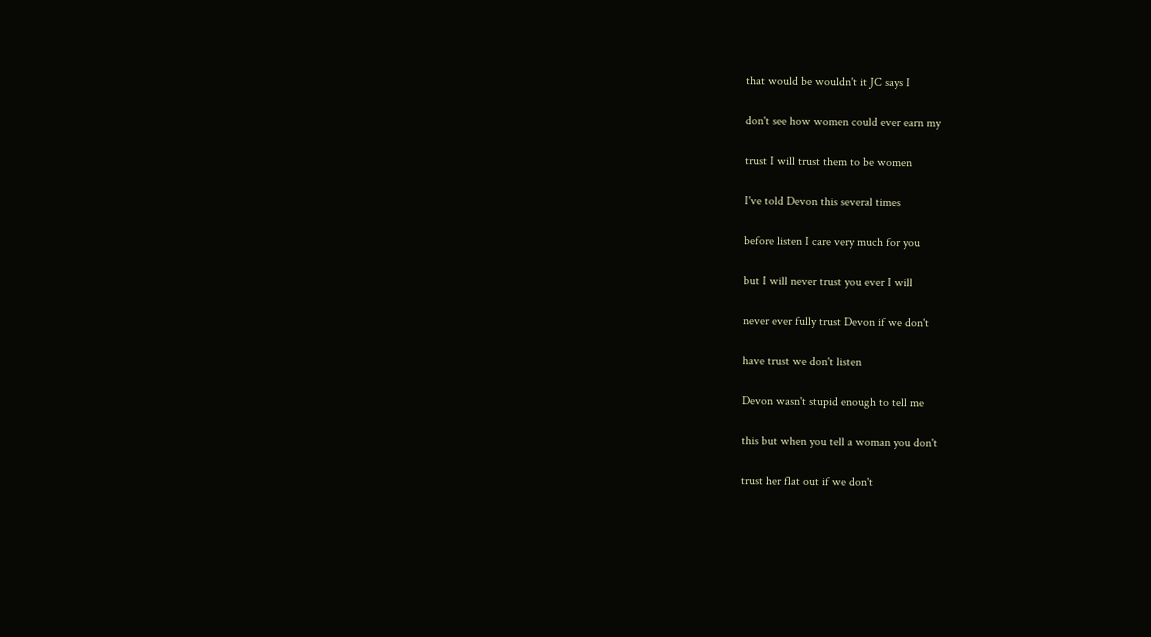that would be wouldn't it JC says I

don't see how women could ever earn my

trust I will trust them to be women

I've told Devon this several times

before listen I care very much for you

but I will never trust you ever I will

never ever fully trust Devon if we don't

have trust we don't listen

Devon wasn't stupid enough to tell me

this but when you tell a woman you don't

trust her flat out if we don't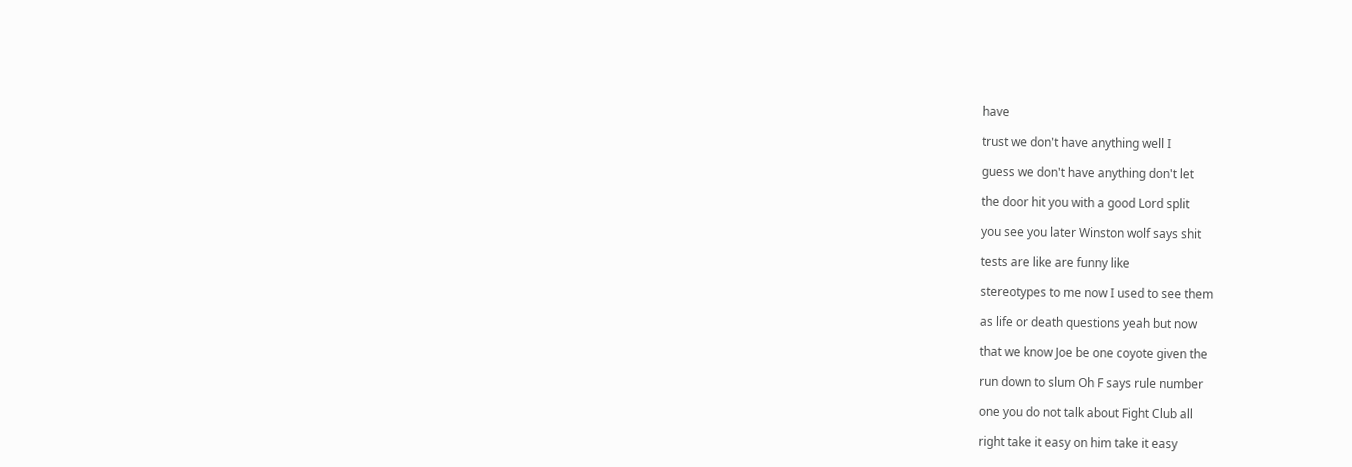have

trust we don't have anything well I

guess we don't have anything don't let

the door hit you with a good Lord split

you see you later Winston wolf says shit

tests are like are funny like

stereotypes to me now I used to see them

as life or death questions yeah but now

that we know Joe be one coyote given the

run down to slum Oh F says rule number

one you do not talk about Fight Club all

right take it easy on him take it easy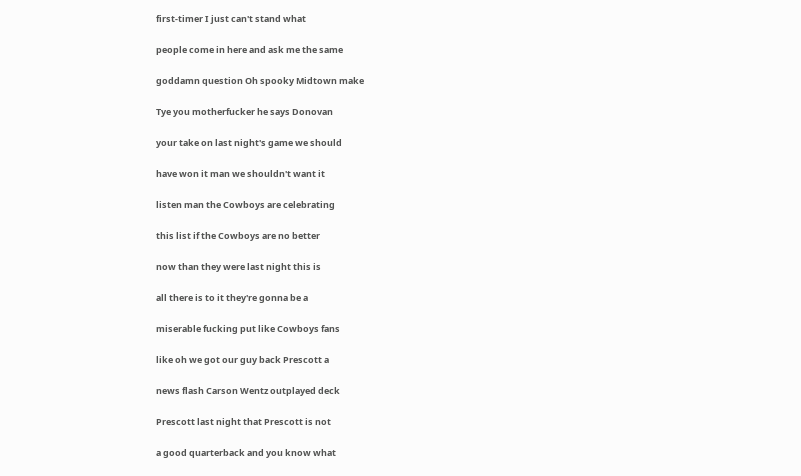first-timer I just can't stand what

people come in here and ask me the same

goddamn question Oh spooky Midtown make

Tye you motherfucker he says Donovan

your take on last night's game we should

have won it man we shouldn't want it

listen man the Cowboys are celebrating

this list if the Cowboys are no better

now than they were last night this is

all there is to it they're gonna be a

miserable fucking put like Cowboys fans

like oh we got our guy back Prescott a

news flash Carson Wentz outplayed deck

Prescott last night that Prescott is not

a good quarterback and you know what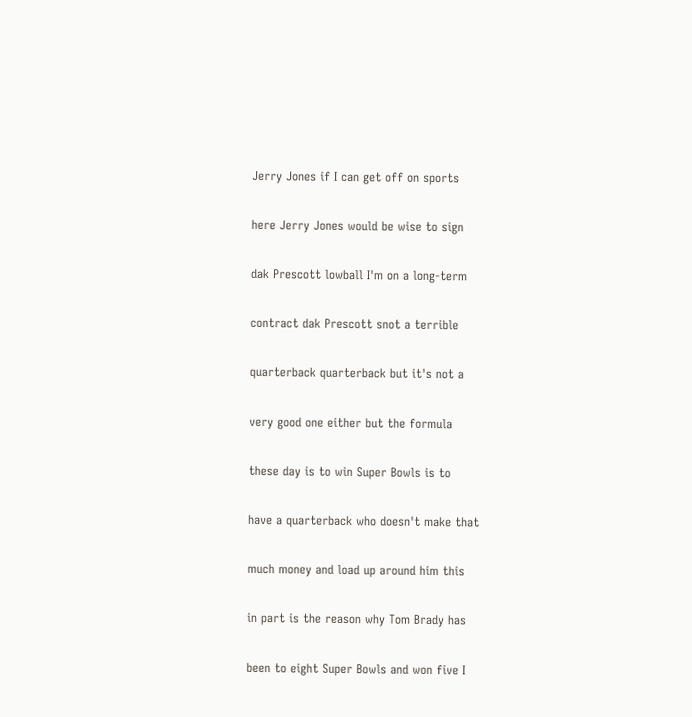Jerry Jones if I can get off on sports

here Jerry Jones would be wise to sign

dak Prescott lowball I'm on a long-term

contract dak Prescott snot a terrible

quarterback quarterback but it's not a

very good one either but the formula

these day is to win Super Bowls is to

have a quarterback who doesn't make that

much money and load up around him this

in part is the reason why Tom Brady has

been to eight Super Bowls and won five I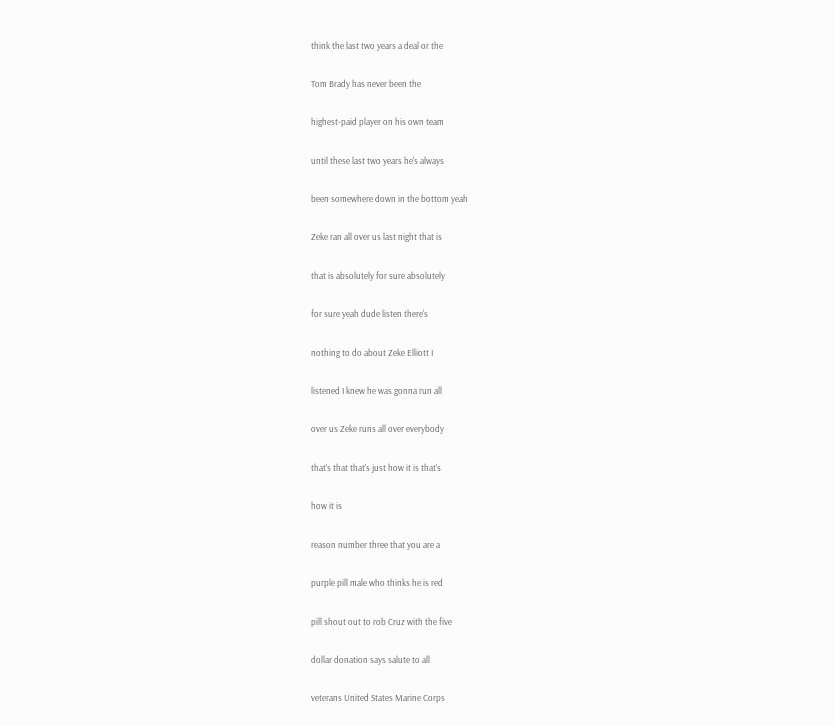think the last two years a deal or the

Tom Brady has never been the

highest-paid player on his own team

until these last two years he's always

been somewhere down in the bottom yeah

Zeke ran all over us last night that is

that is absolutely for sure absolutely

for sure yeah dude listen there's

nothing to do about Zeke Elliott I

listened I knew he was gonna run all

over us Zeke runs all over everybody

that's that that's just how it is that's

how it is

reason number three that you are a

purple pill male who thinks he is red

pill shout out to rob Cruz with the five

dollar donation says salute to all

veterans United States Marine Corps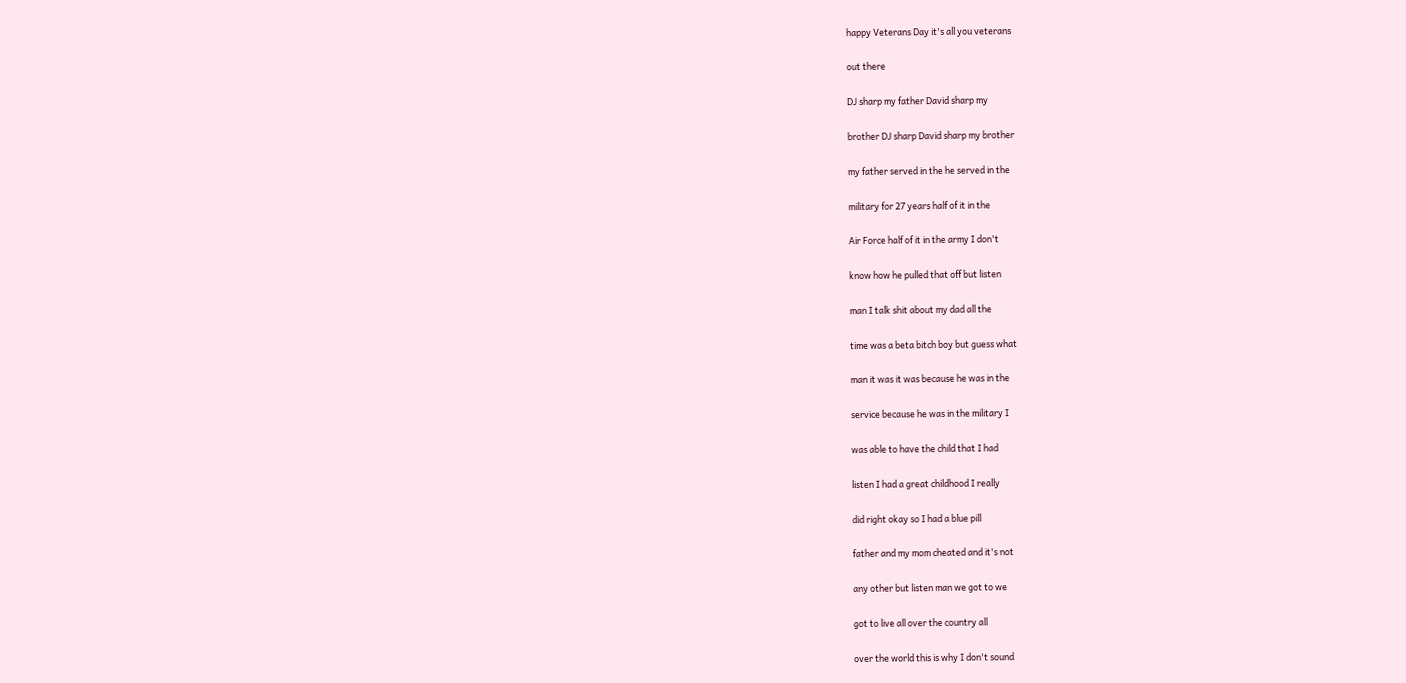happy Veterans Day it's all you veterans

out there

DJ sharp my father David sharp my

brother DJ sharp David sharp my brother

my father served in the he served in the

military for 27 years half of it in the

Air Force half of it in the army I don't

know how he pulled that off but listen

man I talk shit about my dad all the

time was a beta bitch boy but guess what

man it was it was because he was in the

service because he was in the military I

was able to have the child that I had

listen I had a great childhood I really

did right okay so I had a blue pill

father and my mom cheated and it's not

any other but listen man we got to we

got to live all over the country all

over the world this is why I don't sound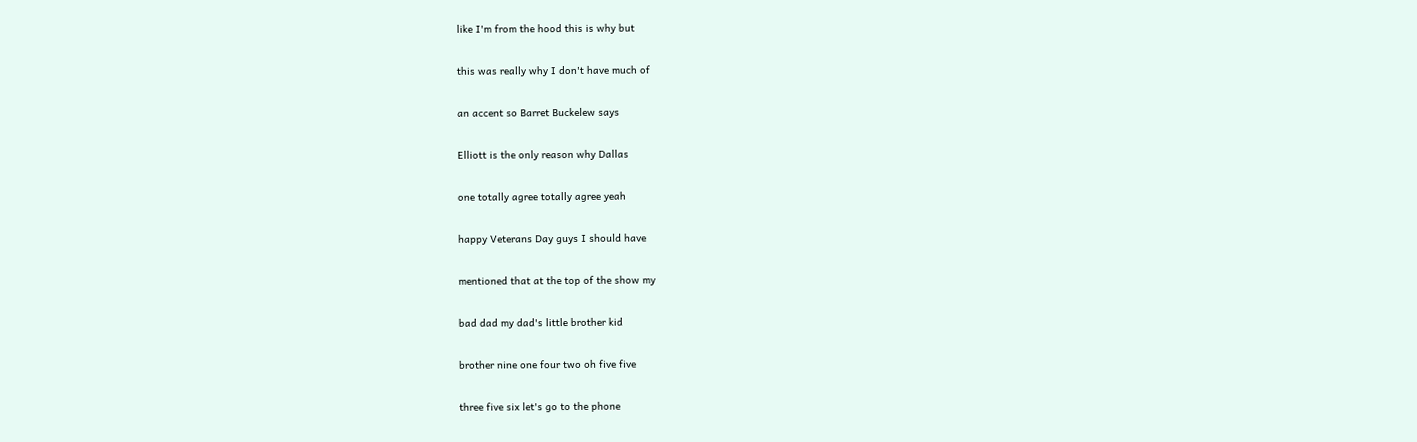like I'm from the hood this is why but

this was really why I don't have much of

an accent so Barret Buckelew says

Elliott is the only reason why Dallas

one totally agree totally agree yeah

happy Veterans Day guys I should have

mentioned that at the top of the show my

bad dad my dad's little brother kid

brother nine one four two oh five five

three five six let's go to the phone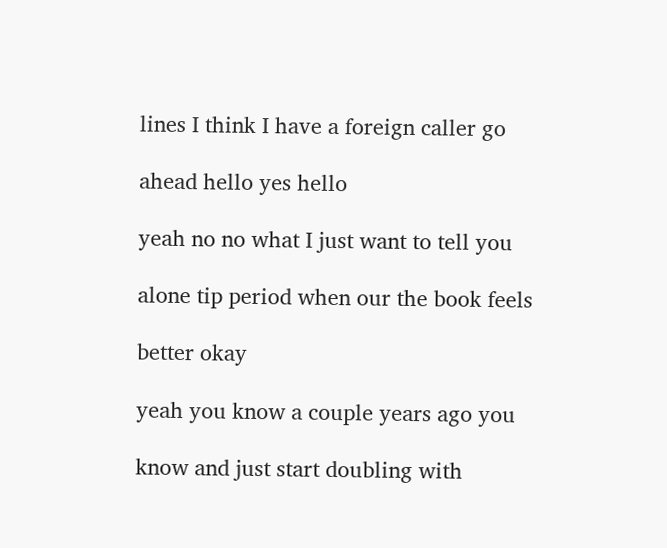lines I think I have a foreign caller go

ahead hello yes hello

yeah no no what I just want to tell you

alone tip period when our the book feels

better okay

yeah you know a couple years ago you

know and just start doubling with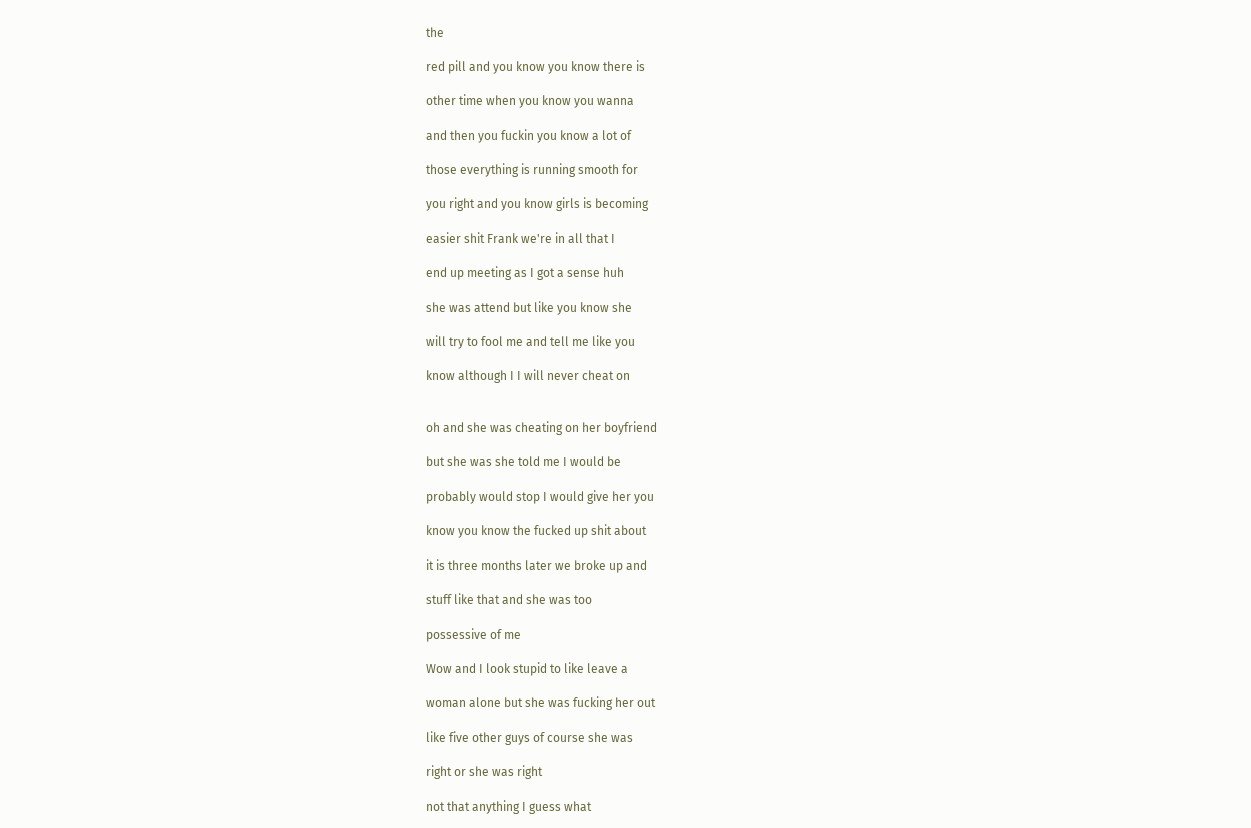the

red pill and you know you know there is

other time when you know you wanna

and then you fuckin you know a lot of

those everything is running smooth for

you right and you know girls is becoming

easier shit Frank we're in all that I

end up meeting as I got a sense huh

she was attend but like you know she

will try to fool me and tell me like you

know although I I will never cheat on


oh and she was cheating on her boyfriend

but she was she told me I would be

probably would stop I would give her you

know you know the fucked up shit about

it is three months later we broke up and

stuff like that and she was too

possessive of me

Wow and I look stupid to like leave a

woman alone but she was fucking her out

like five other guys of course she was

right or she was right

not that anything I guess what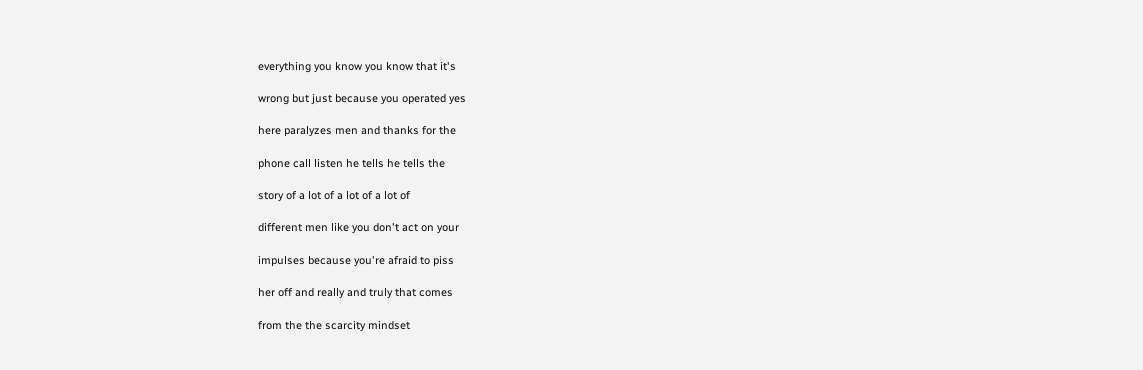everything you know you know that it's

wrong but just because you operated yes

here paralyzes men and thanks for the

phone call listen he tells he tells the

story of a lot of a lot of a lot of

different men like you don't act on your

impulses because you're afraid to piss

her off and really and truly that comes

from the the scarcity mindset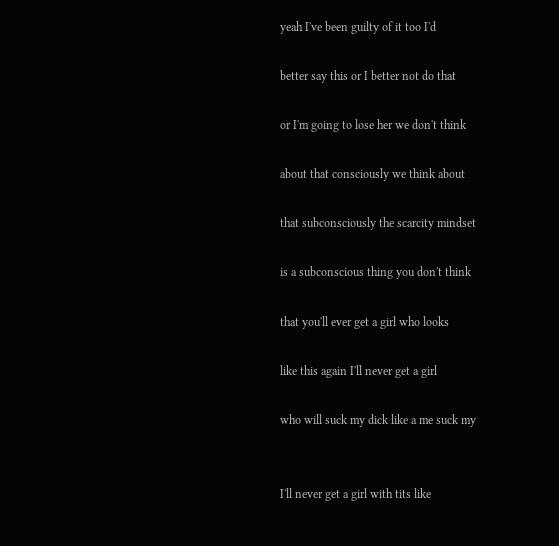yeah I've been guilty of it too I'd

better say this or I better not do that

or I'm going to lose her we don't think

about that consciously we think about

that subconsciously the scarcity mindset

is a subconscious thing you don't think

that you'll ever get a girl who looks

like this again I'll never get a girl

who will suck my dick like a me suck my


I'll never get a girl with tits like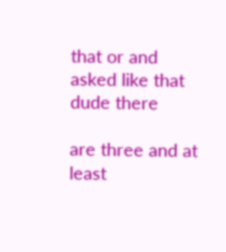that or and asked like that dude there

are three and at least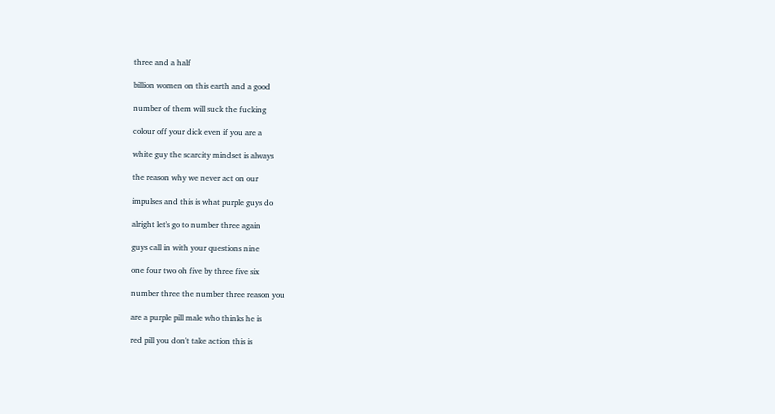three and a half

billion women on this earth and a good

number of them will suck the fucking

colour off your dick even if you are a

white guy the scarcity mindset is always

the reason why we never act on our

impulses and this is what purple guys do

alright let's go to number three again

guys call in with your questions nine

one four two oh five by three five six

number three the number three reason you

are a purple pill male who thinks he is

red pill you don't take action this is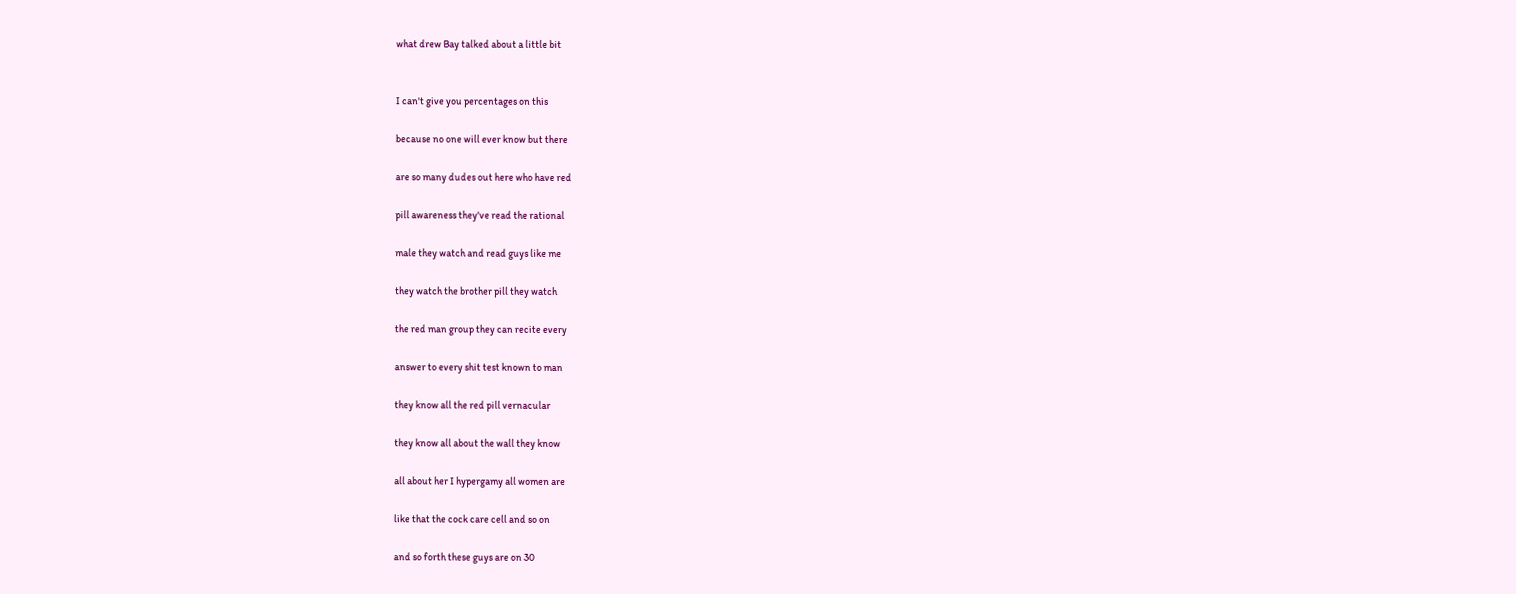what drew Bay talked about a little bit


I can't give you percentages on this

because no one will ever know but there

are so many dudes out here who have red

pill awareness they've read the rational

male they watch and read guys like me

they watch the brother pill they watch

the red man group they can recite every

answer to every shit test known to man

they know all the red pill vernacular

they know all about the wall they know

all about her I hypergamy all women are

like that the cock care cell and so on

and so forth these guys are on 30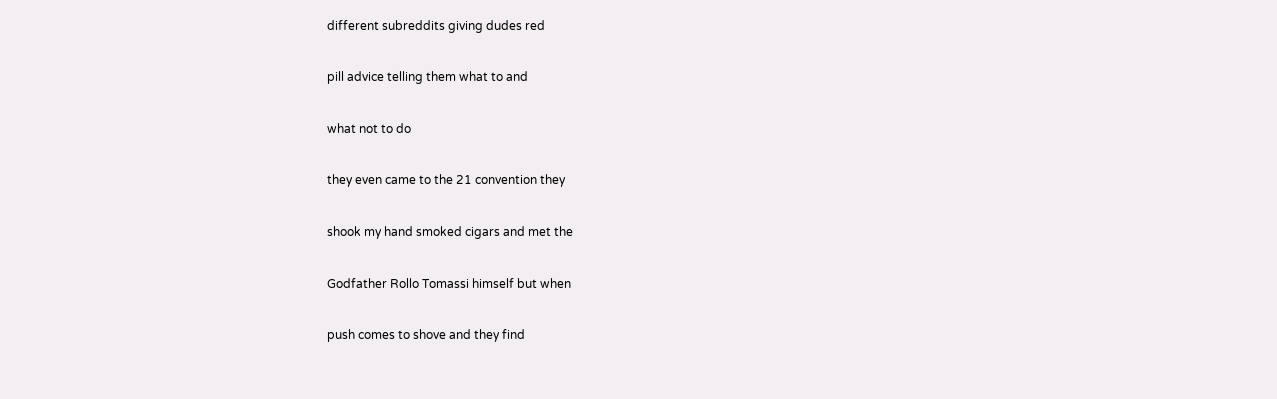different subreddits giving dudes red

pill advice telling them what to and

what not to do

they even came to the 21 convention they

shook my hand smoked cigars and met the

Godfather Rollo Tomassi himself but when

push comes to shove and they find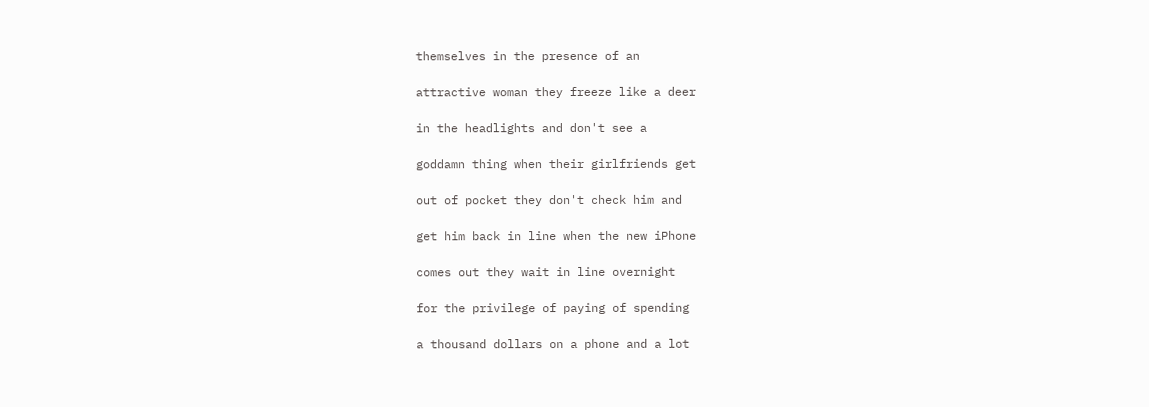themselves in the presence of an

attractive woman they freeze like a deer

in the headlights and don't see a

goddamn thing when their girlfriends get

out of pocket they don't check him and

get him back in line when the new iPhone

comes out they wait in line overnight

for the privilege of paying of spending

a thousand dollars on a phone and a lot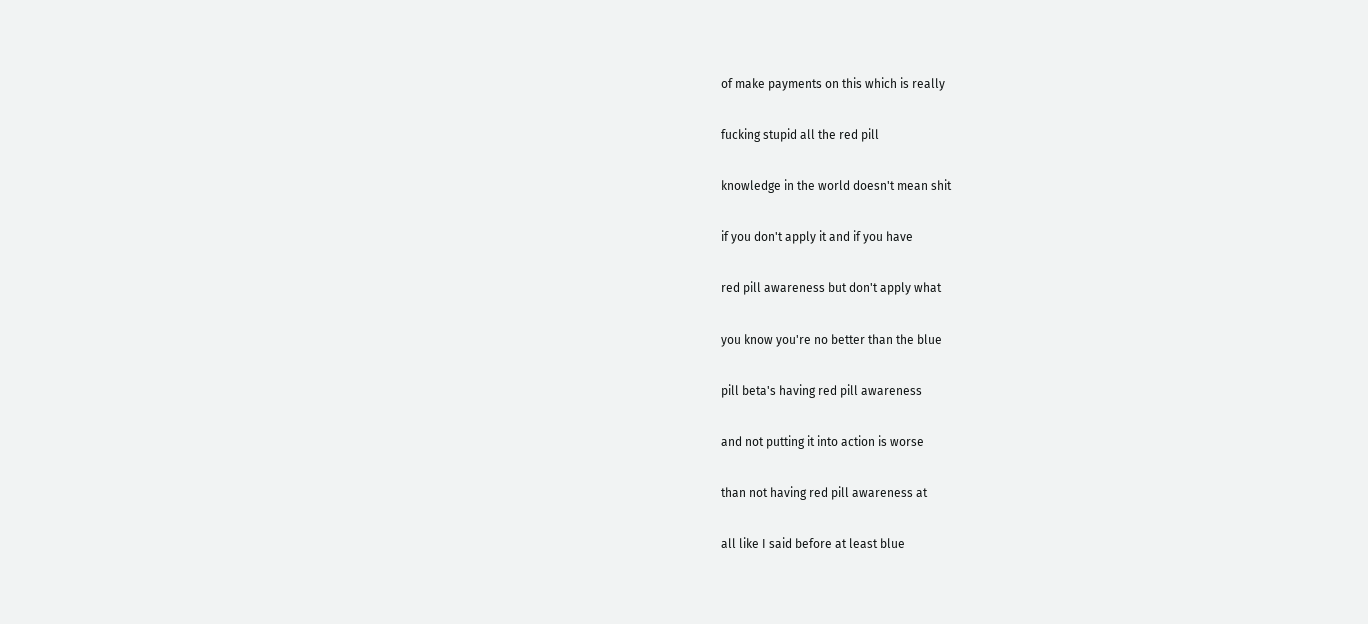of make payments on this which is really

fucking stupid all the red pill

knowledge in the world doesn't mean shit

if you don't apply it and if you have

red pill awareness but don't apply what

you know you're no better than the blue

pill beta's having red pill awareness

and not putting it into action is worse

than not having red pill awareness at

all like I said before at least blue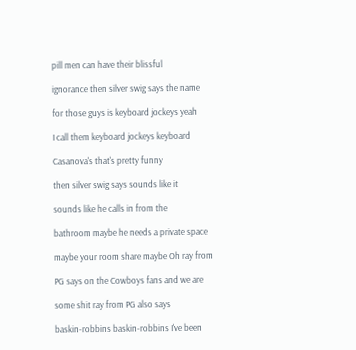pill men can have their blissful

ignorance then silver swig says the name

for those guys is keyboard jockeys yeah

I call them keyboard jockeys keyboard

Casanova's that's pretty funny

then silver swig says sounds like it

sounds like he calls in from the

bathroom maybe he needs a private space

maybe your room share maybe Oh ray from

PG says on the Cowboys fans and we are

some shit ray from PG also says

baskin-robbins baskin-robbins I've been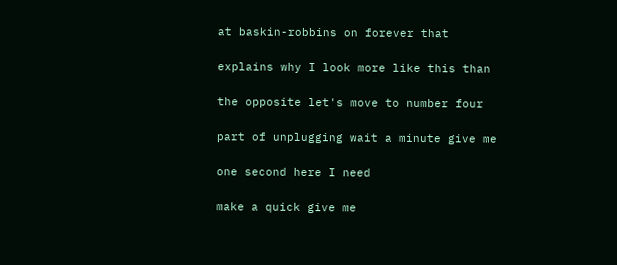at baskin-robbins on forever that

explains why I look more like this than

the opposite let's move to number four

part of unplugging wait a minute give me

one second here I need

make a quick give me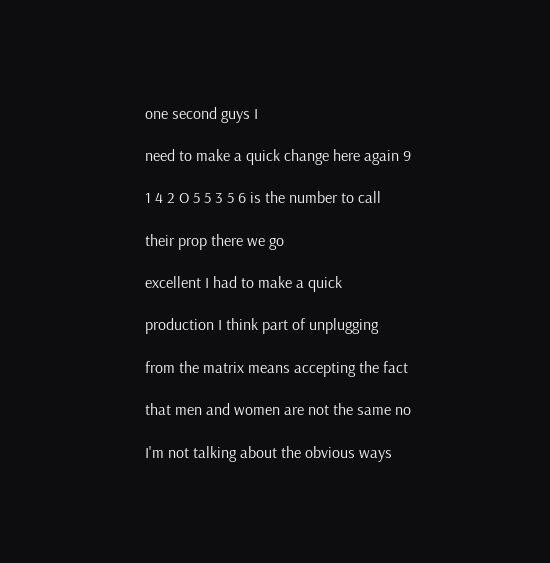one second guys I

need to make a quick change here again 9

1 4 2 O 5 5 3 5 6 is the number to call

their prop there we go

excellent I had to make a quick

production I think part of unplugging

from the matrix means accepting the fact

that men and women are not the same no

I'm not talking about the obvious ways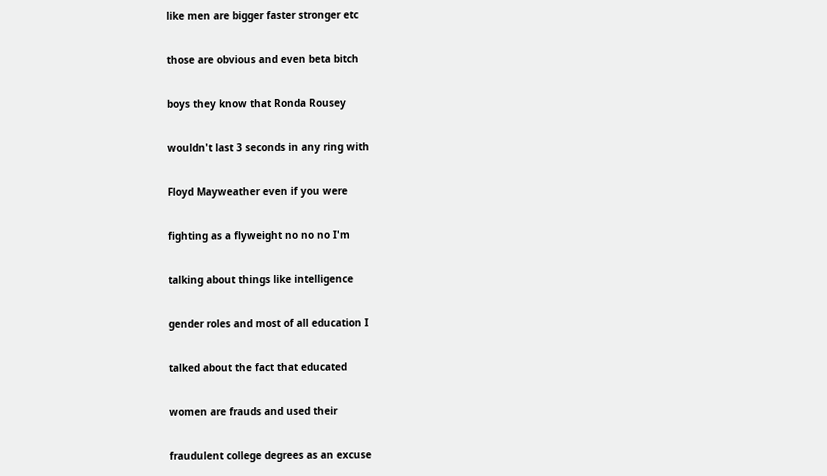like men are bigger faster stronger etc

those are obvious and even beta bitch

boys they know that Ronda Rousey

wouldn't last 3 seconds in any ring with

Floyd Mayweather even if you were

fighting as a flyweight no no no I'm

talking about things like intelligence

gender roles and most of all education I

talked about the fact that educated

women are frauds and used their

fraudulent college degrees as an excuse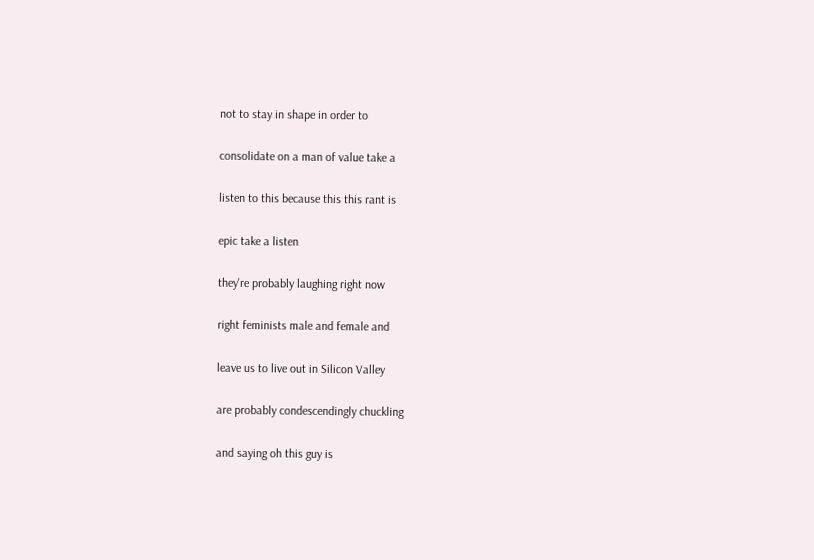not to stay in shape in order to

consolidate on a man of value take a

listen to this because this this rant is

epic take a listen

they're probably laughing right now

right feminists male and female and

leave us to live out in Silicon Valley

are probably condescendingly chuckling

and saying oh this guy is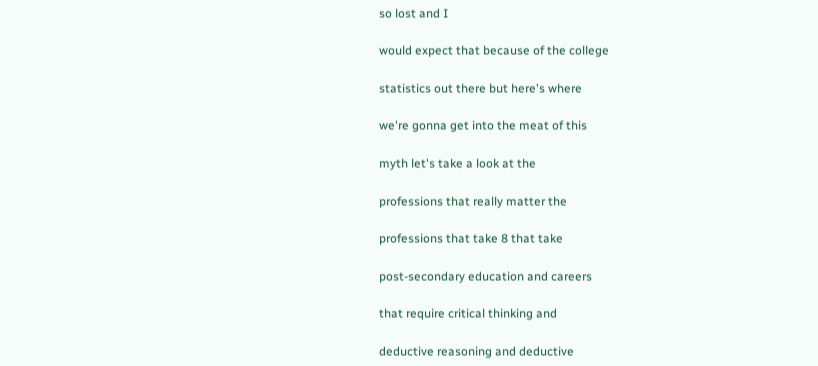so lost and I

would expect that because of the college

statistics out there but here's where

we're gonna get into the meat of this

myth let's take a look at the

professions that really matter the

professions that take 8 that take

post-secondary education and careers

that require critical thinking and

deductive reasoning and deductive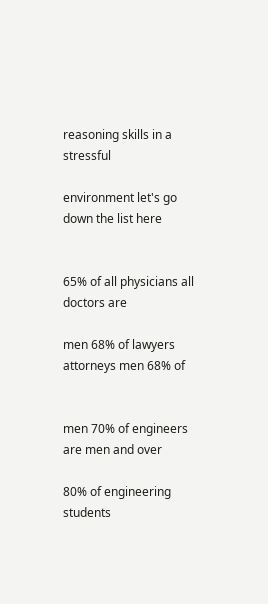reasoning skills in a stressful

environment let's go down the list here


65% of all physicians all doctors are

men 68% of lawyers attorneys men 68% of


men 70% of engineers are men and over

80% of engineering students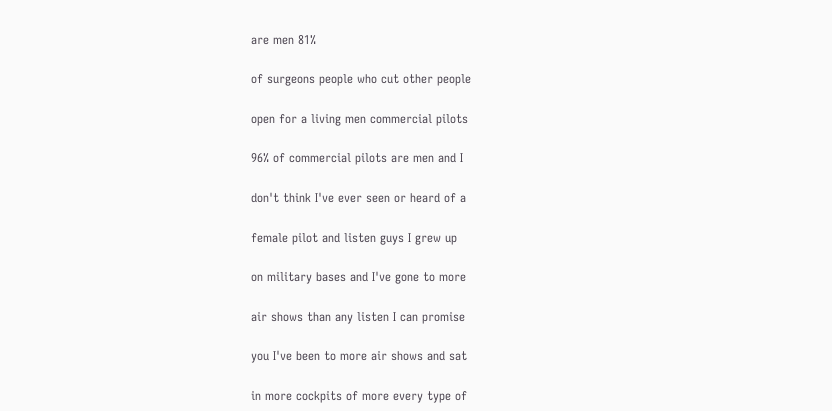are men 81%

of surgeons people who cut other people

open for a living men commercial pilots

96% of commercial pilots are men and I

don't think I've ever seen or heard of a

female pilot and listen guys I grew up

on military bases and I've gone to more

air shows than any listen I can promise

you I've been to more air shows and sat

in more cockpits of more every type of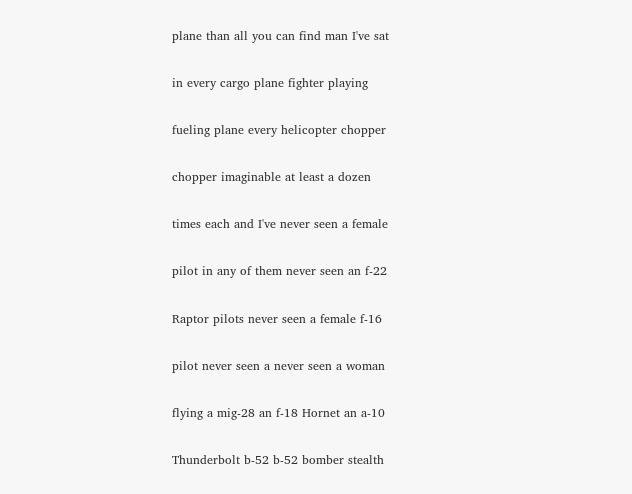plane than all you can find man I've sat

in every cargo plane fighter playing

fueling plane every helicopter chopper

chopper imaginable at least a dozen

times each and I've never seen a female

pilot in any of them never seen an f-22

Raptor pilots never seen a female f-16

pilot never seen a never seen a woman

flying a mig-28 an f-18 Hornet an a-10

Thunderbolt b-52 b-52 bomber stealth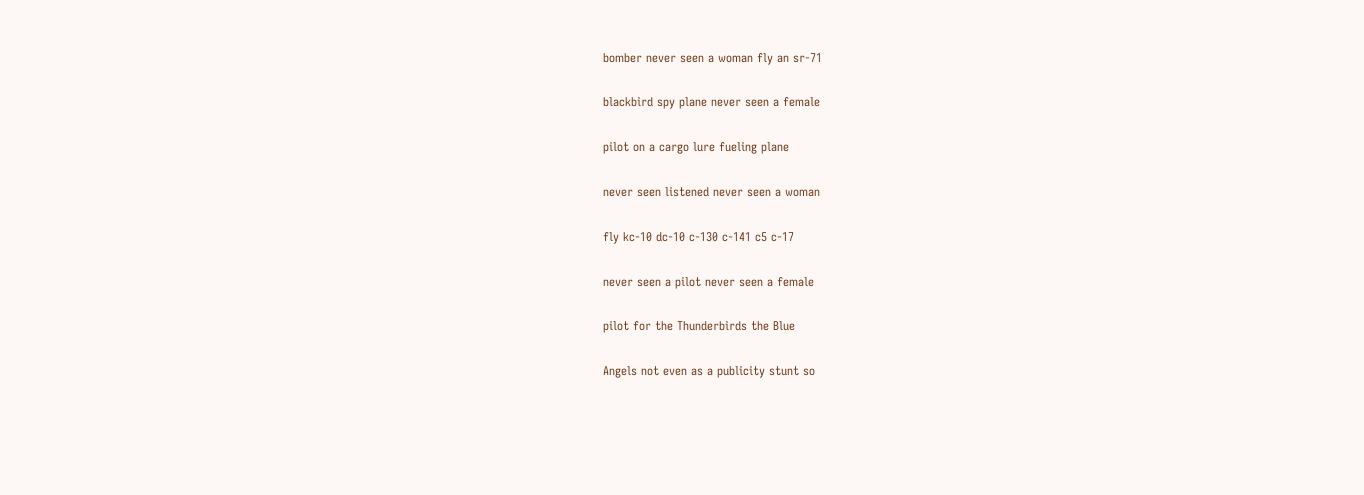bomber never seen a woman fly an sr-71

blackbird spy plane never seen a female

pilot on a cargo lure fueling plane

never seen listened never seen a woman

fly kc-10 dc-10 c-130 c-141 c5 c-17

never seen a pilot never seen a female

pilot for the Thunderbirds the Blue

Angels not even as a publicity stunt so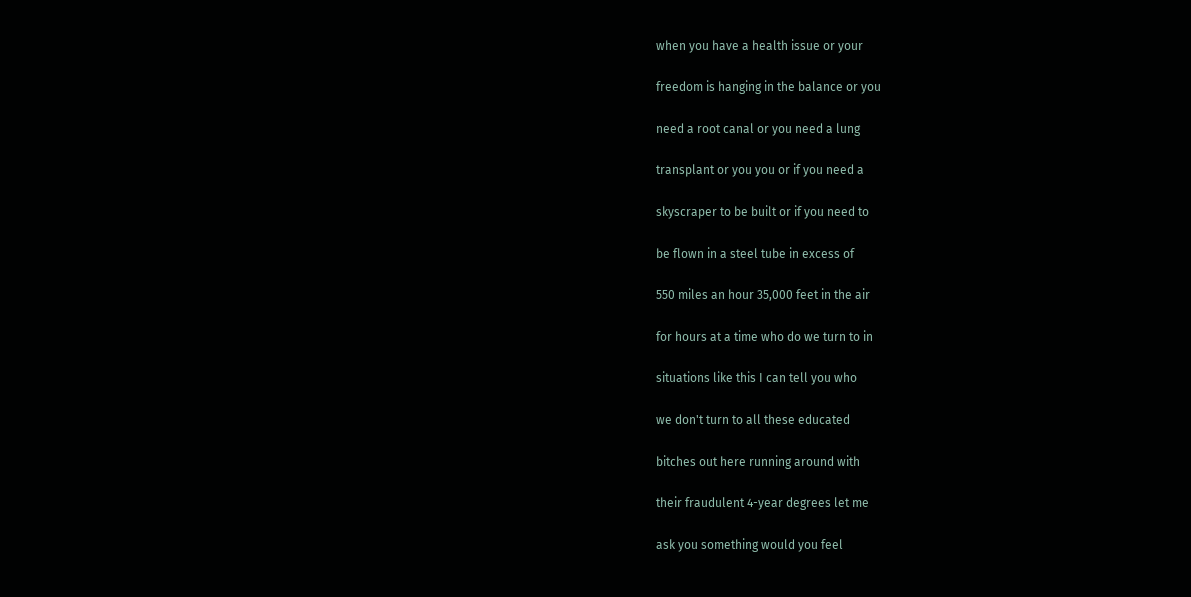when you have a health issue or your

freedom is hanging in the balance or you

need a root canal or you need a lung

transplant or you you or if you need a

skyscraper to be built or if you need to

be flown in a steel tube in excess of

550 miles an hour 35,000 feet in the air

for hours at a time who do we turn to in

situations like this I can tell you who

we don't turn to all these educated

bitches out here running around with

their fraudulent 4-year degrees let me

ask you something would you feel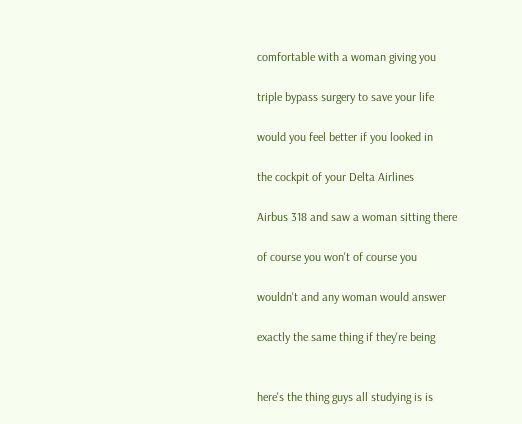comfortable with a woman giving you

triple bypass surgery to save your life

would you feel better if you looked in

the cockpit of your Delta Airlines

Airbus 318 and saw a woman sitting there

of course you won't of course you

wouldn't and any woman would answer

exactly the same thing if they're being


here's the thing guys all studying is is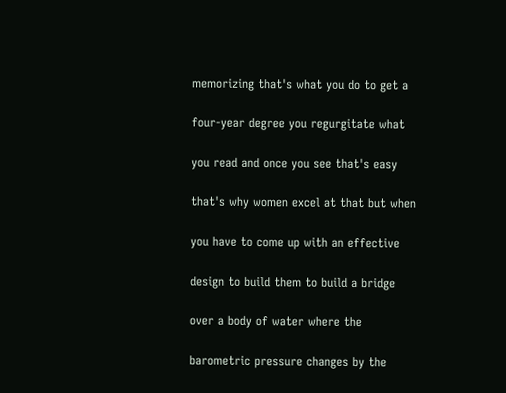memorizing that's what you do to get a

four-year degree you regurgitate what

you read and once you see that's easy

that's why women excel at that but when

you have to come up with an effective

design to build them to build a bridge

over a body of water where the

barometric pressure changes by the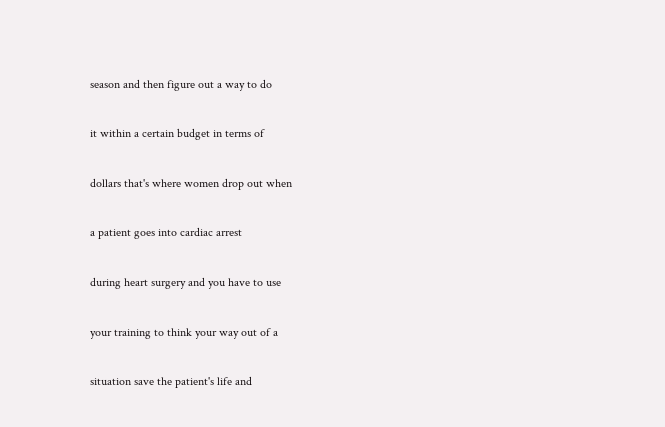season and then figure out a way to do

it within a certain budget in terms of

dollars that's where women drop out when

a patient goes into cardiac arrest

during heart surgery and you have to use

your training to think your way out of a

situation save the patient's life and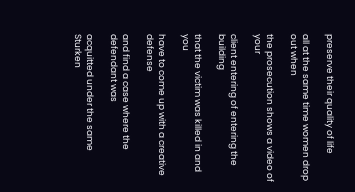preserve their quality of life

all at the same time women drop out when

the prosecution shows a video of your

client entering of entering the building

that the victim was killed in and you

have to come up with a creative defense

and find a case where the defendant was

acquitted under the same Sturken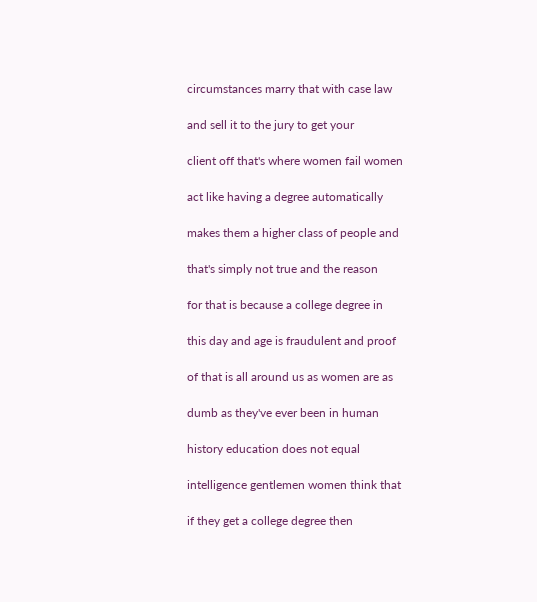circumstances marry that with case law

and sell it to the jury to get your

client off that's where women fail women

act like having a degree automatically

makes them a higher class of people and

that's simply not true and the reason

for that is because a college degree in

this day and age is fraudulent and proof

of that is all around us as women are as

dumb as they've ever been in human

history education does not equal

intelligence gentlemen women think that

if they get a college degree then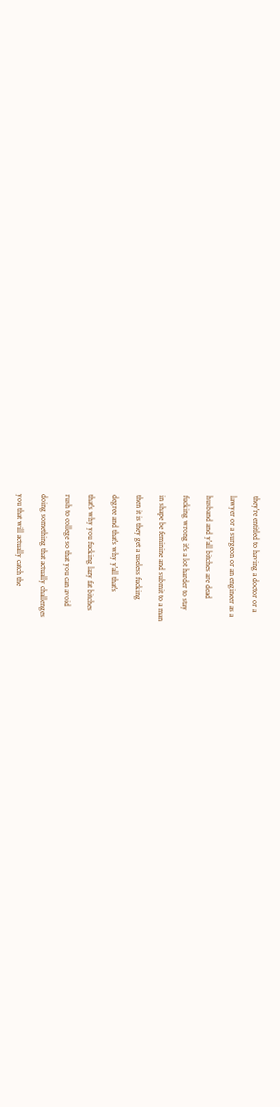they're entitled to having a doctor or a

lawyer or a surgeon or an engineer as a

husband and y'all bitches are dead

fucking wrong it's a lot harder to stay

in shape be feminine and submit to a man

then it is they get a useless fucking

degree and that's why y'all that's

that's why you fucking lazy fat bitches

rush to college so that you can avoid

doing something that actually challenges

you that will actually catch the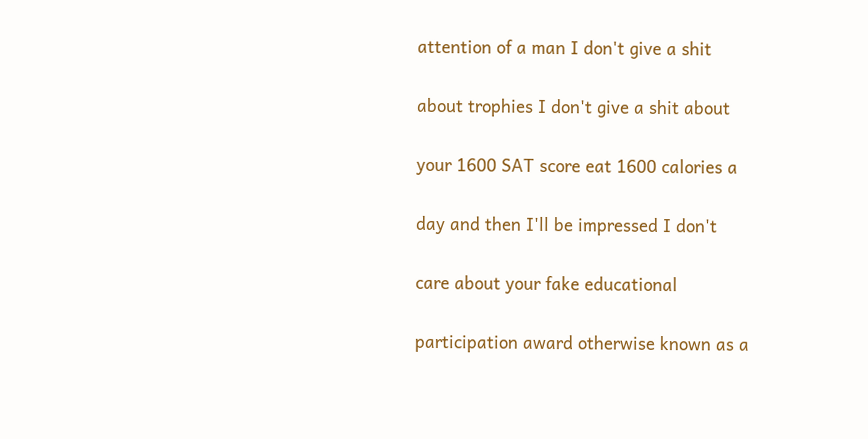attention of a man I don't give a shit

about trophies I don't give a shit about

your 1600 SAT score eat 1600 calories a

day and then I'll be impressed I don't

care about your fake educational

participation award otherwise known as a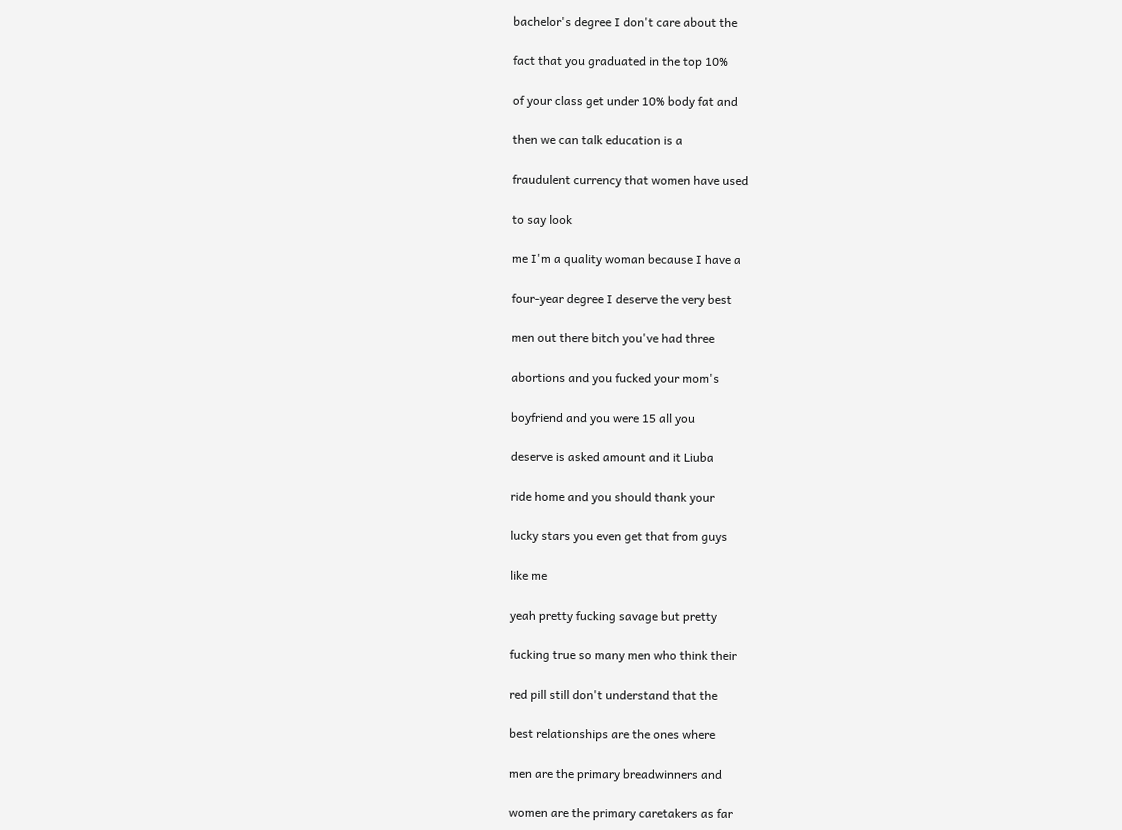bachelor's degree I don't care about the

fact that you graduated in the top 10%

of your class get under 10% body fat and

then we can talk education is a

fraudulent currency that women have used

to say look

me I'm a quality woman because I have a

four-year degree I deserve the very best

men out there bitch you've had three

abortions and you fucked your mom's

boyfriend and you were 15 all you

deserve is asked amount and it Liuba

ride home and you should thank your

lucky stars you even get that from guys

like me

yeah pretty fucking savage but pretty

fucking true so many men who think their

red pill still don't understand that the

best relationships are the ones where

men are the primary breadwinners and

women are the primary caretakers as far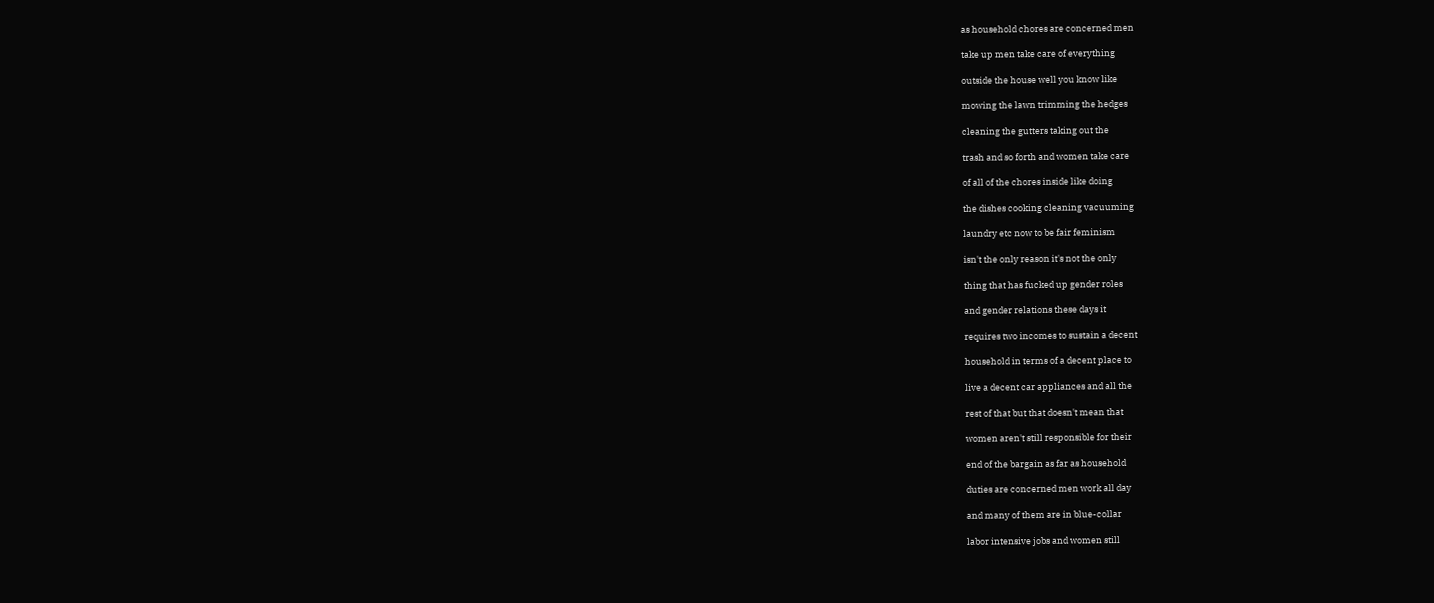as household chores are concerned men

take up men take care of everything

outside the house well you know like

mowing the lawn trimming the hedges

cleaning the gutters taking out the

trash and so forth and women take care

of all of the chores inside like doing

the dishes cooking cleaning vacuuming

laundry etc now to be fair feminism

isn't the only reason it's not the only

thing that has fucked up gender roles

and gender relations these days it

requires two incomes to sustain a decent

household in terms of a decent place to

live a decent car appliances and all the

rest of that but that doesn't mean that

women aren't still responsible for their

end of the bargain as far as household

duties are concerned men work all day

and many of them are in blue-collar

labor intensive jobs and women still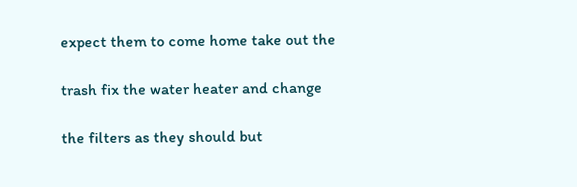expect them to come home take out the

trash fix the water heater and change

the filters as they should but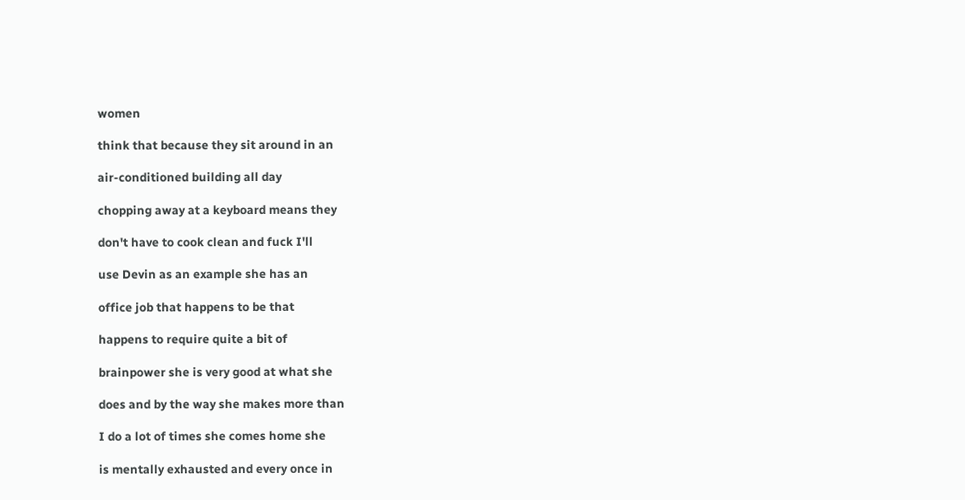women

think that because they sit around in an

air-conditioned building all day

chopping away at a keyboard means they

don't have to cook clean and fuck I'll

use Devin as an example she has an

office job that happens to be that

happens to require quite a bit of

brainpower she is very good at what she

does and by the way she makes more than

I do a lot of times she comes home she

is mentally exhausted and every once in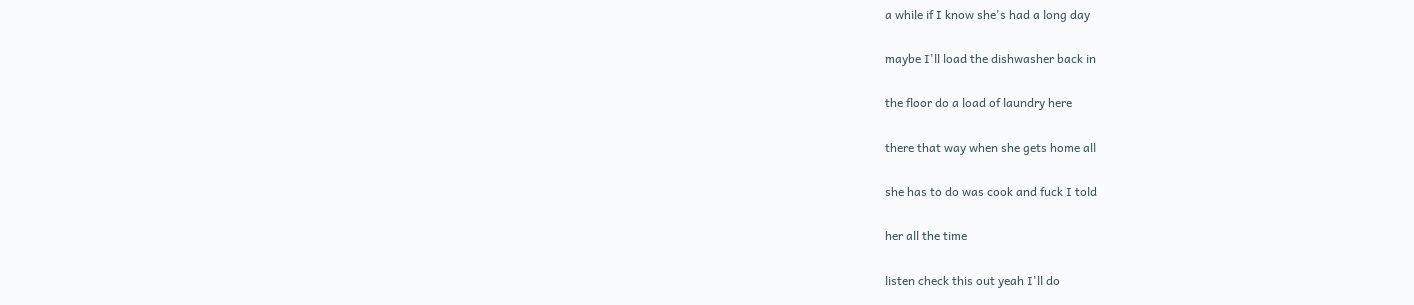a while if I know she's had a long day

maybe I'll load the dishwasher back in

the floor do a load of laundry here

there that way when she gets home all

she has to do was cook and fuck I told

her all the time

listen check this out yeah I'll do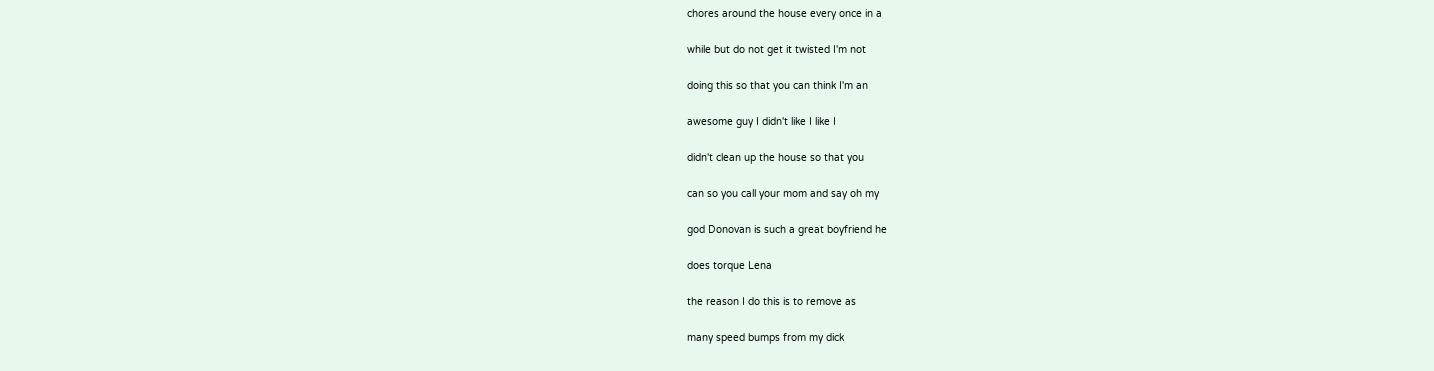chores around the house every once in a

while but do not get it twisted I'm not

doing this so that you can think I'm an

awesome guy I didn't like I like I

didn't clean up the house so that you

can so you call your mom and say oh my

god Donovan is such a great boyfriend he

does torque Lena

the reason I do this is to remove as

many speed bumps from my dick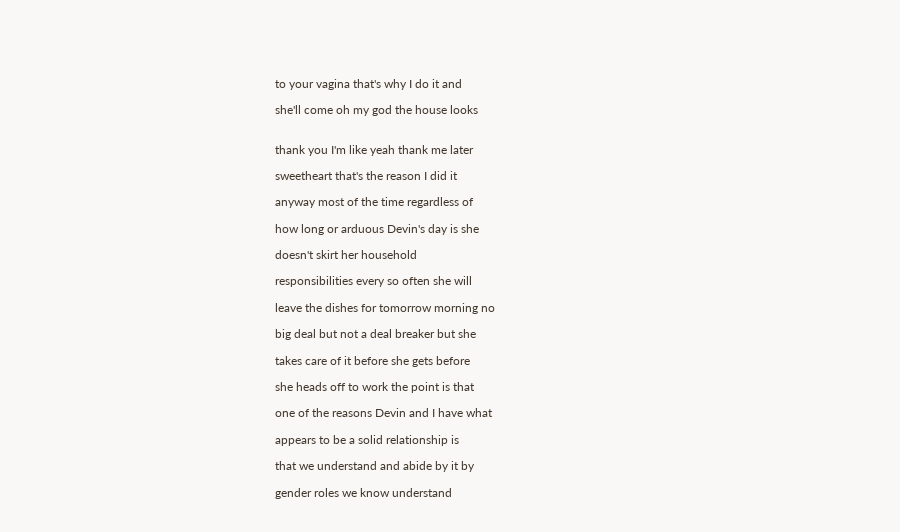to your vagina that's why I do it and

she'll come oh my god the house looks


thank you I'm like yeah thank me later

sweetheart that's the reason I did it

anyway most of the time regardless of

how long or arduous Devin's day is she

doesn't skirt her household

responsibilities every so often she will

leave the dishes for tomorrow morning no

big deal but not a deal breaker but she

takes care of it before she gets before

she heads off to work the point is that

one of the reasons Devin and I have what

appears to be a solid relationship is

that we understand and abide by it by

gender roles we know understand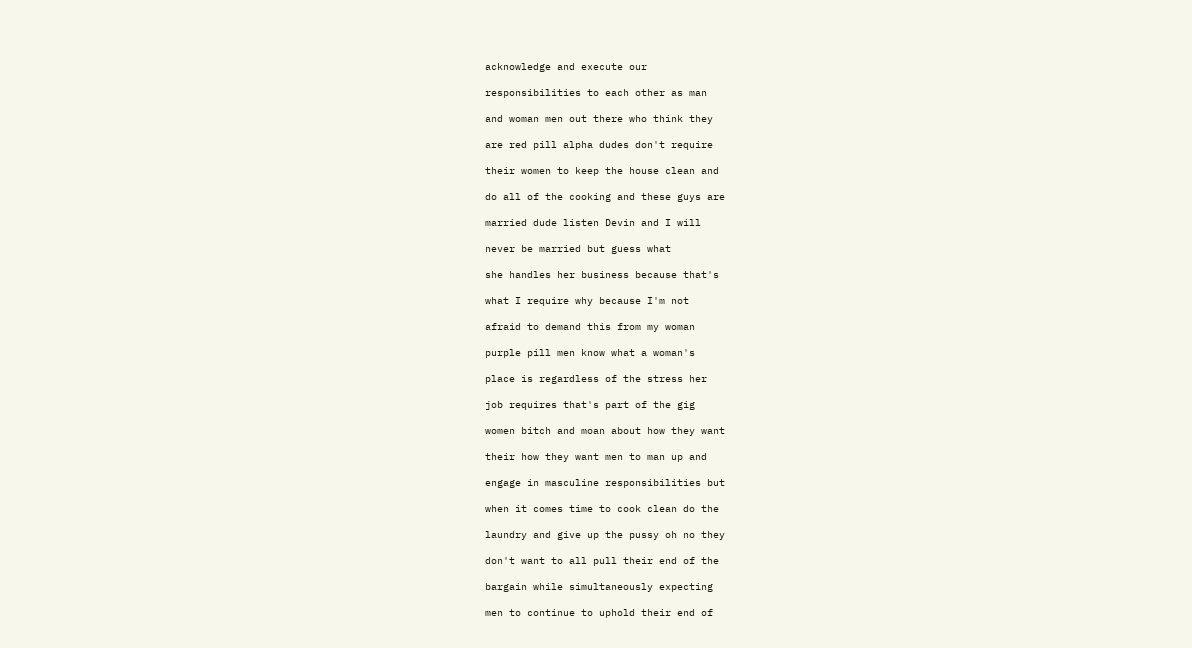acknowledge and execute our

responsibilities to each other as man

and woman men out there who think they

are red pill alpha dudes don't require

their women to keep the house clean and

do all of the cooking and these guys are

married dude listen Devin and I will

never be married but guess what

she handles her business because that's

what I require why because I'm not

afraid to demand this from my woman

purple pill men know what a woman's

place is regardless of the stress her

job requires that's part of the gig

women bitch and moan about how they want

their how they want men to man up and

engage in masculine responsibilities but

when it comes time to cook clean do the

laundry and give up the pussy oh no they

don't want to all pull their end of the

bargain while simultaneously expecting

men to continue to uphold their end of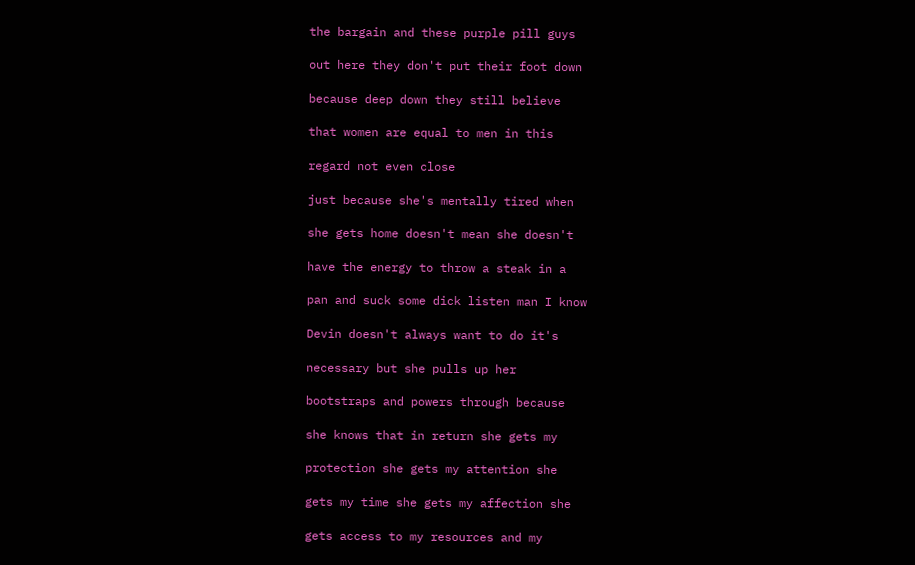the bargain and these purple pill guys

out here they don't put their foot down

because deep down they still believe

that women are equal to men in this

regard not even close

just because she's mentally tired when

she gets home doesn't mean she doesn't

have the energy to throw a steak in a

pan and suck some dick listen man I know

Devin doesn't always want to do it's

necessary but she pulls up her

bootstraps and powers through because

she knows that in return she gets my

protection she gets my attention she

gets my time she gets my affection she

gets access to my resources and my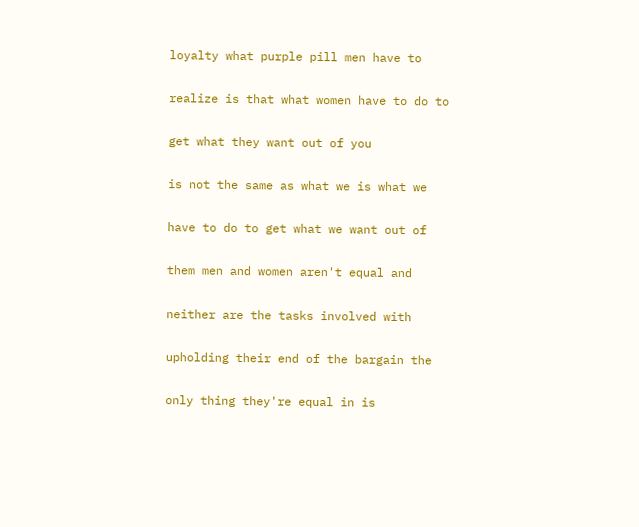loyalty what purple pill men have to

realize is that what women have to do to

get what they want out of you

is not the same as what we is what we

have to do to get what we want out of

them men and women aren't equal and

neither are the tasks involved with

upholding their end of the bargain the

only thing they're equal in is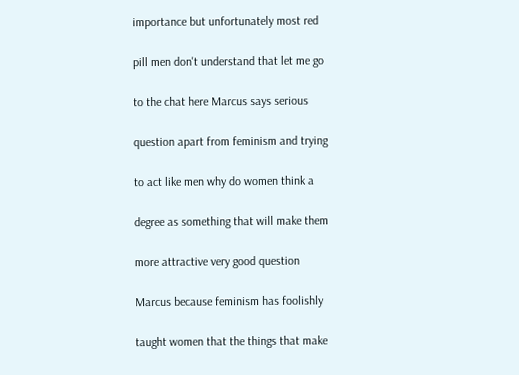importance but unfortunately most red

pill men don't understand that let me go

to the chat here Marcus says serious

question apart from feminism and trying

to act like men why do women think a

degree as something that will make them

more attractive very good question

Marcus because feminism has foolishly

taught women that the things that make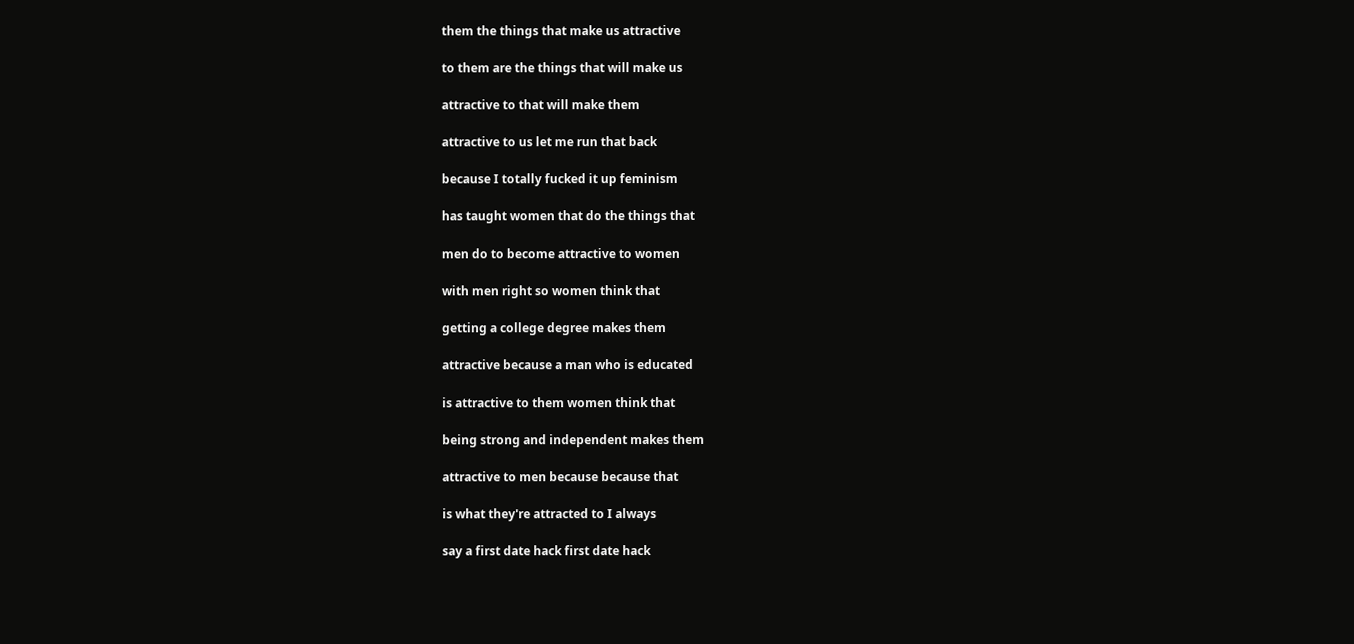them the things that make us attractive

to them are the things that will make us

attractive to that will make them

attractive to us let me run that back

because I totally fucked it up feminism

has taught women that do the things that

men do to become attractive to women

with men right so women think that

getting a college degree makes them

attractive because a man who is educated

is attractive to them women think that

being strong and independent makes them

attractive to men because because that

is what they're attracted to I always

say a first date hack first date hack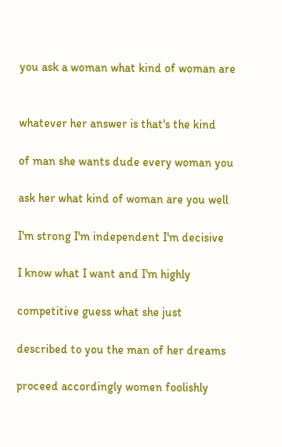you ask a woman what kind of woman are


whatever her answer is that's the kind

of man she wants dude every woman you

ask her what kind of woman are you well

I'm strong I'm independent I'm decisive

I know what I want and I'm highly

competitive guess what she just

described to you the man of her dreams

proceed accordingly women foolishly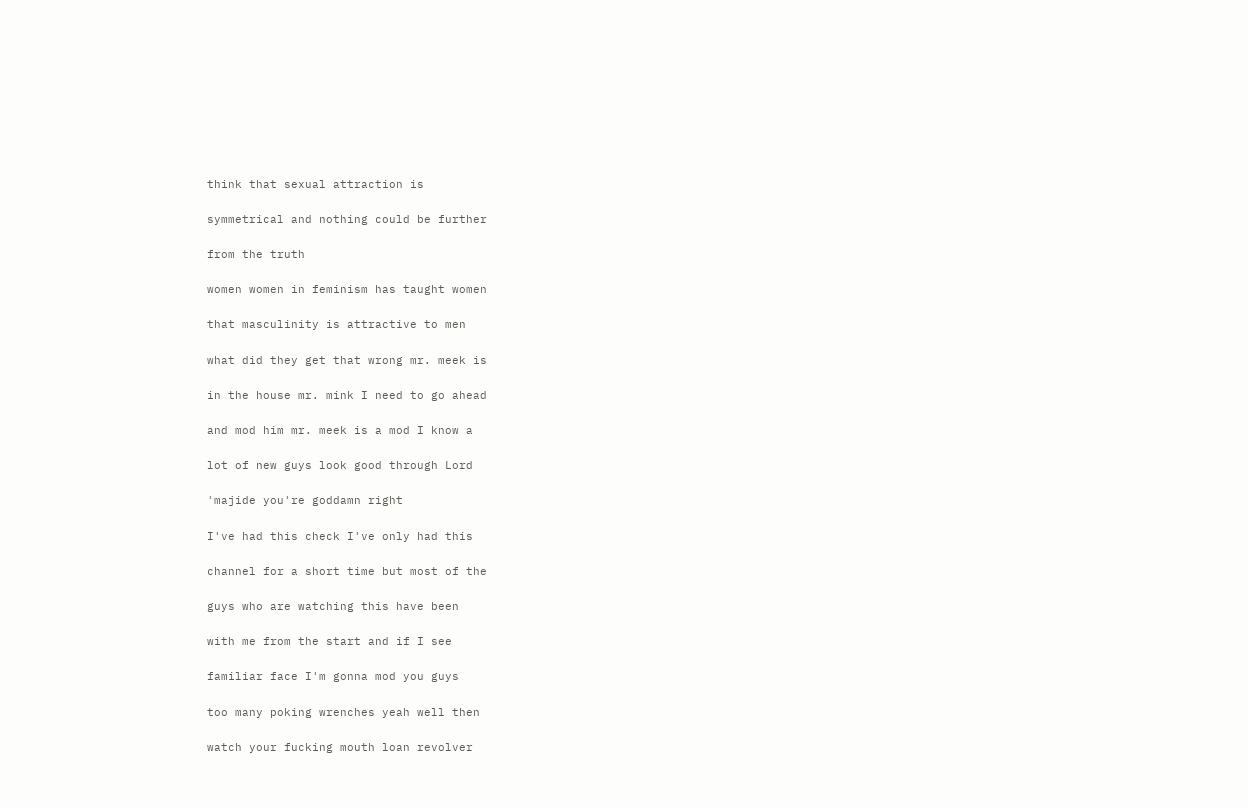think that sexual attraction is

symmetrical and nothing could be further

from the truth

women women in feminism has taught women

that masculinity is attractive to men

what did they get that wrong mr. meek is

in the house mr. mink I need to go ahead

and mod him mr. meek is a mod I know a

lot of new guys look good through Lord

'majide you're goddamn right

I've had this check I've only had this

channel for a short time but most of the

guys who are watching this have been

with me from the start and if I see

familiar face I'm gonna mod you guys

too many poking wrenches yeah well then

watch your fucking mouth loan revolver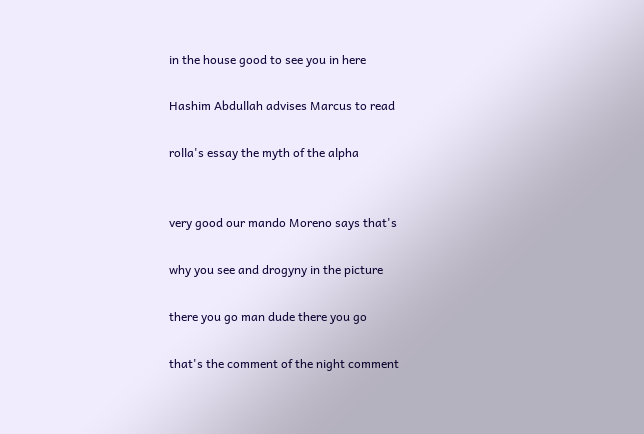in the house good to see you in here

Hashim Abdullah advises Marcus to read

rolla's essay the myth of the alpha


very good our mando Moreno says that's

why you see and drogyny in the picture

there you go man dude there you go

that's the comment of the night comment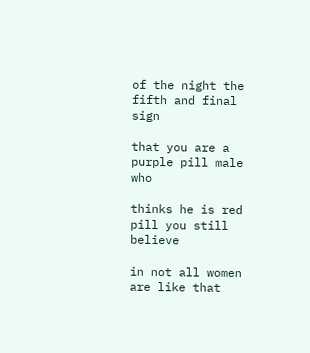of the night the fifth and final sign

that you are a purple pill male who

thinks he is red pill you still believe

in not all women are like that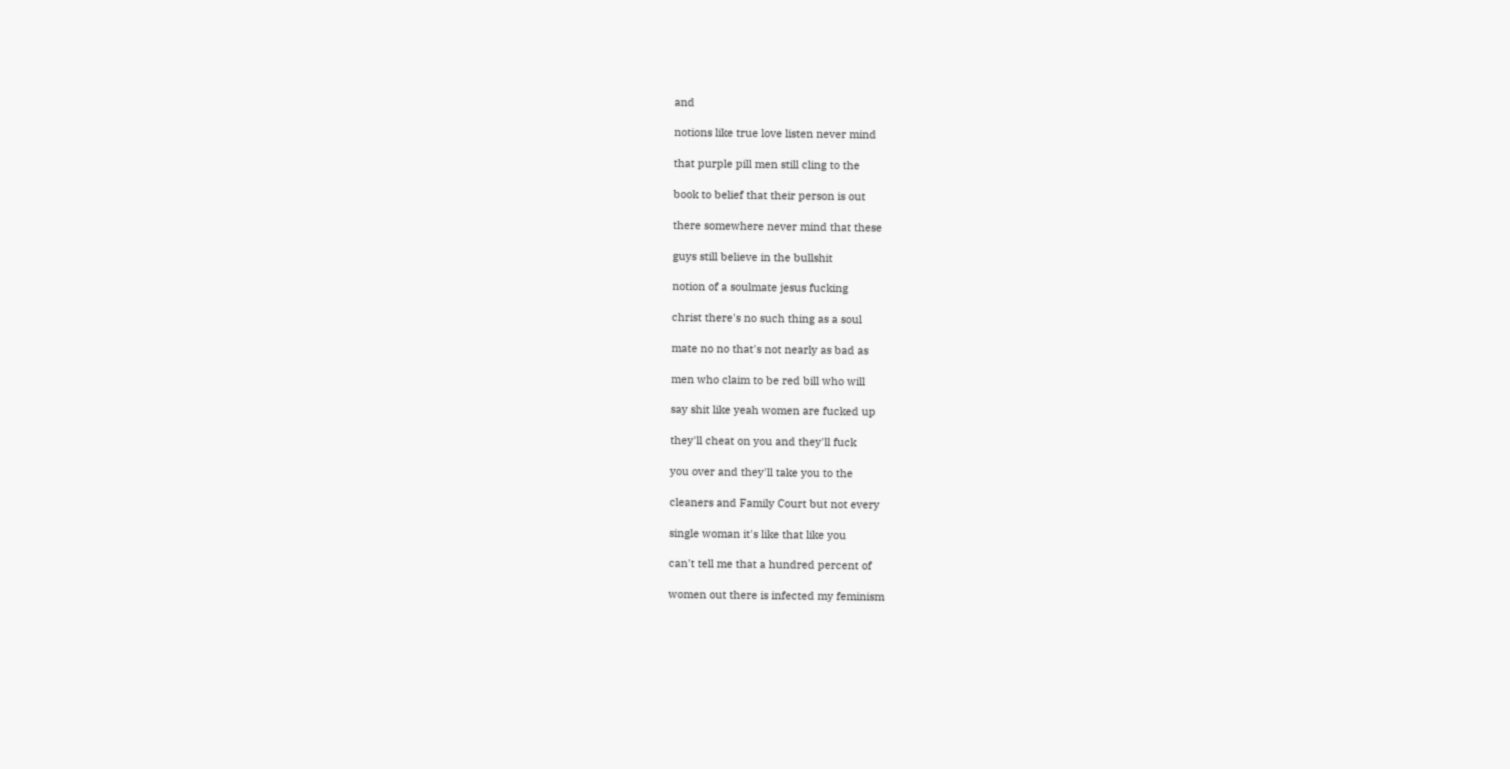and

notions like true love listen never mind

that purple pill men still cling to the

book to belief that their person is out

there somewhere never mind that these

guys still believe in the bullshit

notion of a soulmate jesus fucking

christ there's no such thing as a soul

mate no no that's not nearly as bad as

men who claim to be red bill who will

say shit like yeah women are fucked up

they'll cheat on you and they'll fuck

you over and they'll take you to the

cleaners and Family Court but not every

single woman it's like that like you

can't tell me that a hundred percent of

women out there is infected my feminism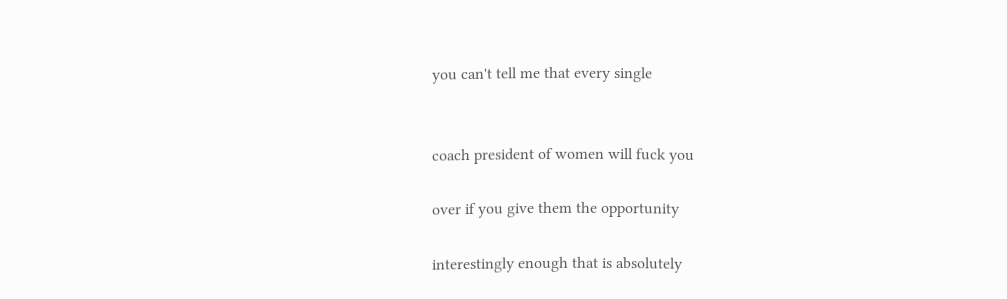you can't tell me that every single


coach president of women will fuck you

over if you give them the opportunity

interestingly enough that is absolutely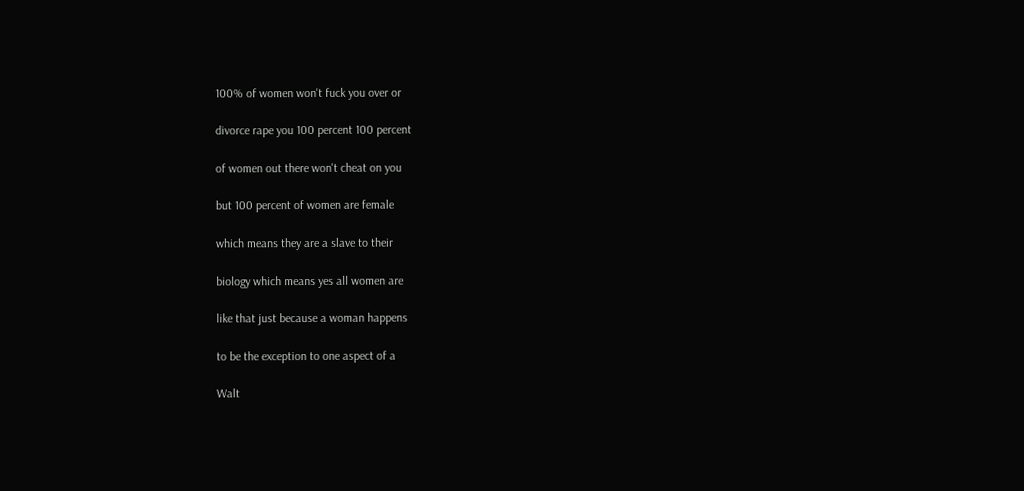100% of women won't fuck you over or

divorce rape you 100 percent 100 percent

of women out there won't cheat on you

but 100 percent of women are female

which means they are a slave to their

biology which means yes all women are

like that just because a woman happens

to be the exception to one aspect of a

Walt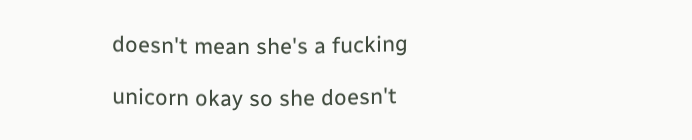doesn't mean she's a fucking

unicorn okay so she doesn't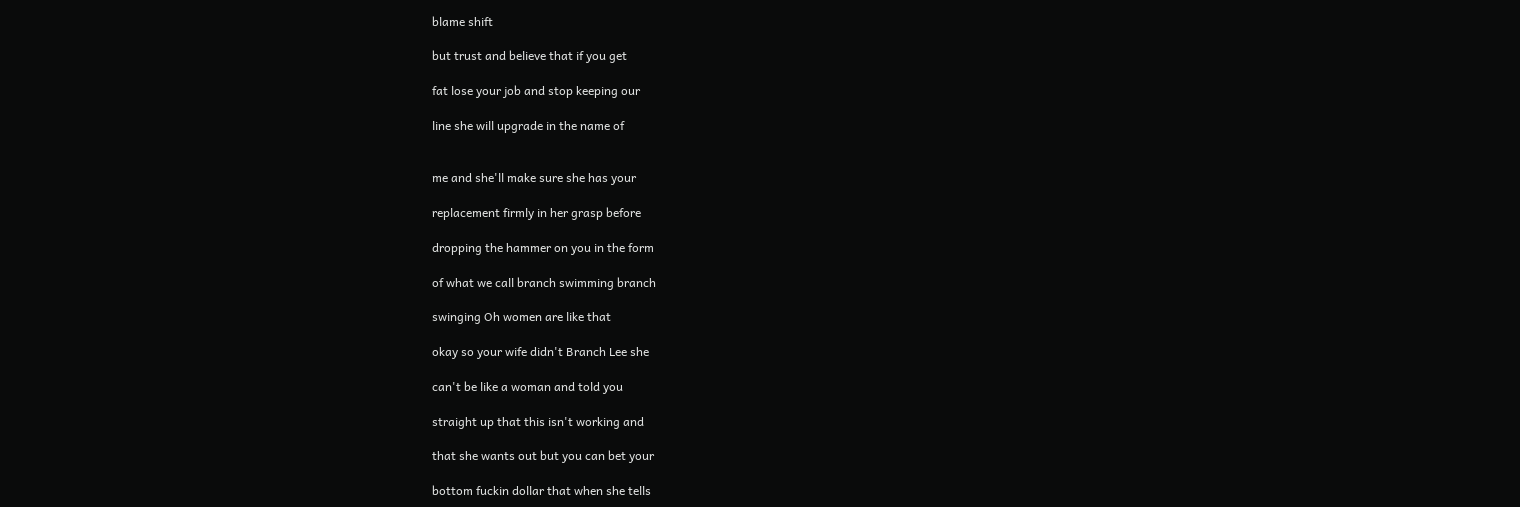blame shift

but trust and believe that if you get

fat lose your job and stop keeping our

line she will upgrade in the name of


me and she'll make sure she has your

replacement firmly in her grasp before

dropping the hammer on you in the form

of what we call branch swimming branch

swinging Oh women are like that

okay so your wife didn't Branch Lee she

can't be like a woman and told you

straight up that this isn't working and

that she wants out but you can bet your

bottom fuckin dollar that when she tells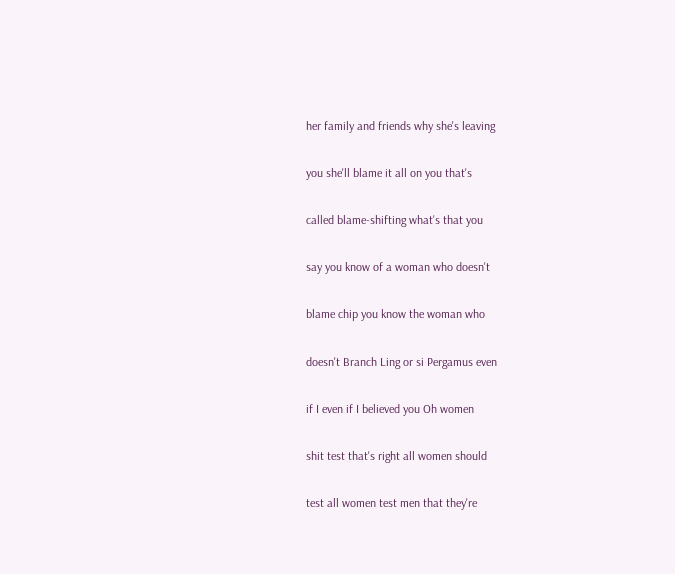her family and friends why she's leaving

you she'll blame it all on you that's

called blame-shifting what's that you

say you know of a woman who doesn't

blame chip you know the woman who

doesn't Branch Ling or si Pergamus even

if I even if I believed you Oh women

shit test that's right all women should

test all women test men that they're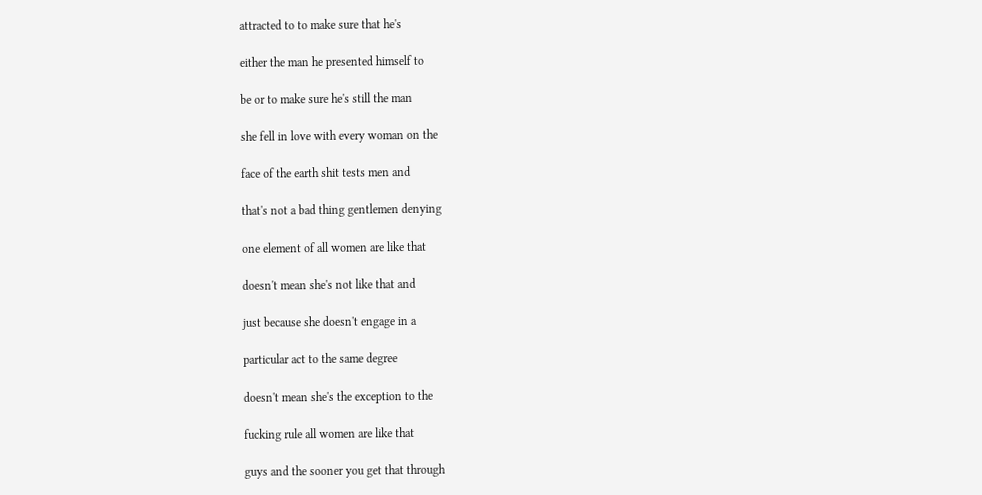attracted to to make sure that he's

either the man he presented himself to

be or to make sure he's still the man

she fell in love with every woman on the

face of the earth shit tests men and

that's not a bad thing gentlemen denying

one element of all women are like that

doesn't mean she's not like that and

just because she doesn't engage in a

particular act to the same degree

doesn't mean she's the exception to the

fucking rule all women are like that

guys and the sooner you get that through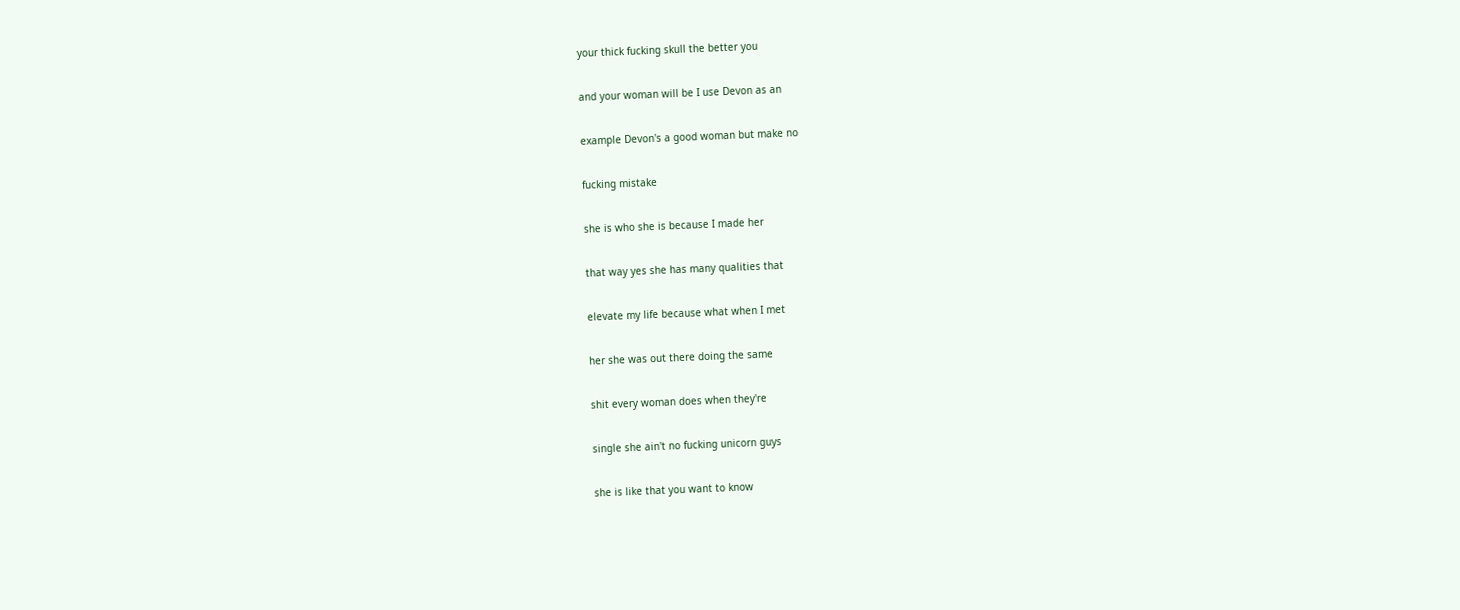your thick fucking skull the better you

and your woman will be I use Devon as an

example Devon's a good woman but make no

fucking mistake

she is who she is because I made her

that way yes she has many qualities that

elevate my life because what when I met

her she was out there doing the same

shit every woman does when they're

single she ain't no fucking unicorn guys

she is like that you want to know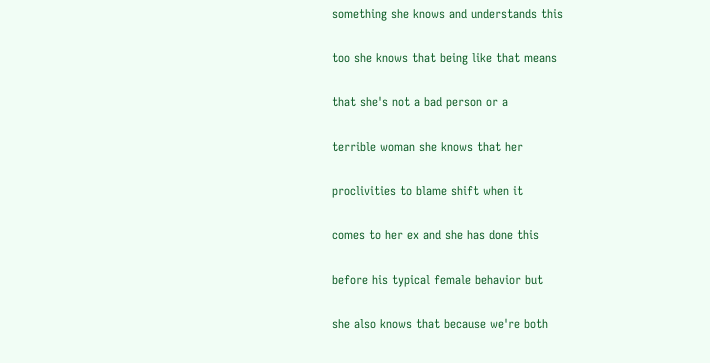something she knows and understands this

too she knows that being like that means

that she's not a bad person or a

terrible woman she knows that her

proclivities to blame shift when it

comes to her ex and she has done this

before his typical female behavior but

she also knows that because we're both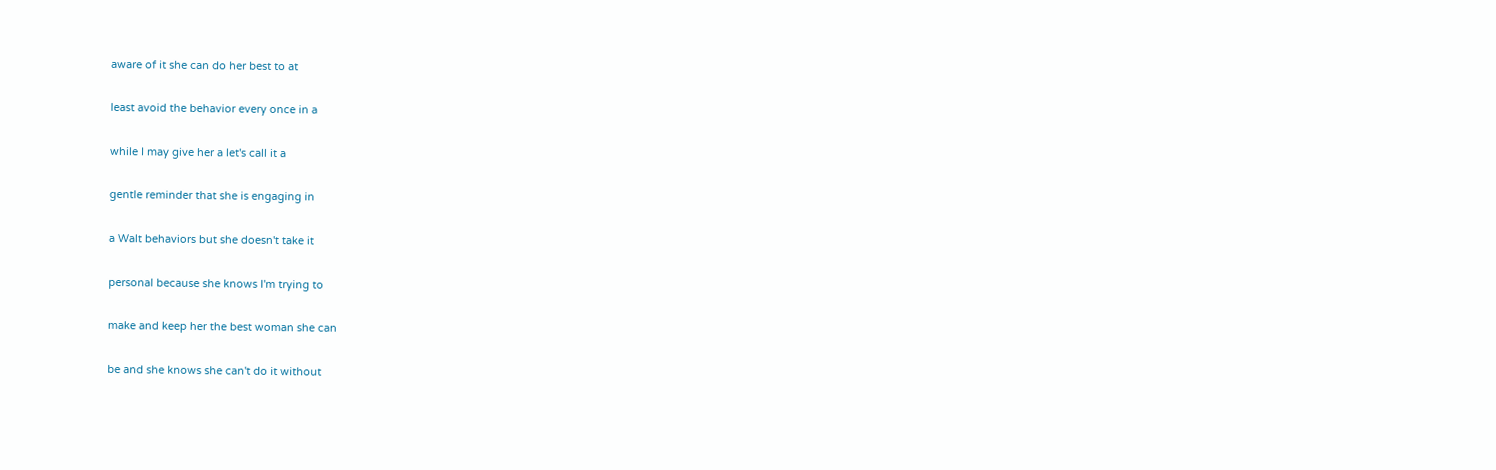aware of it she can do her best to at

least avoid the behavior every once in a

while I may give her a let's call it a

gentle reminder that she is engaging in

a Walt behaviors but she doesn't take it

personal because she knows I'm trying to

make and keep her the best woman she can

be and she knows she can't do it without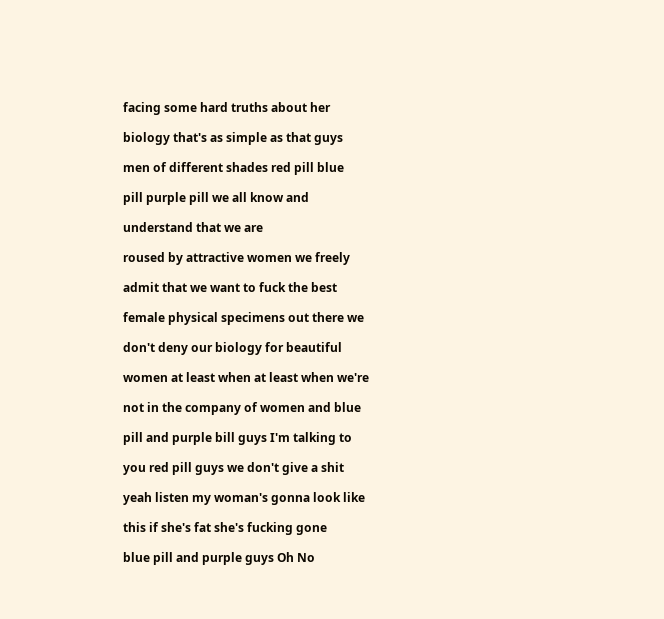facing some hard truths about her

biology that's as simple as that guys

men of different shades red pill blue

pill purple pill we all know and

understand that we are

roused by attractive women we freely

admit that we want to fuck the best

female physical specimens out there we

don't deny our biology for beautiful

women at least when at least when we're

not in the company of women and blue

pill and purple bill guys I'm talking to

you red pill guys we don't give a shit

yeah listen my woman's gonna look like

this if she's fat she's fucking gone

blue pill and purple guys Oh No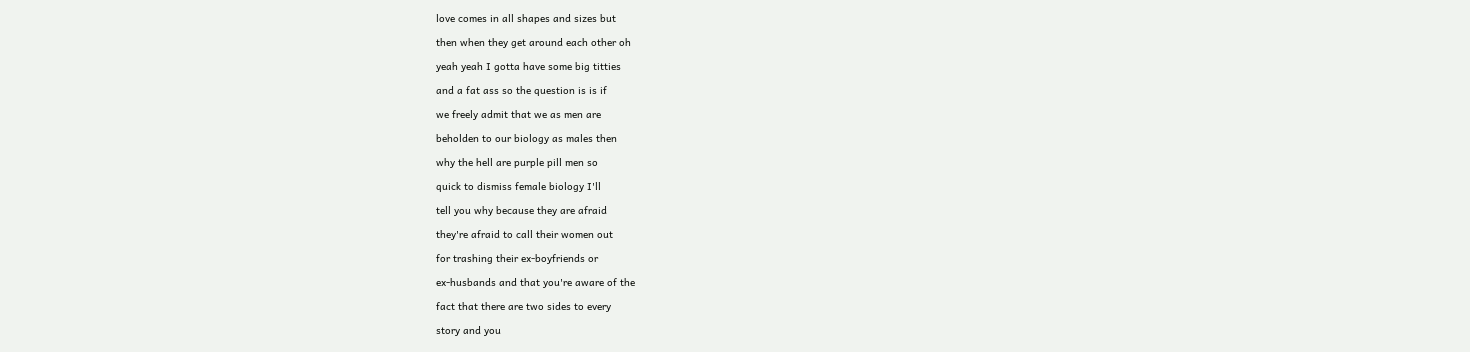love comes in all shapes and sizes but

then when they get around each other oh

yeah yeah I gotta have some big titties

and a fat ass so the question is is if

we freely admit that we as men are

beholden to our biology as males then

why the hell are purple pill men so

quick to dismiss female biology I'll

tell you why because they are afraid

they're afraid to call their women out

for trashing their ex-boyfriends or

ex-husbands and that you're aware of the

fact that there are two sides to every

story and you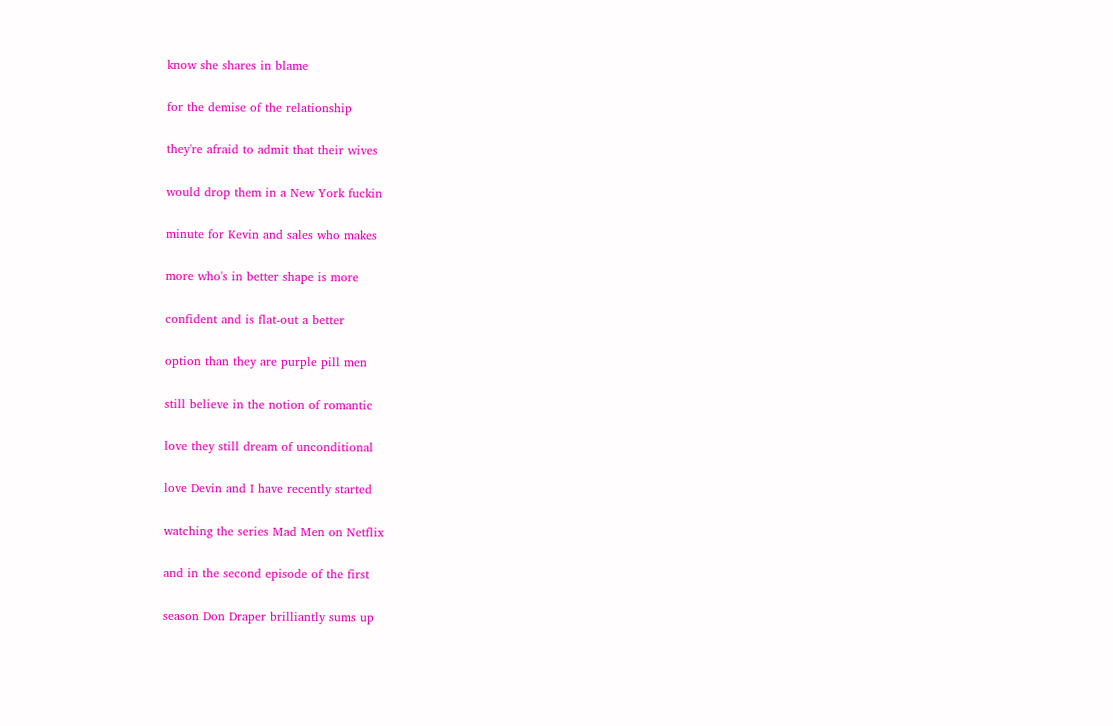know she shares in blame

for the demise of the relationship

they're afraid to admit that their wives

would drop them in a New York fuckin

minute for Kevin and sales who makes

more who's in better shape is more

confident and is flat-out a better

option than they are purple pill men

still believe in the notion of romantic

love they still dream of unconditional

love Devin and I have recently started

watching the series Mad Men on Netflix

and in the second episode of the first

season Don Draper brilliantly sums up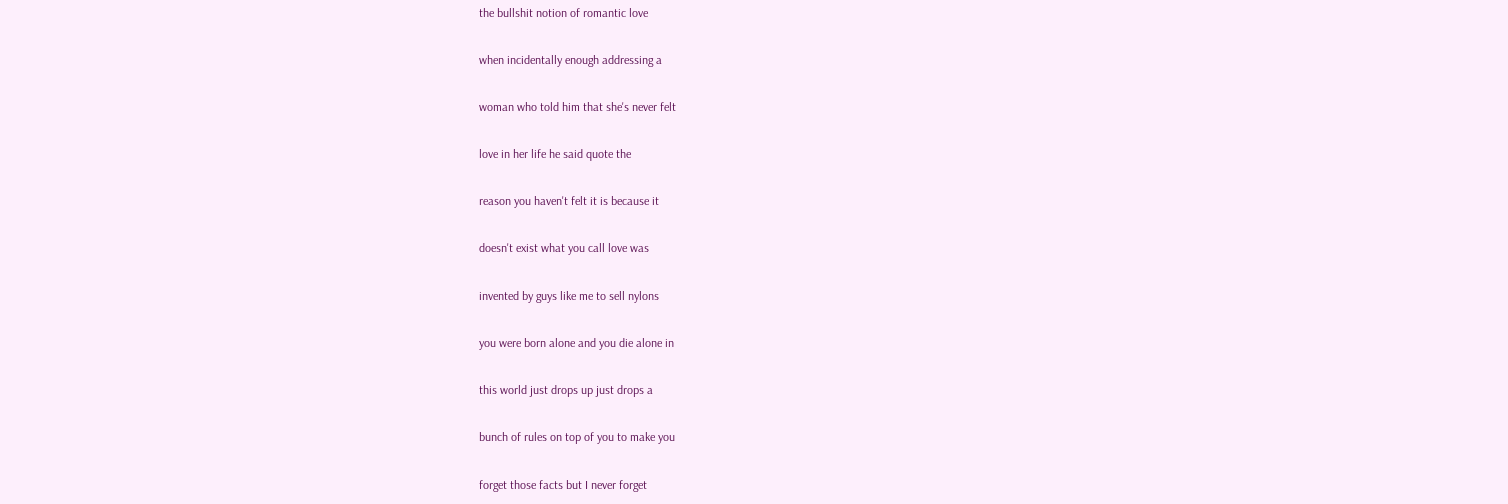the bullshit notion of romantic love

when incidentally enough addressing a

woman who told him that she's never felt

love in her life he said quote the

reason you haven't felt it is because it

doesn't exist what you call love was

invented by guys like me to sell nylons

you were born alone and you die alone in

this world just drops up just drops a

bunch of rules on top of you to make you

forget those facts but I never forget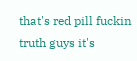that's red pill fuckin truth guys it's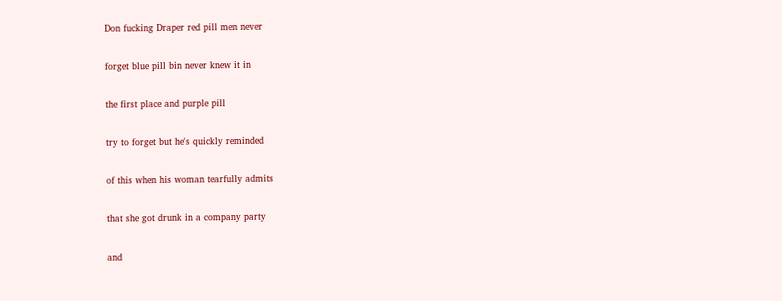Don fucking Draper red pill men never

forget blue pill bin never knew it in

the first place and purple pill

try to forget but he's quickly reminded

of this when his woman tearfully admits

that she got drunk in a company party

and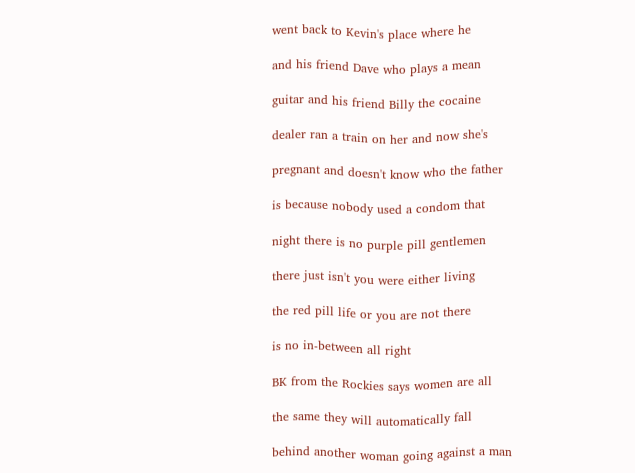went back to Kevin's place where he

and his friend Dave who plays a mean

guitar and his friend Billy the cocaine

dealer ran a train on her and now she's

pregnant and doesn't know who the father

is because nobody used a condom that

night there is no purple pill gentlemen

there just isn't you were either living

the red pill life or you are not there

is no in-between all right

BK from the Rockies says women are all

the same they will automatically fall

behind another woman going against a man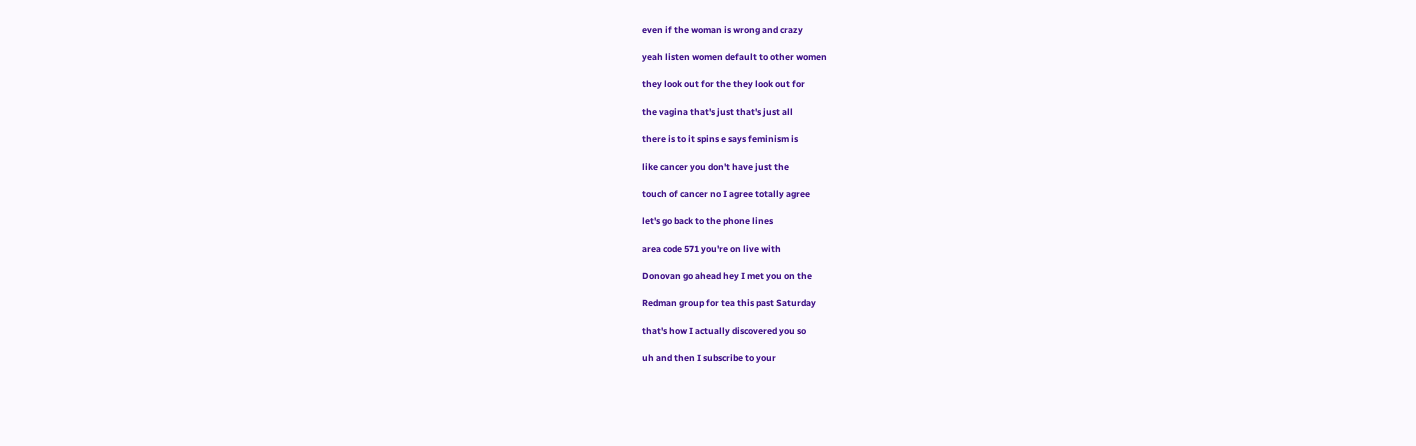even if the woman is wrong and crazy

yeah listen women default to other women

they look out for the they look out for

the vagina that's just that's just all

there is to it spins e says feminism is

like cancer you don't have just the

touch of cancer no I agree totally agree

let's go back to the phone lines

area code 571 you're on live with

Donovan go ahead hey I met you on the

Redman group for tea this past Saturday

that's how I actually discovered you so

uh and then I subscribe to your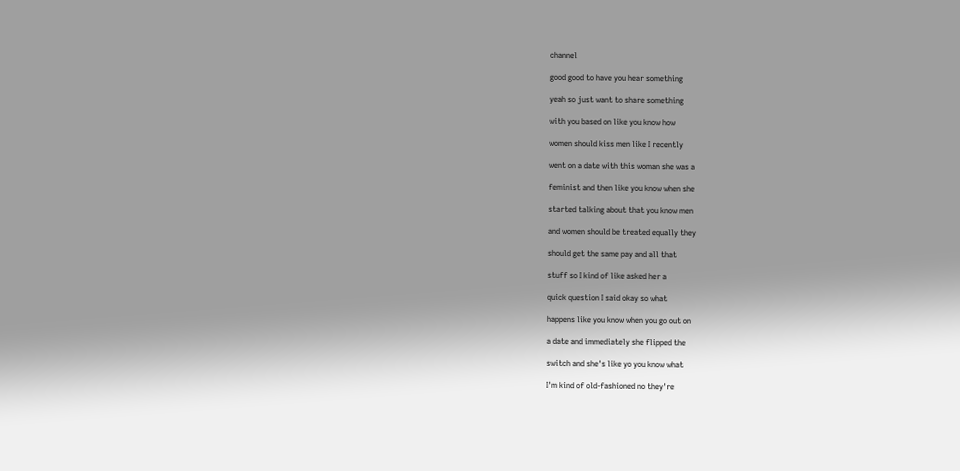channel

good good to have you hear something

yeah so just want to share something

with you based on like you know how

women should kiss men like I recently

went on a date with this woman she was a

feminist and then like you know when she

started talking about that you know men

and women should be treated equally they

should get the same pay and all that

stuff so I kind of like asked her a

quick question I said okay so what

happens like you know when you go out on

a date and immediately she flipped the

switch and she's like yo you know what

I'm kind of old-fashioned no they're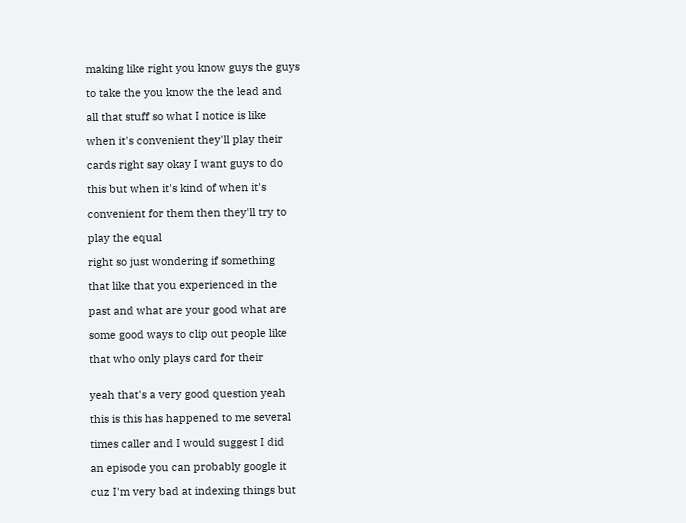making like right you know guys the guys

to take the you know the the lead and

all that stuff so what I notice is like

when it's convenient they'll play their

cards right say okay I want guys to do

this but when it's kind of when it's

convenient for them then they'll try to

play the equal

right so just wondering if something

that like that you experienced in the

past and what are your good what are

some good ways to clip out people like

that who only plays card for their


yeah that's a very good question yeah

this is this has happened to me several

times caller and I would suggest I did

an episode you can probably google it

cuz I'm very bad at indexing things but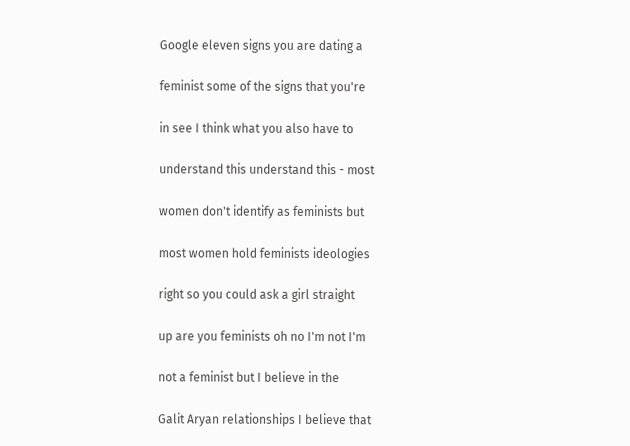Google eleven signs you are dating a

feminist some of the signs that you're

in see I think what you also have to

understand this understand this - most

women don't identify as feminists but

most women hold feminists ideologies

right so you could ask a girl straight

up are you feminists oh no I'm not I'm

not a feminist but I believe in the

Galit Aryan relationships I believe that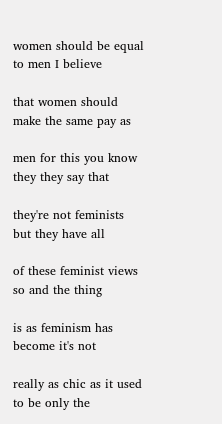women should be equal to men I believe

that women should make the same pay as

men for this you know they they say that

they're not feminists but they have all

of these feminist views so and the thing

is as feminism has become it's not

really as chic as it used to be only the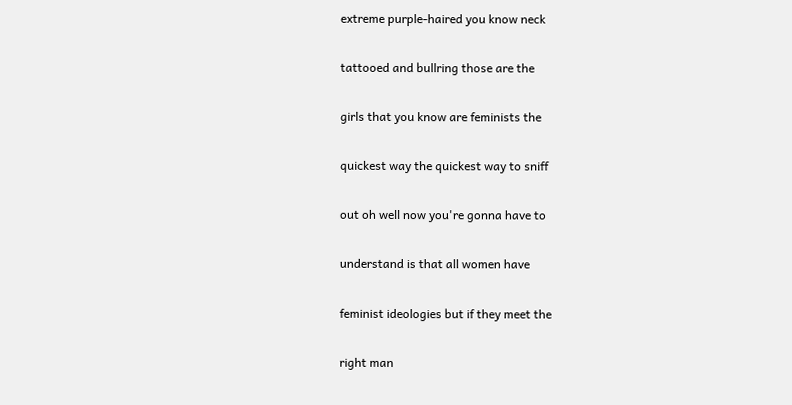extreme purple-haired you know neck

tattooed and bullring those are the

girls that you know are feminists the

quickest way the quickest way to sniff

out oh well now you're gonna have to

understand is that all women have

feminist ideologies but if they meet the

right man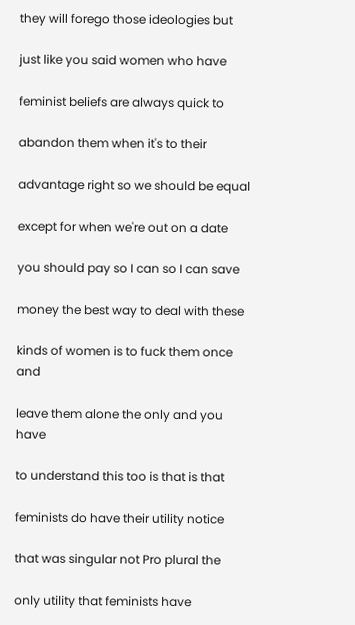they will forego those ideologies but

just like you said women who have

feminist beliefs are always quick to

abandon them when it's to their

advantage right so we should be equal

except for when we're out on a date

you should pay so I can so I can save

money the best way to deal with these

kinds of women is to fuck them once and

leave them alone the only and you have

to understand this too is that is that

feminists do have their utility notice

that was singular not Pro plural the

only utility that feminists have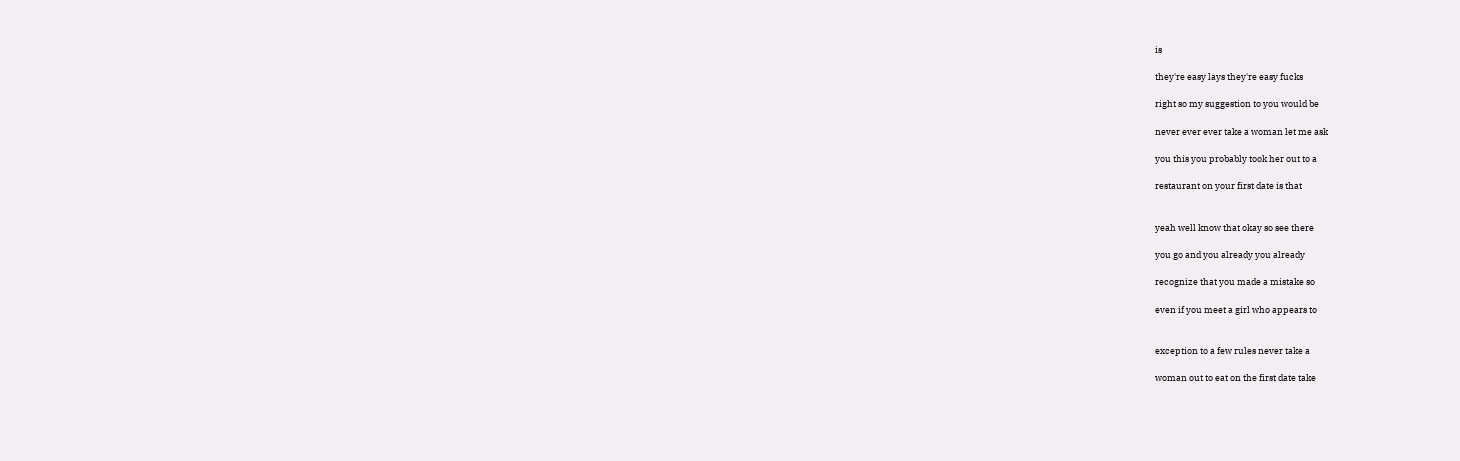is

they're easy lays they're easy fucks

right so my suggestion to you would be

never ever ever take a woman let me ask

you this you probably took her out to a

restaurant on your first date is that


yeah well know that okay so see there

you go and you already you already

recognize that you made a mistake so

even if you meet a girl who appears to


exception to a few rules never take a

woman out to eat on the first date take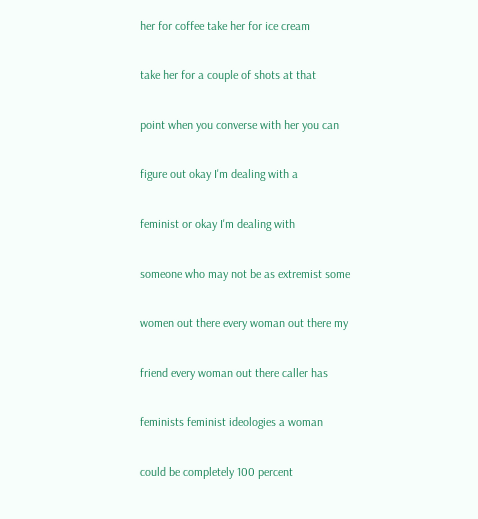her for coffee take her for ice cream

take her for a couple of shots at that

point when you converse with her you can

figure out okay I'm dealing with a

feminist or okay I'm dealing with

someone who may not be as extremist some

women out there every woman out there my

friend every woman out there caller has

feminists feminist ideologies a woman

could be completely 100 percent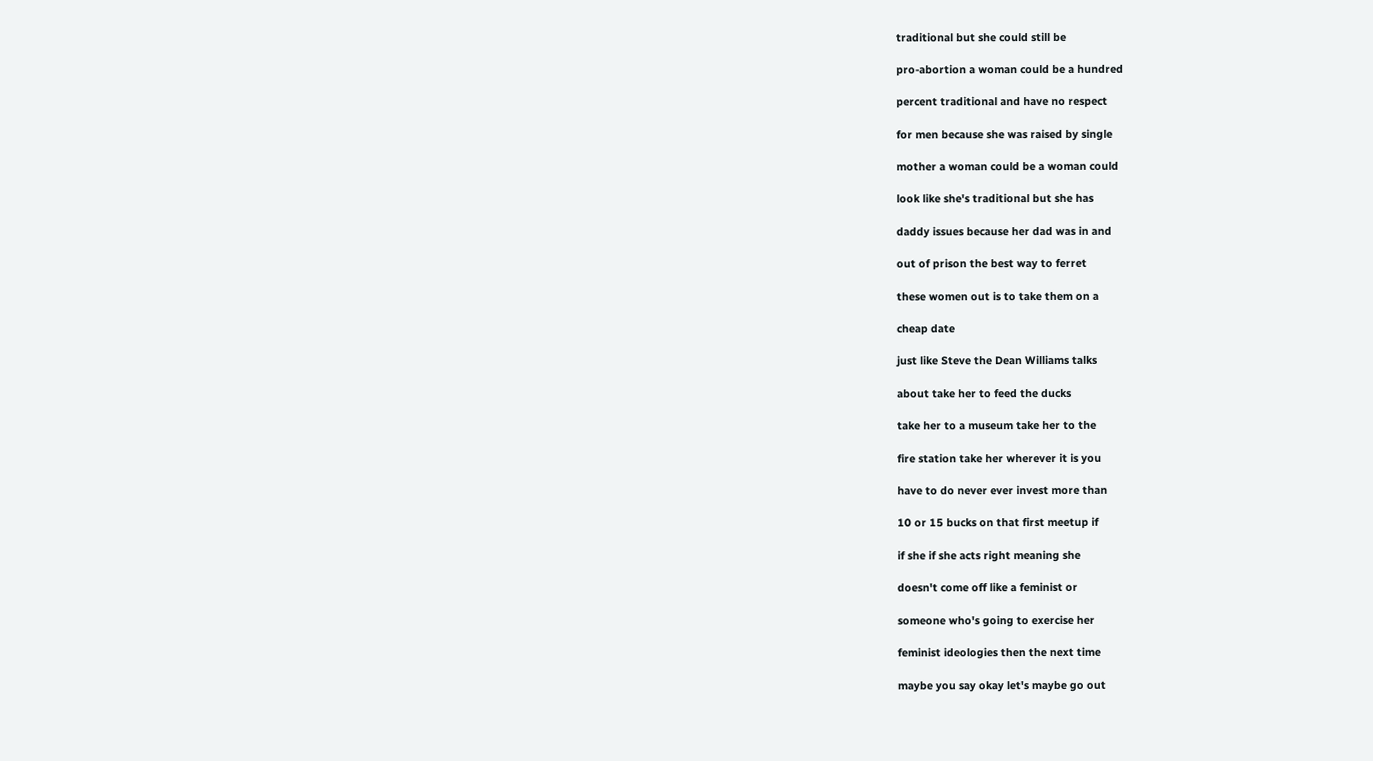traditional but she could still be

pro-abortion a woman could be a hundred

percent traditional and have no respect

for men because she was raised by single

mother a woman could be a woman could

look like she's traditional but she has

daddy issues because her dad was in and

out of prison the best way to ferret

these women out is to take them on a

cheap date

just like Steve the Dean Williams talks

about take her to feed the ducks

take her to a museum take her to the

fire station take her wherever it is you

have to do never ever invest more than

10 or 15 bucks on that first meetup if

if she if she acts right meaning she

doesn't come off like a feminist or

someone who's going to exercise her

feminist ideologies then the next time

maybe you say okay let's maybe go out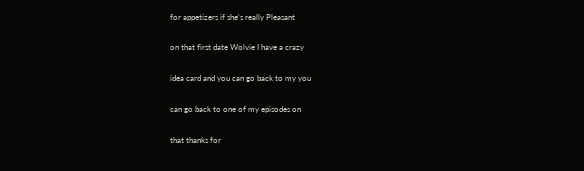for appetizers if she's really Pleasant

on that first date Wolvie I have a crazy

idea card and you can go back to my you

can go back to one of my episodes on

that thanks for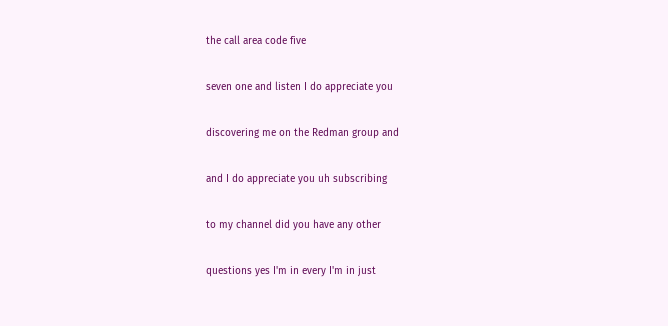the call area code five

seven one and listen I do appreciate you

discovering me on the Redman group and

and I do appreciate you uh subscribing

to my channel did you have any other

questions yes I'm in every I'm in just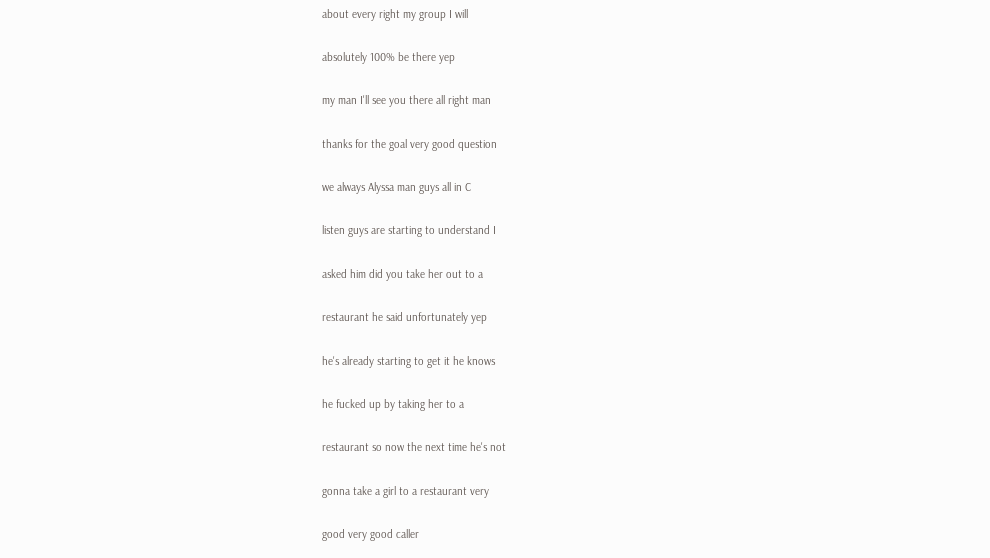about every right my group I will

absolutely 100% be there yep

my man I'll see you there all right man

thanks for the goal very good question

we always Alyssa man guys all in C

listen guys are starting to understand I

asked him did you take her out to a

restaurant he said unfortunately yep

he's already starting to get it he knows

he fucked up by taking her to a

restaurant so now the next time he's not

gonna take a girl to a restaurant very

good very good caller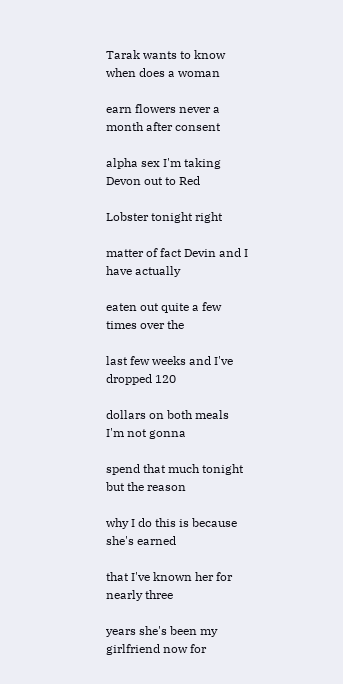Tarak wants to know when does a woman

earn flowers never a month after consent

alpha sex I'm taking Devon out to Red

Lobster tonight right

matter of fact Devin and I have actually

eaten out quite a few times over the

last few weeks and I've dropped 120

dollars on both meals I'm not gonna

spend that much tonight but the reason

why I do this is because she's earned

that I've known her for nearly three

years she's been my girlfriend now for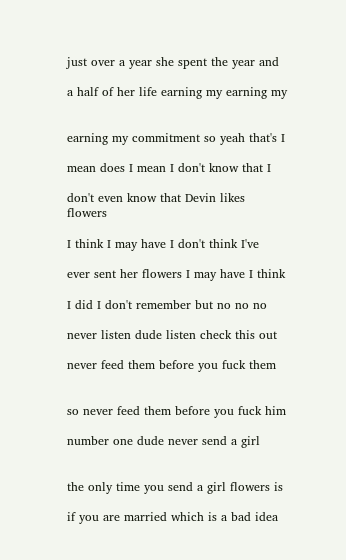just over a year she spent the year and

a half of her life earning my earning my


earning my commitment so yeah that's I

mean does I mean I don't know that I

don't even know that Devin likes flowers

I think I may have I don't think I've

ever sent her flowers I may have I think

I did I don't remember but no no no

never listen dude listen check this out

never feed them before you fuck them


so never feed them before you fuck him

number one dude never send a girl


the only time you send a girl flowers is

if you are married which is a bad idea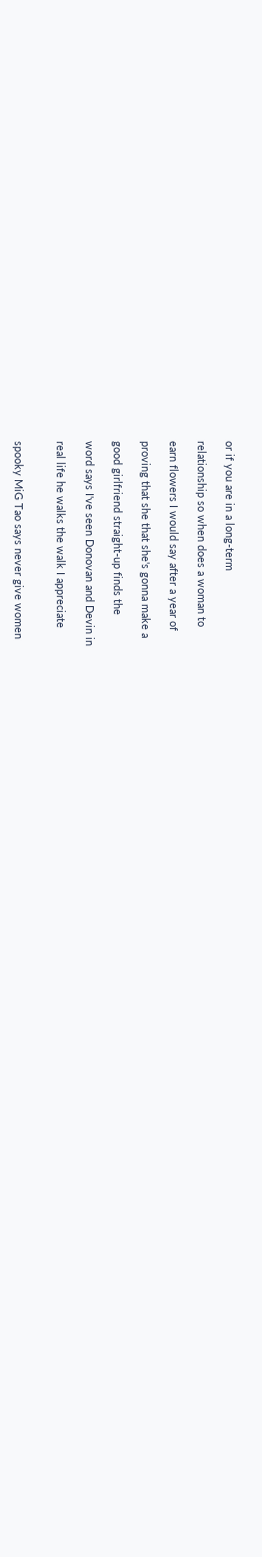or if you are in a long-term

relationship so when does a woman to

earn flowers I would say after a year of

proving that she that she's gonna make a

good girlfriend straight-up finds the

word says I've seen Donovan and Devin in

real life he walks the walk I appreciate


spooky MiG Tao says never give women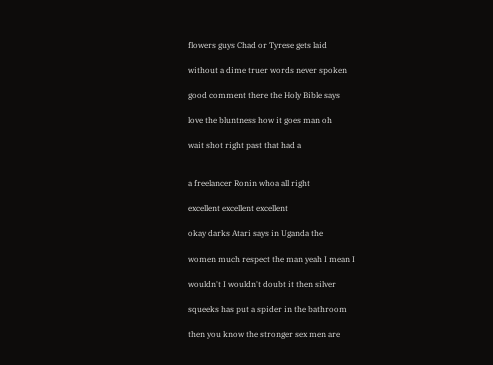flowers guys Chad or Tyrese gets laid

without a dime truer words never spoken

good comment there the Holy Bible says

love the bluntness how it goes man oh

wait shot right past that had a


a freelancer Ronin whoa all right

excellent excellent excellent

okay darks Atari says in Uganda the

women much respect the man yeah I mean I

wouldn't I wouldn't doubt it then silver

squeeks has put a spider in the bathroom

then you know the stronger sex men are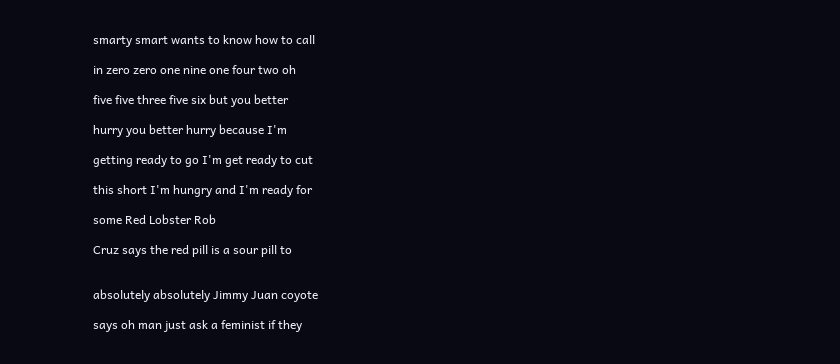smarty smart wants to know how to call

in zero zero one nine one four two oh

five five three five six but you better

hurry you better hurry because I'm

getting ready to go I'm get ready to cut

this short I'm hungry and I'm ready for

some Red Lobster Rob

Cruz says the red pill is a sour pill to


absolutely absolutely Jimmy Juan coyote

says oh man just ask a feminist if they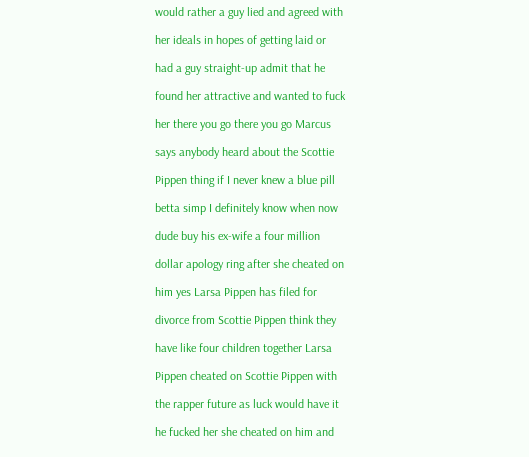would rather a guy lied and agreed with

her ideals in hopes of getting laid or

had a guy straight-up admit that he

found her attractive and wanted to fuck

her there you go there you go Marcus

says anybody heard about the Scottie

Pippen thing if I never knew a blue pill

betta simp I definitely know when now

dude buy his ex-wife a four million

dollar apology ring after she cheated on

him yes Larsa Pippen has filed for

divorce from Scottie Pippen think they

have like four children together Larsa

Pippen cheated on Scottie Pippen with

the rapper future as luck would have it

he fucked her she cheated on him and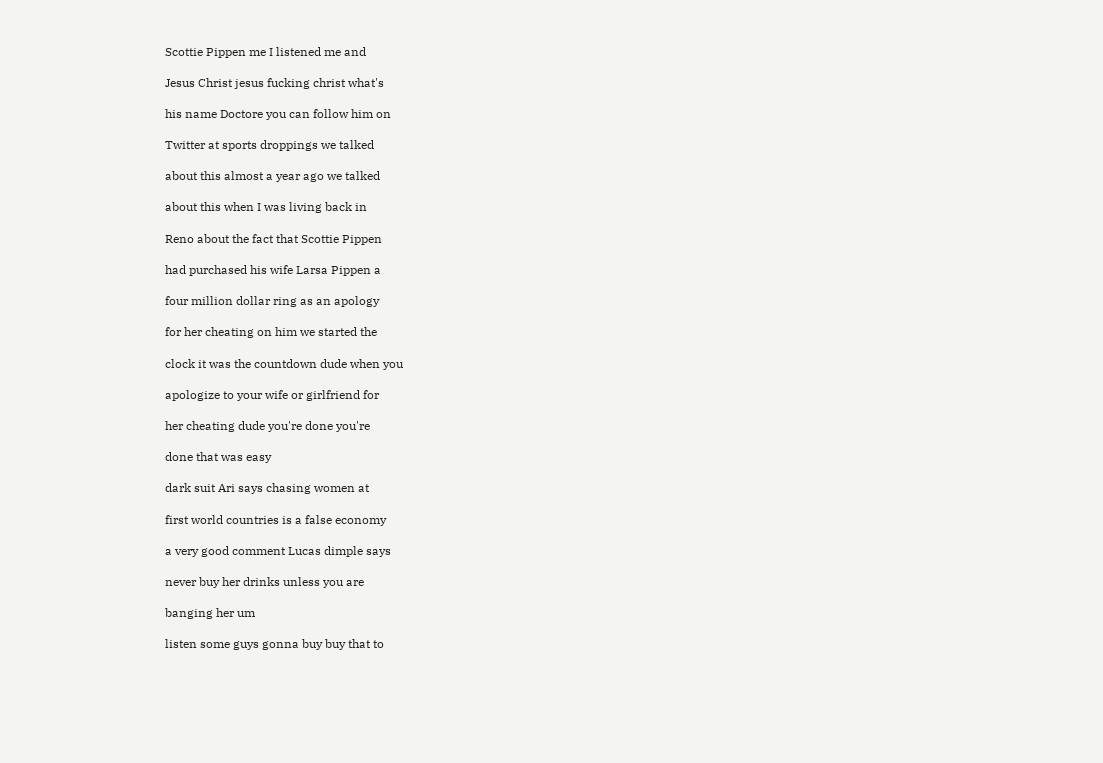Scottie Pippen me I listened me and

Jesus Christ jesus fucking christ what's

his name Doctore you can follow him on

Twitter at sports droppings we talked

about this almost a year ago we talked

about this when I was living back in

Reno about the fact that Scottie Pippen

had purchased his wife Larsa Pippen a

four million dollar ring as an apology

for her cheating on him we started the

clock it was the countdown dude when you

apologize to your wife or girlfriend for

her cheating dude you're done you're

done that was easy

dark suit Ari says chasing women at

first world countries is a false economy

a very good comment Lucas dimple says

never buy her drinks unless you are

banging her um

listen some guys gonna buy buy that to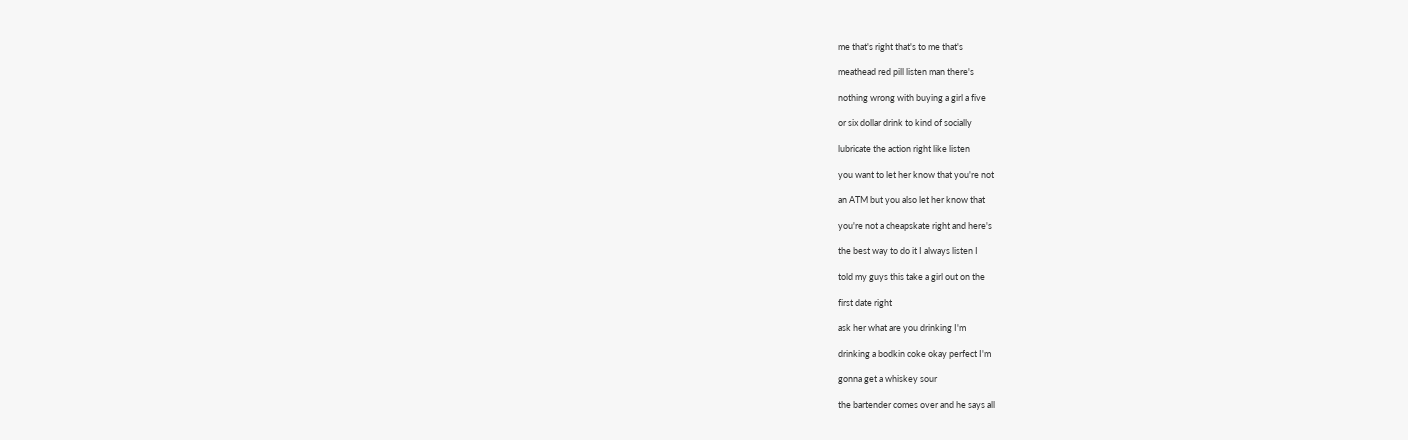me that's right that's to me that's

meathead red pill listen man there's

nothing wrong with buying a girl a five

or six dollar drink to kind of socially

lubricate the action right like listen

you want to let her know that you're not

an ATM but you also let her know that

you're not a cheapskate right and here's

the best way to do it I always listen I

told my guys this take a girl out on the

first date right

ask her what are you drinking I'm

drinking a bodkin coke okay perfect I'm

gonna get a whiskey sour

the bartender comes over and he says all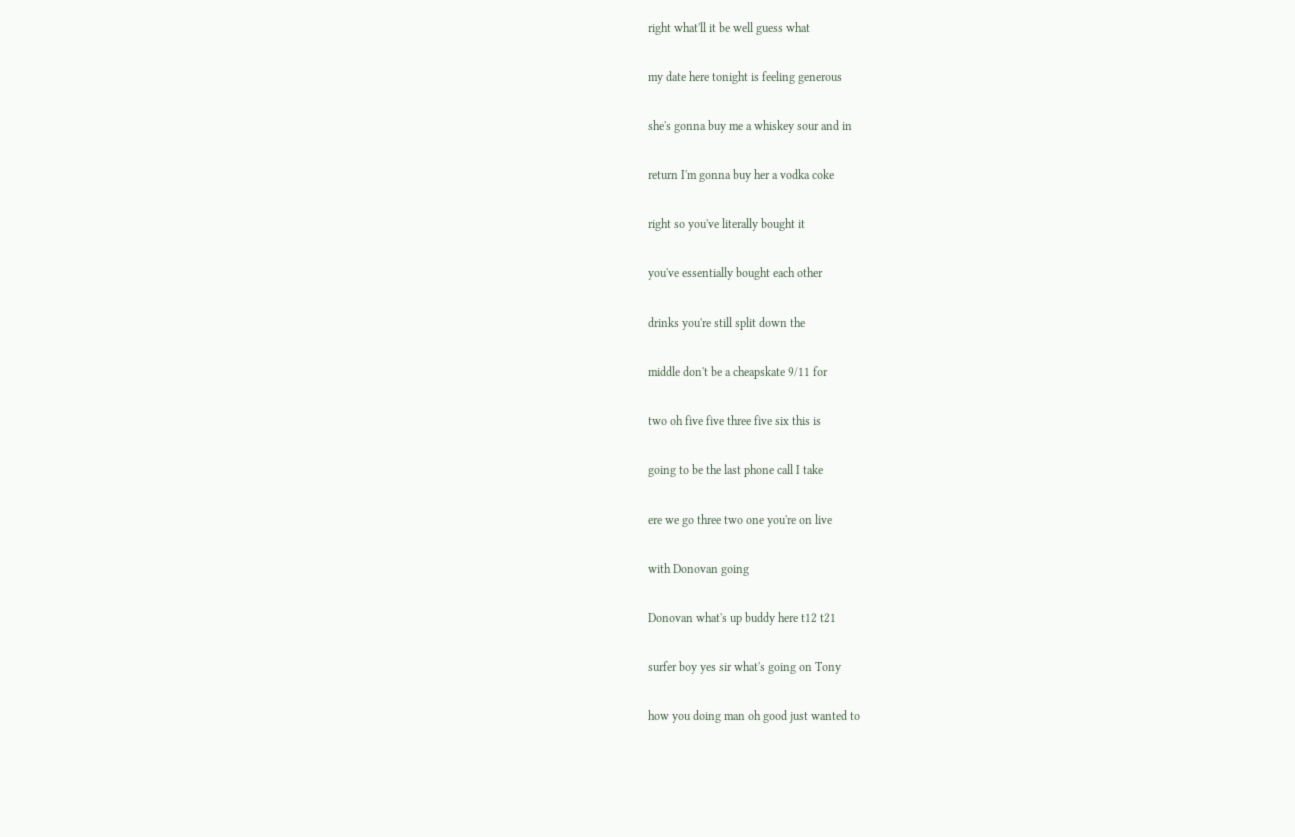right what'll it be well guess what

my date here tonight is feeling generous

she's gonna buy me a whiskey sour and in

return I'm gonna buy her a vodka coke

right so you've literally bought it

you've essentially bought each other

drinks you're still split down the

middle don't be a cheapskate 9/11 for

two oh five five three five six this is

going to be the last phone call I take

ere we go three two one you're on live

with Donovan going

Donovan what's up buddy here t12 t21

surfer boy yes sir what's going on Tony

how you doing man oh good just wanted to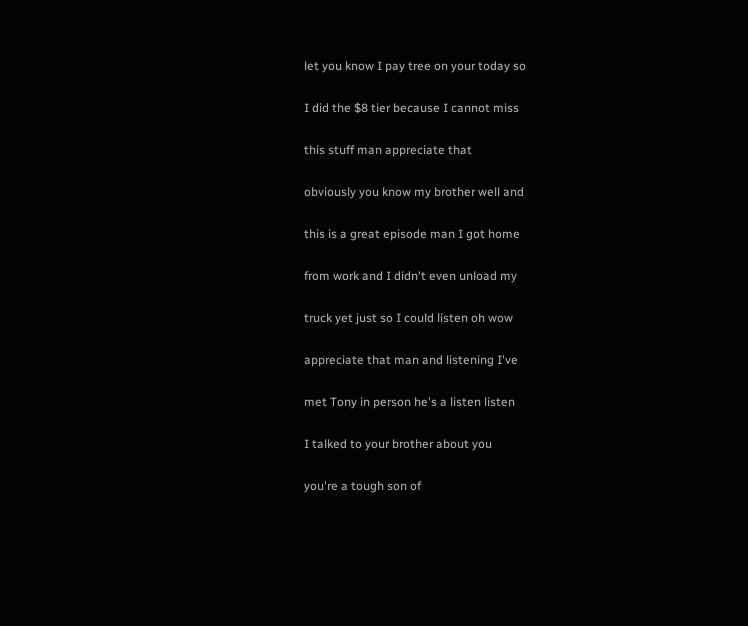let you know I pay tree on your today so

I did the $8 tier because I cannot miss

this stuff man appreciate that

obviously you know my brother well and

this is a great episode man I got home

from work and I didn't even unload my

truck yet just so I could listen oh wow

appreciate that man and listening I've

met Tony in person he's a listen listen

I talked to your brother about you

you're a tough son of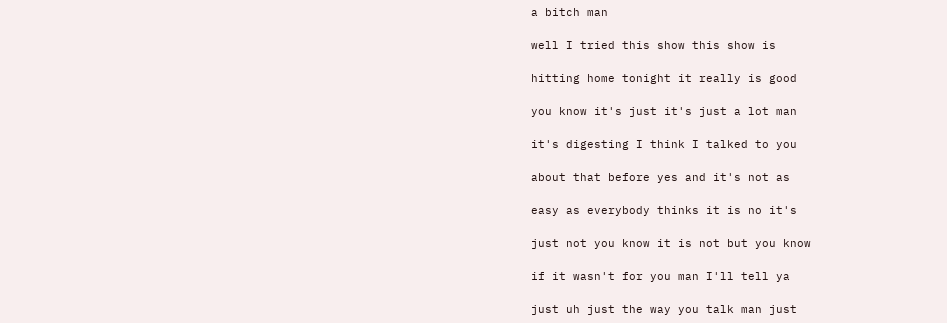a bitch man

well I tried this show this show is

hitting home tonight it really is good

you know it's just it's just a lot man

it's digesting I think I talked to you

about that before yes and it's not as

easy as everybody thinks it is no it's

just not you know it is not but you know

if it wasn't for you man I'll tell ya

just uh just the way you talk man just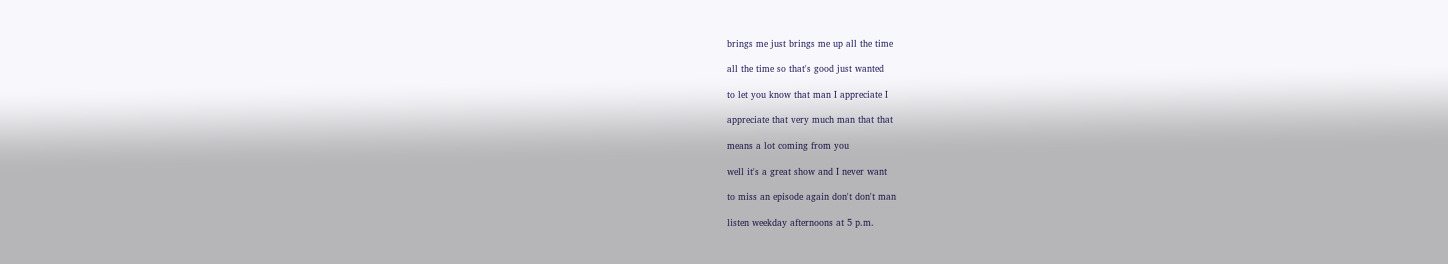brings me just brings me up all the time

all the time so that's good just wanted

to let you know that man I appreciate I

appreciate that very much man that that

means a lot coming from you

well it's a great show and I never want

to miss an episode again don't don't man

listen weekday afternoons at 5 p.m.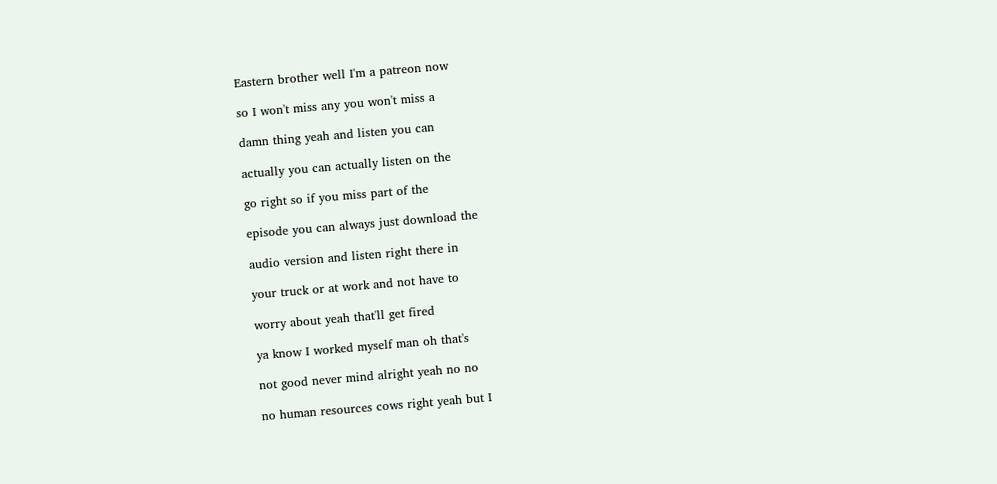Eastern brother well I'm a patreon now

so I won't miss any you won't miss a

damn thing yeah and listen you can

actually you can actually listen on the

go right so if you miss part of the

episode you can always just download the

audio version and listen right there in

your truck or at work and not have to

worry about yeah that'll get fired

ya know I worked myself man oh that's

not good never mind alright yeah no no

no human resources cows right yeah but I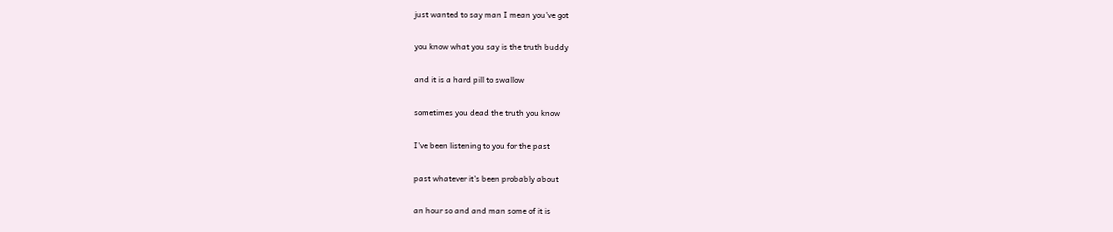just wanted to say man I mean you've got

you know what you say is the truth buddy

and it is a hard pill to swallow

sometimes you dead the truth you know

I've been listening to you for the past

past whatever it's been probably about

an hour so and and man some of it is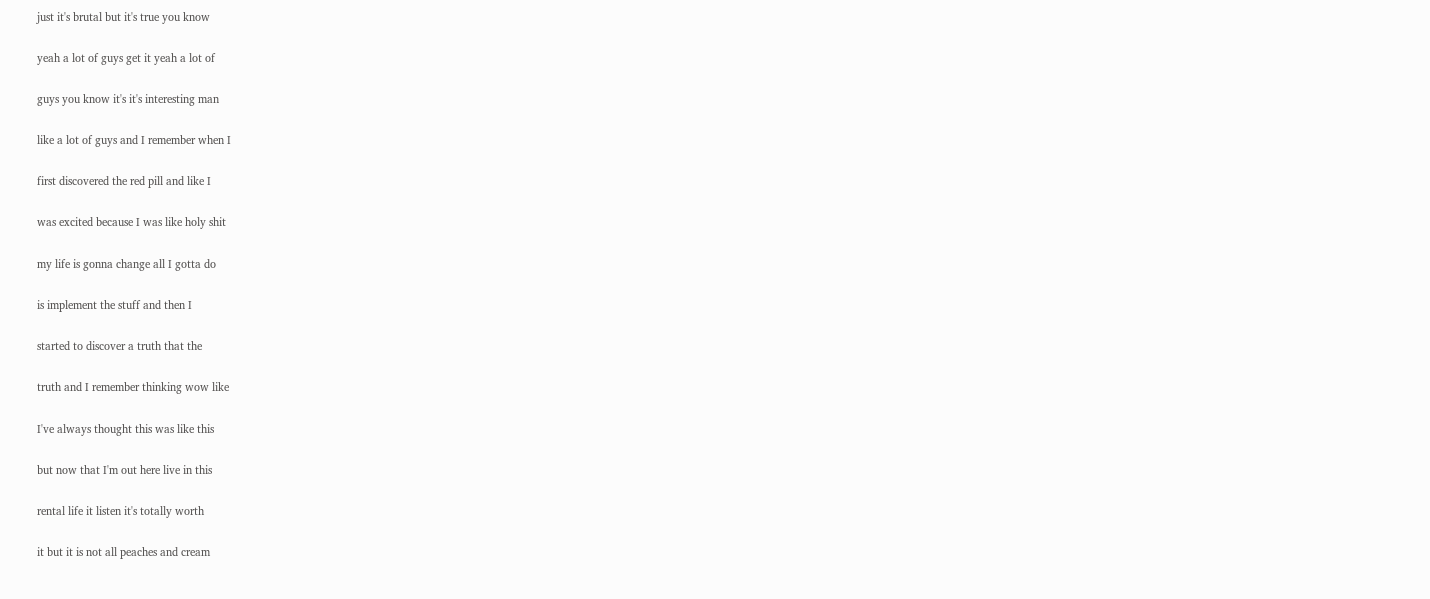just it's brutal but it's true you know

yeah a lot of guys get it yeah a lot of

guys you know it's it's interesting man

like a lot of guys and I remember when I

first discovered the red pill and like I

was excited because I was like holy shit

my life is gonna change all I gotta do

is implement the stuff and then I

started to discover a truth that the

truth and I remember thinking wow like

I've always thought this was like this

but now that I'm out here live in this

rental life it listen it's totally worth

it but it is not all peaches and cream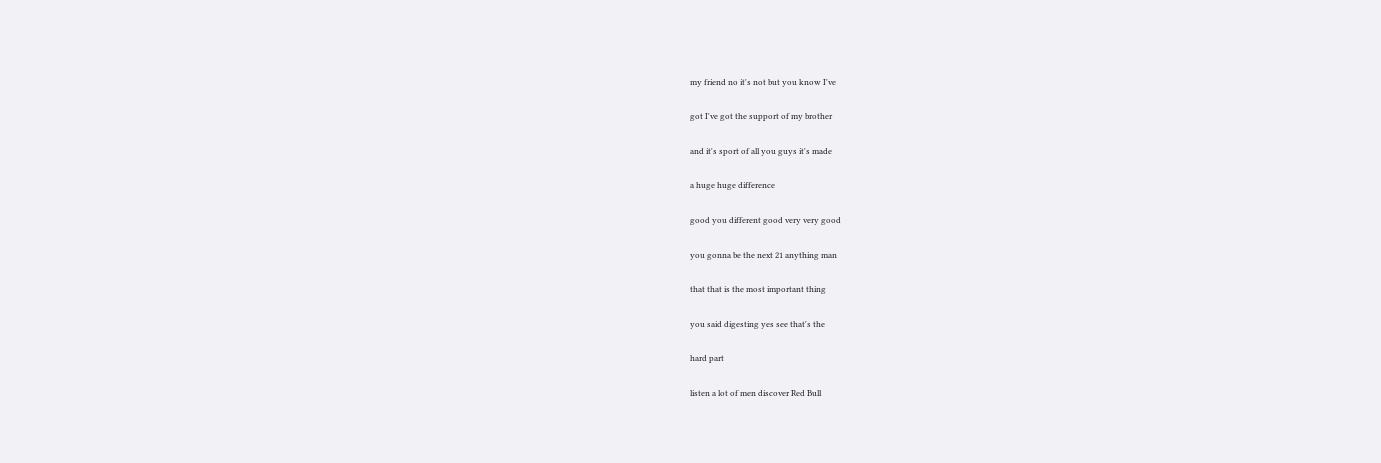my friend no it's not but you know I've

got I've got the support of my brother

and it's sport of all you guys it's made

a huge huge difference

good you different good very very good

you gonna be the next 21 anything man

that that is the most important thing

you said digesting yes see that's the

hard part

listen a lot of men discover Red Bull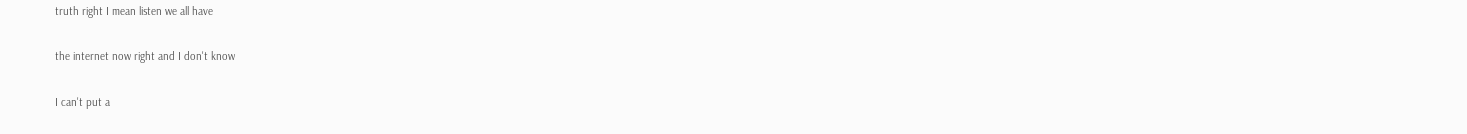truth right I mean listen we all have

the internet now right and I don't know

I can't put a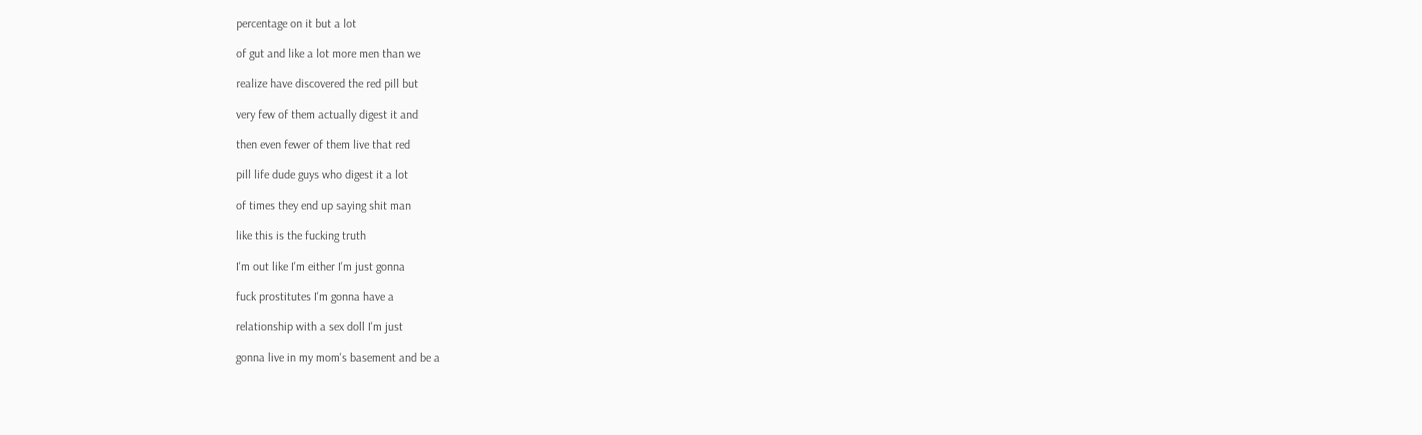percentage on it but a lot

of gut and like a lot more men than we

realize have discovered the red pill but

very few of them actually digest it and

then even fewer of them live that red

pill life dude guys who digest it a lot

of times they end up saying shit man

like this is the fucking truth

I'm out like I'm either I'm just gonna

fuck prostitutes I'm gonna have a

relationship with a sex doll I'm just

gonna live in my mom's basement and be a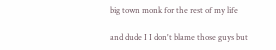big town monk for the rest of my life

and dude I I don't blame those guys but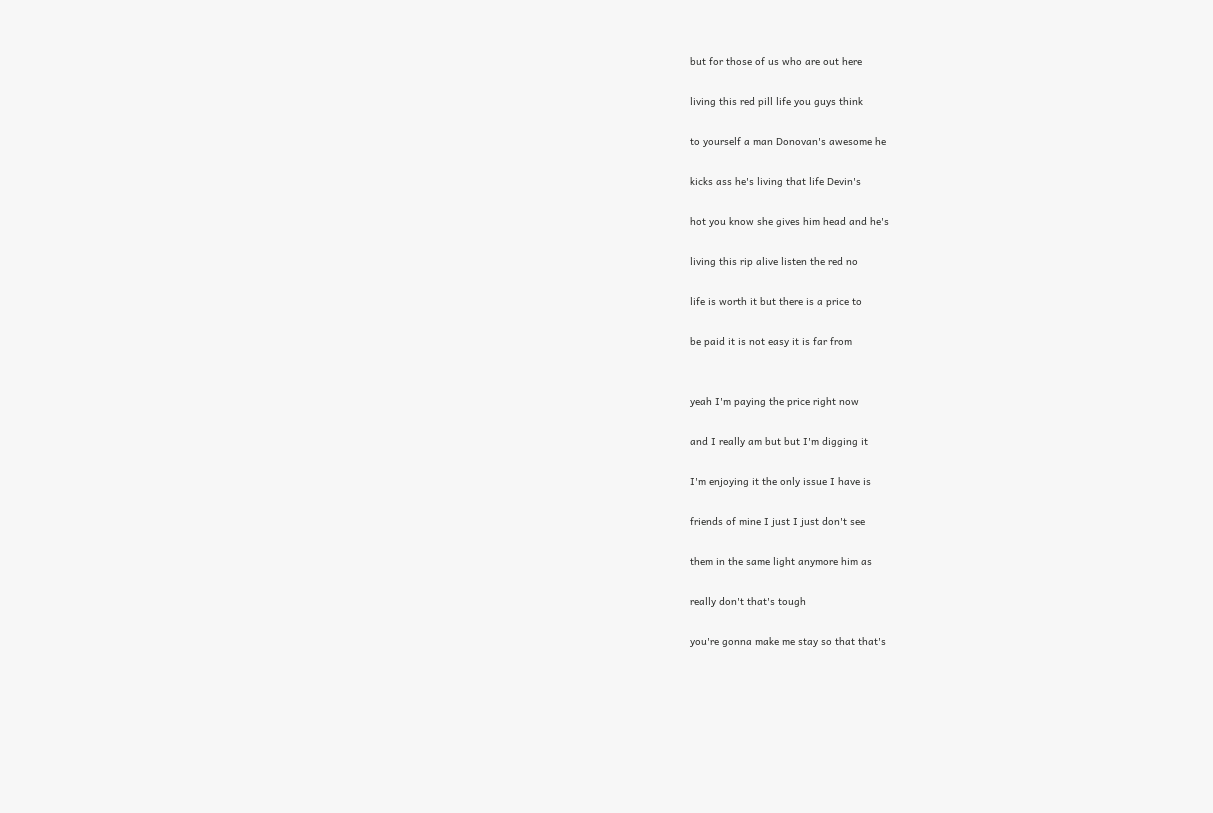but for those of us who are out here

living this red pill life you guys think

to yourself a man Donovan's awesome he

kicks ass he's living that life Devin's

hot you know she gives him head and he's

living this rip alive listen the red no

life is worth it but there is a price to

be paid it is not easy it is far from


yeah I'm paying the price right now

and I really am but but I'm digging it

I'm enjoying it the only issue I have is

friends of mine I just I just don't see

them in the same light anymore him as

really don't that's tough

you're gonna make me stay so that that's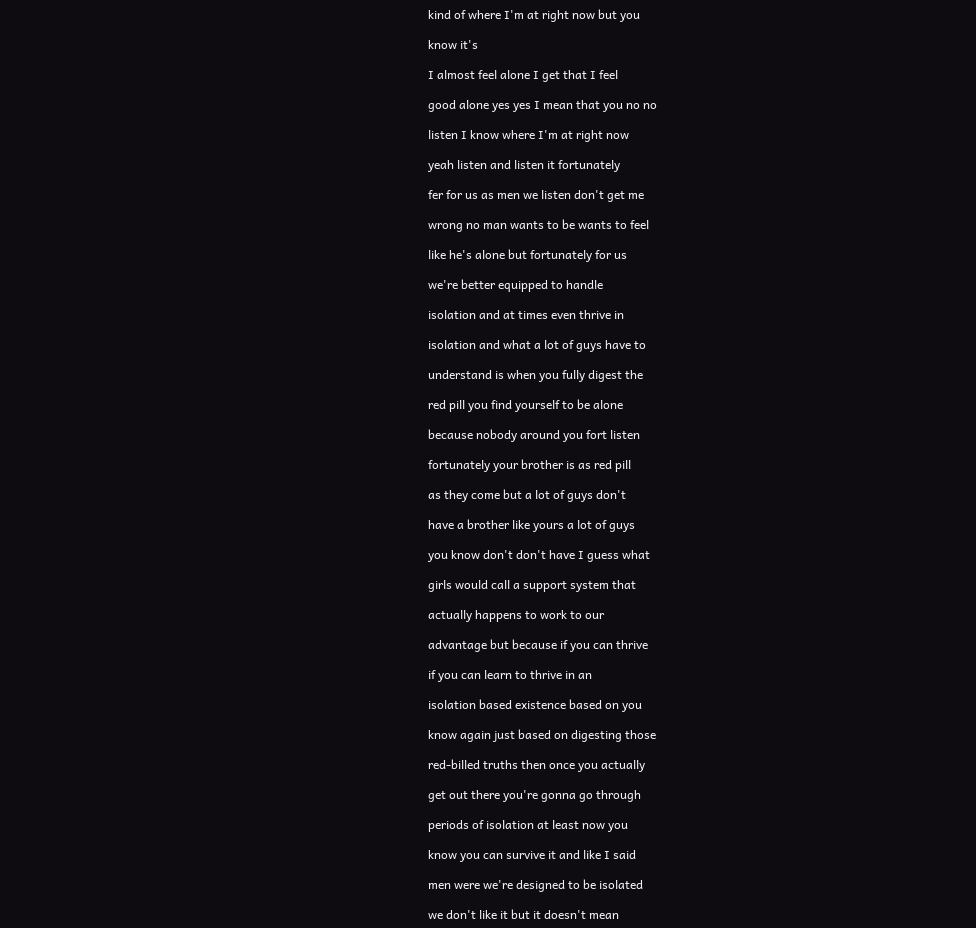kind of where I'm at right now but you

know it's

I almost feel alone I get that I feel

good alone yes yes I mean that you no no

listen I know where I'm at right now

yeah listen and listen it fortunately

fer for us as men we listen don't get me

wrong no man wants to be wants to feel

like he's alone but fortunately for us

we're better equipped to handle

isolation and at times even thrive in

isolation and what a lot of guys have to

understand is when you fully digest the

red pill you find yourself to be alone

because nobody around you fort listen

fortunately your brother is as red pill

as they come but a lot of guys don't

have a brother like yours a lot of guys

you know don't don't have I guess what

girls would call a support system that

actually happens to work to our

advantage but because if you can thrive

if you can learn to thrive in an

isolation based existence based on you

know again just based on digesting those

red-billed truths then once you actually

get out there you're gonna go through

periods of isolation at least now you

know you can survive it and like I said

men were we're designed to be isolated

we don't like it but it doesn't mean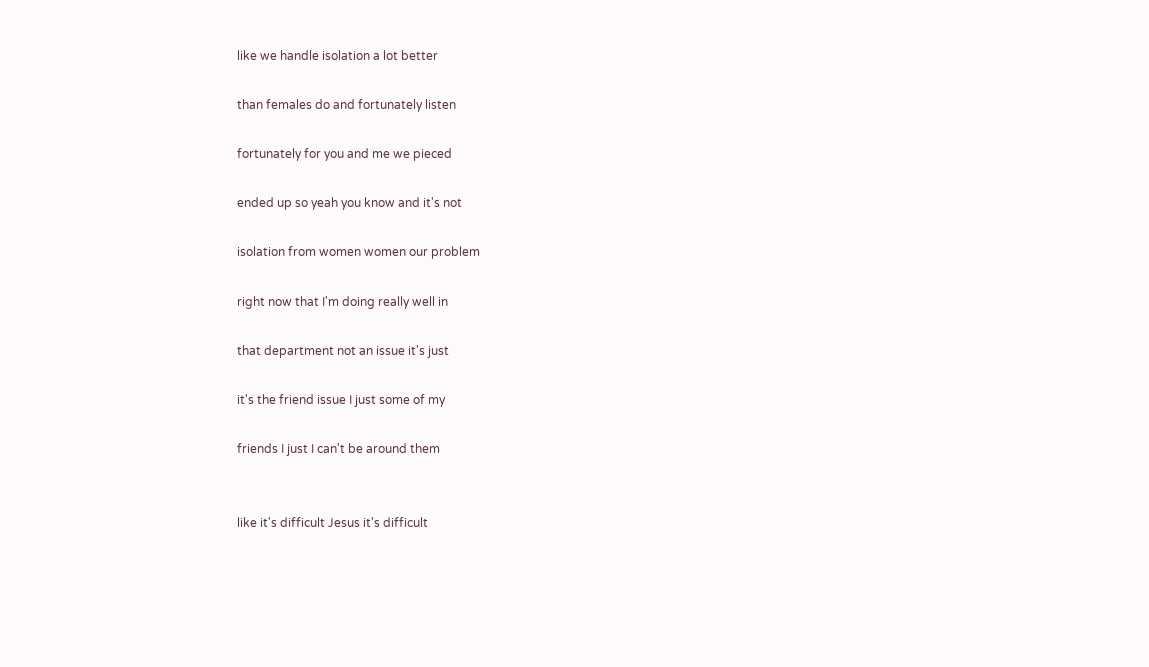like we handle isolation a lot better

than females do and fortunately listen

fortunately for you and me we pieced

ended up so yeah you know and it's not

isolation from women women our problem

right now that I'm doing really well in

that department not an issue it's just

it's the friend issue I just some of my

friends I just I can't be around them


like it's difficult Jesus it's difficult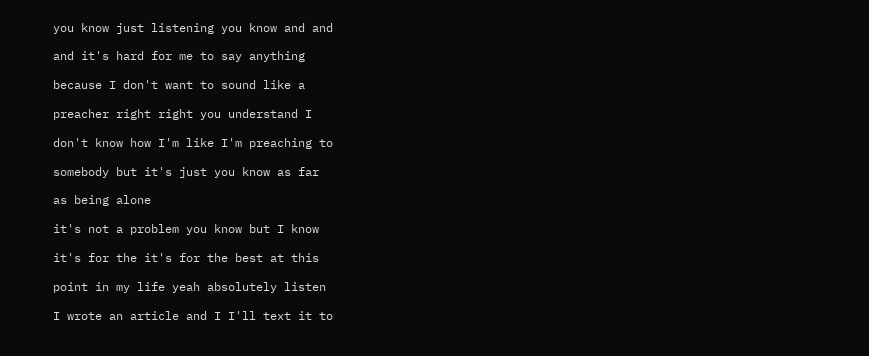you know just listening you know and and

and it's hard for me to say anything

because I don't want to sound like a

preacher right right you understand I

don't know how I'm like I'm preaching to

somebody but it's just you know as far

as being alone

it's not a problem you know but I know

it's for the it's for the best at this

point in my life yeah absolutely listen

I wrote an article and I I'll text it to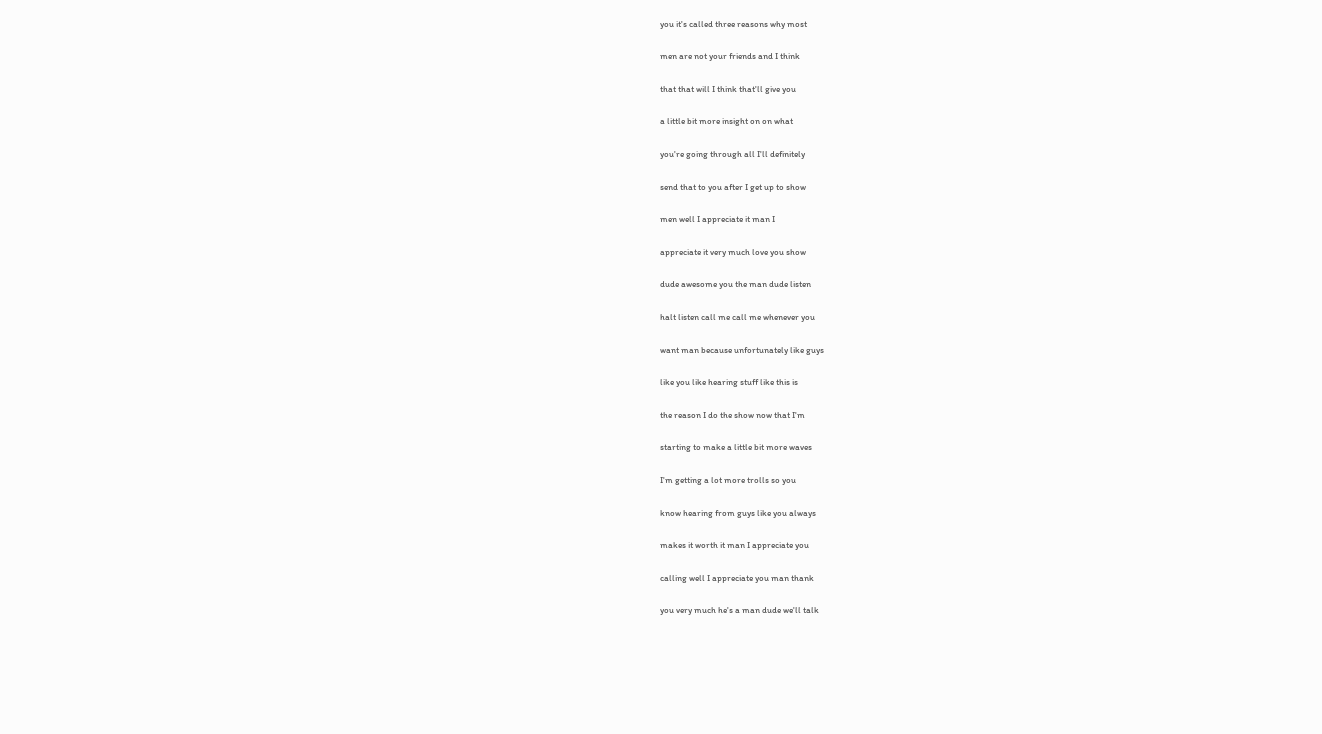you it's called three reasons why most

men are not your friends and I think

that that will I think that'll give you

a little bit more insight on on what

you're going through all I'll definitely

send that to you after I get up to show

men well I appreciate it man I

appreciate it very much love you show

dude awesome you the man dude listen

halt listen call me call me whenever you

want man because unfortunately like guys

like you like hearing stuff like this is

the reason I do the show now that I'm

starting to make a little bit more waves

I'm getting a lot more trolls so you

know hearing from guys like you always

makes it worth it man I appreciate you

calling well I appreciate you man thank

you very much he's a man dude we'll talk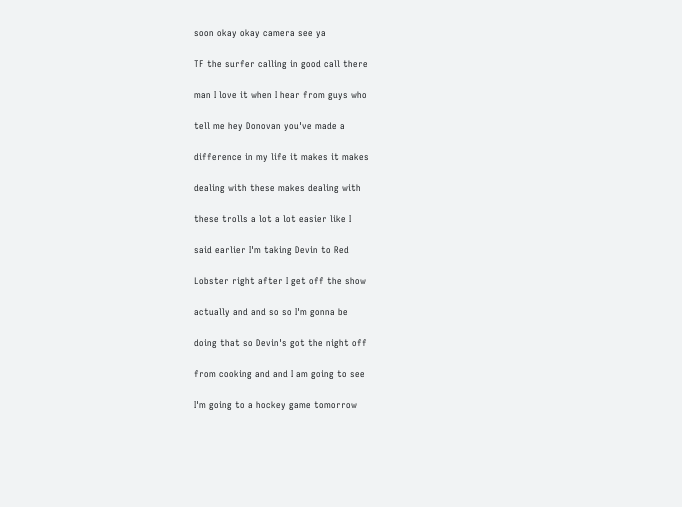soon okay okay camera see ya

TF the surfer calling in good call there

man I love it when I hear from guys who

tell me hey Donovan you've made a

difference in my life it makes it makes

dealing with these makes dealing with

these trolls a lot a lot easier like I

said earlier I'm taking Devin to Red

Lobster right after I get off the show

actually and and so so I'm gonna be

doing that so Devin's got the night off

from cooking and and I am going to see

I'm going to a hockey game tomorrow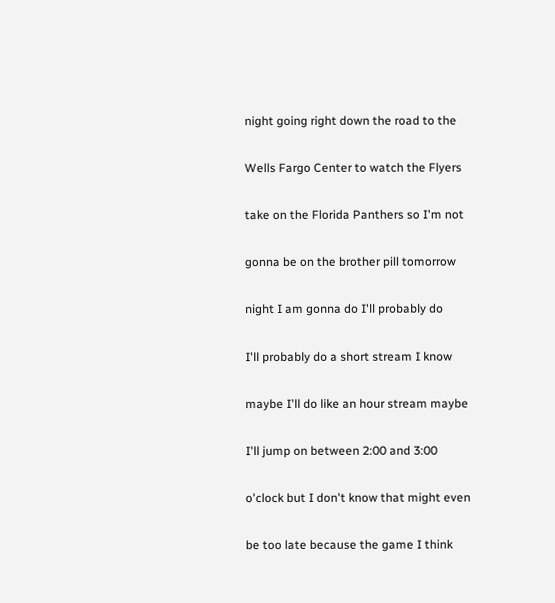night going right down the road to the

Wells Fargo Center to watch the Flyers

take on the Florida Panthers so I'm not

gonna be on the brother pill tomorrow

night I am gonna do I'll probably do

I'll probably do a short stream I know

maybe I'll do like an hour stream maybe

I'll jump on between 2:00 and 3:00

o'clock but I don't know that might even

be too late because the game I think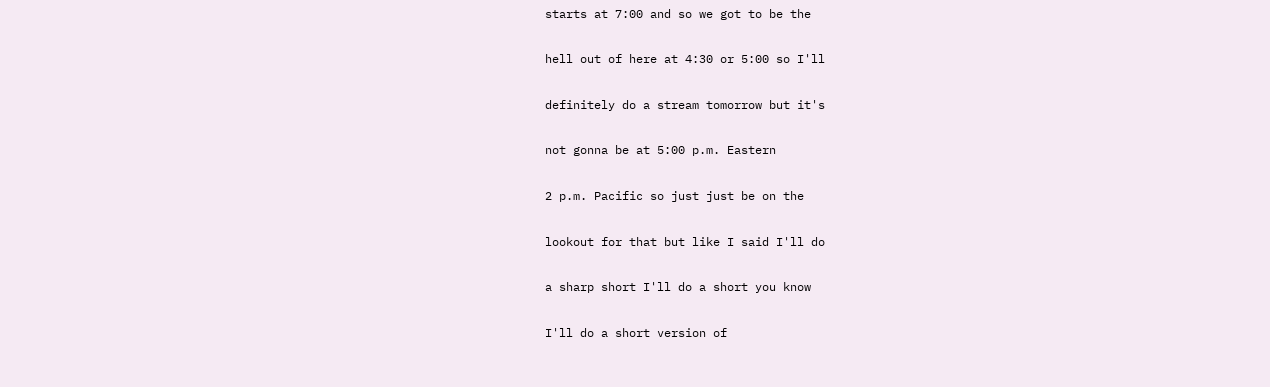starts at 7:00 and so we got to be the

hell out of here at 4:30 or 5:00 so I'll

definitely do a stream tomorrow but it's

not gonna be at 5:00 p.m. Eastern

2 p.m. Pacific so just just be on the

lookout for that but like I said I'll do

a sharp short I'll do a short you know

I'll do a short version of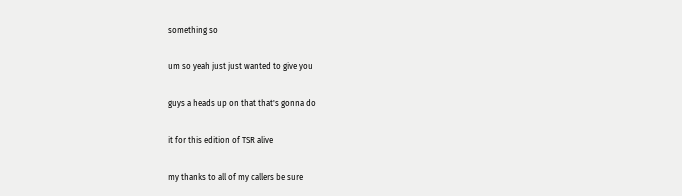something so

um so yeah just just wanted to give you

guys a heads up on that that's gonna do

it for this edition of TSR alive

my thanks to all of my callers be sure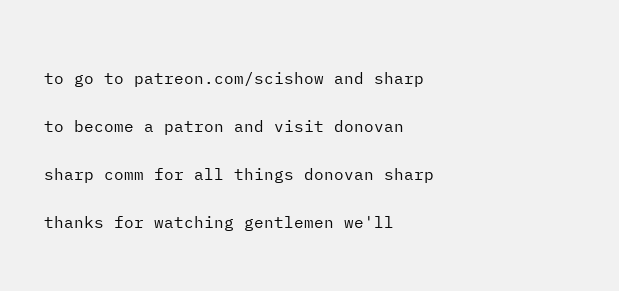to go to patreon.com/scishow and sharp

to become a patron and visit donovan

sharp comm for all things donovan sharp

thanks for watching gentlemen we'll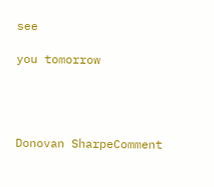see

you tomorrow




Donovan SharpeComment